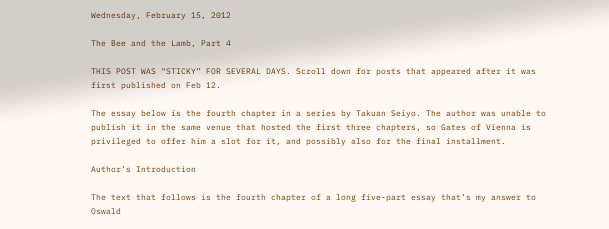Wednesday, February 15, 2012

The Bee and the Lamb, Part 4

THIS POST WAS “STICKY” FOR SEVERAL DAYS. Scroll down for posts that appeared after it was first published on Feb 12.

The essay below is the fourth chapter in a series by Takuan Seiyo. The author was unable to publish it in the same venue that hosted the first three chapters, so Gates of Vienna is privileged to offer him a slot for it, and possibly also for the final installment.

Author’s Introduction

The text that follows is the fourth chapter of a long five-part essay that’s my answer to Oswald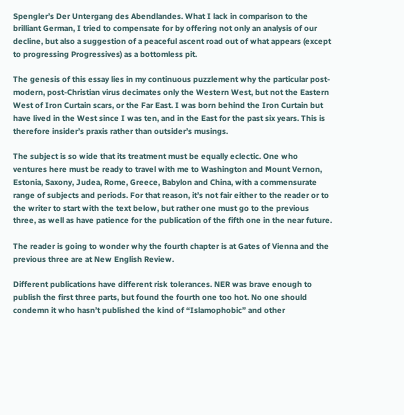Spengler’s Der Untergang des Abendlandes. What I lack in comparison to the brilliant German, I tried to compensate for by offering not only an analysis of our decline, but also a suggestion of a peaceful ascent road out of what appears (except to progressing Progressives) as a bottomless pit.

The genesis of this essay lies in my continuous puzzlement why the particular post-modern, post-Christian virus decimates only the Western West, but not the Eastern West of Iron Curtain scars, or the Far East. I was born behind the Iron Curtain but have lived in the West since I was ten, and in the East for the past six years. This is therefore insider’s praxis rather than outsider’s musings.

The subject is so wide that its treatment must be equally eclectic. One who ventures here must be ready to travel with me to Washington and Mount Vernon, Estonia, Saxony, Judea, Rome, Greece, Babylon and China, with a commensurate range of subjects and periods. For that reason, it’s not fair either to the reader or to the writer to start with the text below, but rather one must go to the previous three, as well as have patience for the publication of the fifth one in the near future.

The reader is going to wonder why the fourth chapter is at Gates of Vienna and the previous three are at New English Review.

Different publications have different risk tolerances. NER was brave enough to publish the first three parts, but found the fourth one too hot. No one should condemn it who hasn’t published the kind of “Islamophobic” and other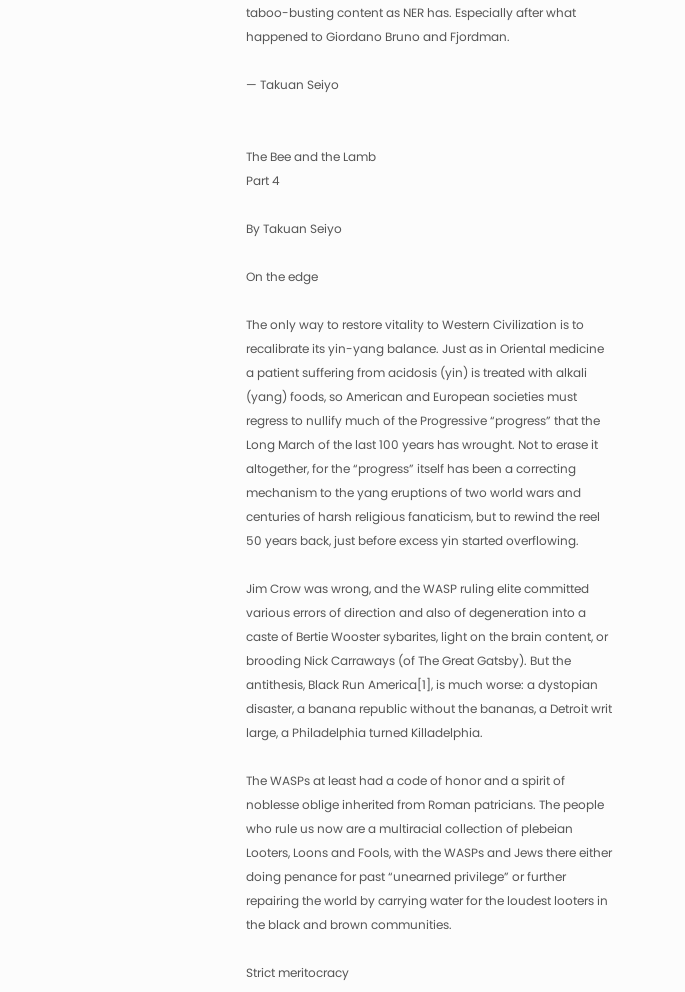taboo-busting content as NER has. Especially after what happened to Giordano Bruno and Fjordman.

— Takuan Seiyo


The Bee and the Lamb
Part 4

By Takuan Seiyo

On the edge

The only way to restore vitality to Western Civilization is to recalibrate its yin-yang balance. Just as in Oriental medicine a patient suffering from acidosis (yin) is treated with alkali (yang) foods, so American and European societies must regress to nullify much of the Progressive “progress” that the Long March of the last 100 years has wrought. Not to erase it altogether, for the “progress” itself has been a correcting mechanism to the yang eruptions of two world wars and centuries of harsh religious fanaticism, but to rewind the reel 50 years back, just before excess yin started overflowing.

Jim Crow was wrong, and the WASP ruling elite committed various errors of direction and also of degeneration into a caste of Bertie Wooster sybarites, light on the brain content, or brooding Nick Carraways (of The Great Gatsby). But the antithesis, Black Run America[1], is much worse: a dystopian disaster, a banana republic without the bananas, a Detroit writ large, a Philadelphia turned Killadelphia.

The WASPs at least had a code of honor and a spirit of noblesse oblige inherited from Roman patricians. The people who rule us now are a multiracial collection of plebeian Looters, Loons and Fools, with the WASPs and Jews there either doing penance for past “unearned privilege” or further repairing the world by carrying water for the loudest looters in the black and brown communities.

Strict meritocracy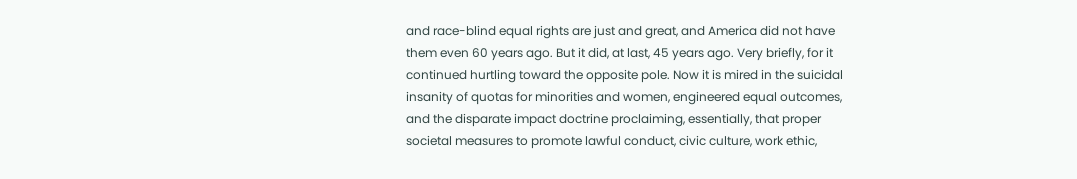and race-blind equal rights are just and great, and America did not have them even 60 years ago. But it did, at last, 45 years ago. Very briefly, for it continued hurtling toward the opposite pole. Now it is mired in the suicidal insanity of quotas for minorities and women, engineered equal outcomes, and the disparate impact doctrine proclaiming, essentially, that proper societal measures to promote lawful conduct, civic culture, work ethic,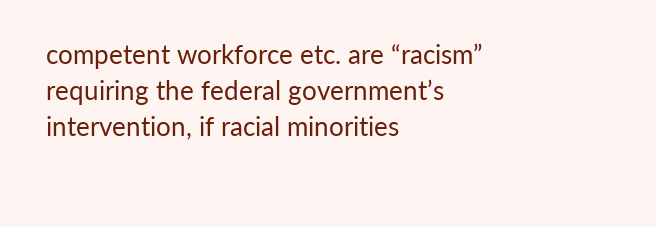competent workforce etc. are “racism” requiring the federal government’s intervention, if racial minorities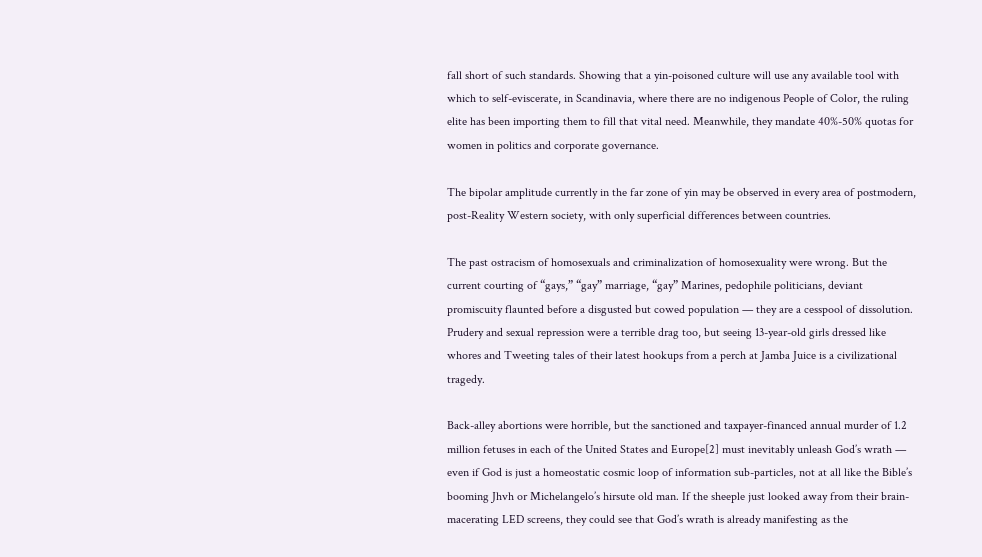fall short of such standards. Showing that a yin-poisoned culture will use any available tool with which to self-eviscerate, in Scandinavia, where there are no indigenous People of Color, the ruling elite has been importing them to fill that vital need. Meanwhile, they mandate 40%-50% quotas for women in politics and corporate governance.

The bipolar amplitude currently in the far zone of yin may be observed in every area of postmodern, post-Reality Western society, with only superficial differences between countries.

The past ostracism of homosexuals and criminalization of homosexuality were wrong. But the current courting of “gays,” “gay” marriage, “gay” Marines, pedophile politicians, deviant promiscuity flaunted before a disgusted but cowed population — they are a cesspool of dissolution. Prudery and sexual repression were a terrible drag too, but seeing 13-year-old girls dressed like whores and Tweeting tales of their latest hookups from a perch at Jamba Juice is a civilizational tragedy.

Back-alley abortions were horrible, but the sanctioned and taxpayer-financed annual murder of 1.2 million fetuses in each of the United States and Europe[2] must inevitably unleash God’s wrath — even if God is just a homeostatic cosmic loop of information sub-particles, not at all like the Bible’s booming Jhvh or Michelangelo’s hirsute old man. If the sheeple just looked away from their brain-macerating LED screens, they could see that God’s wrath is already manifesting as the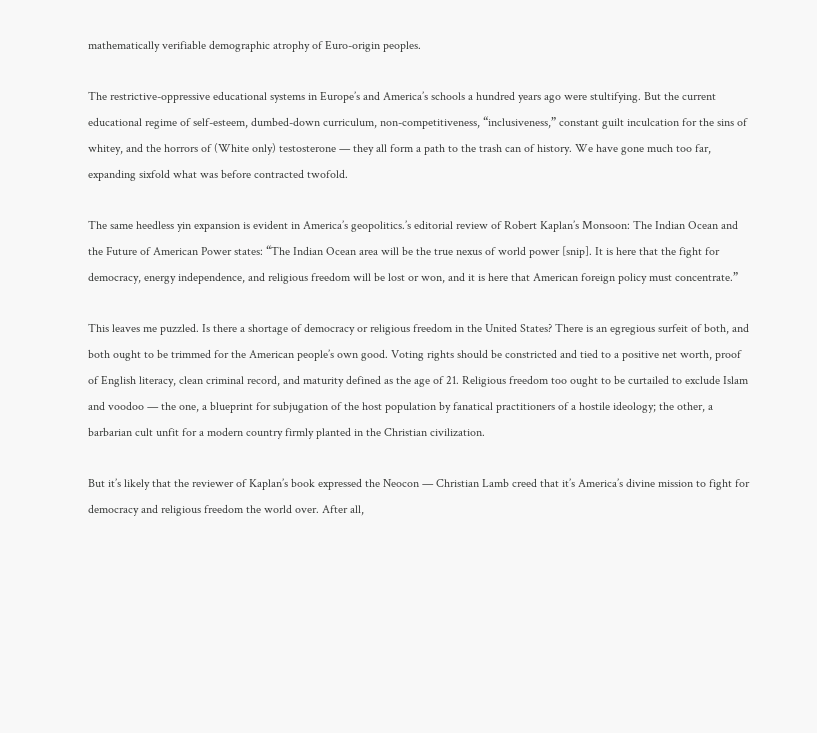mathematically verifiable demographic atrophy of Euro-origin peoples.

The restrictive-oppressive educational systems in Europe’s and America’s schools a hundred years ago were stultifying. But the current educational regime of self-esteem, dumbed-down curriculum, non-competitiveness, “inclusiveness,” constant guilt inculcation for the sins of whitey, and the horrors of (White only) testosterone — they all form a path to the trash can of history. We have gone much too far, expanding sixfold what was before contracted twofold.

The same heedless yin expansion is evident in America’s geopolitics.’s editorial review of Robert Kaplan’s Monsoon: The Indian Ocean and the Future of American Power states: “The Indian Ocean area will be the true nexus of world power [snip]. It is here that the fight for democracy, energy independence, and religious freedom will be lost or won, and it is here that American foreign policy must concentrate.”

This leaves me puzzled. Is there a shortage of democracy or religious freedom in the United States? There is an egregious surfeit of both, and both ought to be trimmed for the American people’s own good. Voting rights should be constricted and tied to a positive net worth, proof of English literacy, clean criminal record, and maturity defined as the age of 21. Religious freedom too ought to be curtailed to exclude Islam and voodoo — the one, a blueprint for subjugation of the host population by fanatical practitioners of a hostile ideology; the other, a barbarian cult unfit for a modern country firmly planted in the Christian civilization.

But it’s likely that the reviewer of Kaplan’s book expressed the Neocon — Christian Lamb creed that it’s America’s divine mission to fight for democracy and religious freedom the world over. After all,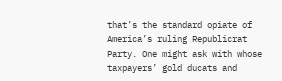that’s the standard opiate of America’s ruling Republicrat Party. One might ask with whose taxpayers’ gold ducats and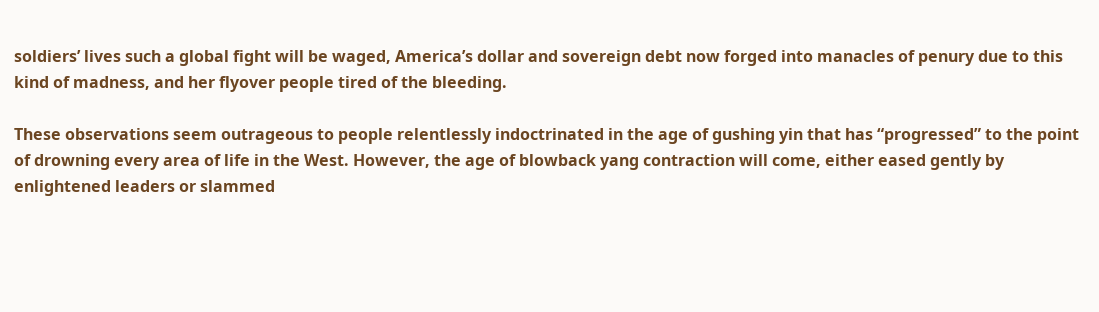soldiers’ lives such a global fight will be waged, America’s dollar and sovereign debt now forged into manacles of penury due to this kind of madness, and her flyover people tired of the bleeding.

These observations seem outrageous to people relentlessly indoctrinated in the age of gushing yin that has “progressed” to the point of drowning every area of life in the West. However, the age of blowback yang contraction will come, either eased gently by enlightened leaders or slammed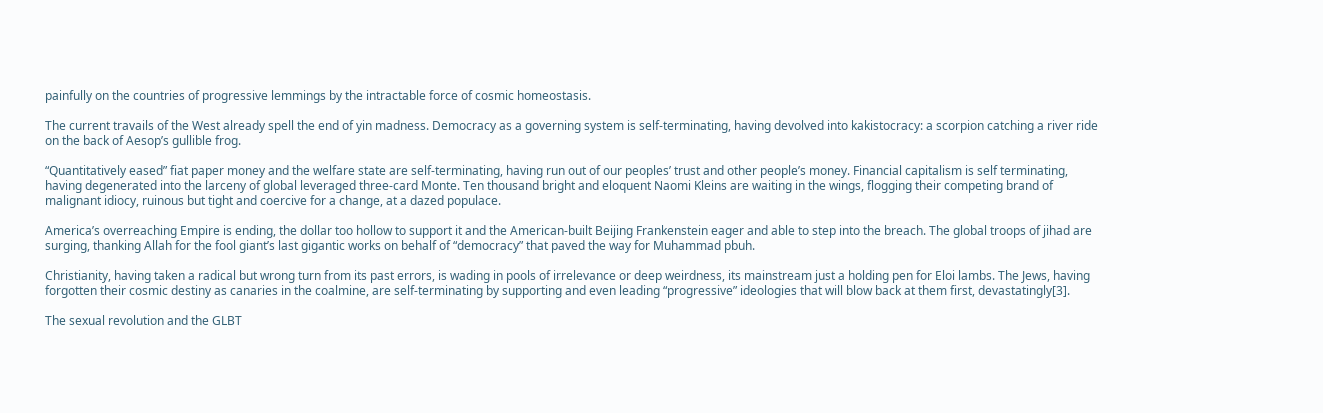painfully on the countries of progressive lemmings by the intractable force of cosmic homeostasis.

The current travails of the West already spell the end of yin madness. Democracy as a governing system is self-terminating, having devolved into kakistocracy: a scorpion catching a river ride on the back of Aesop’s gullible frog.

“Quantitatively eased” fiat paper money and the welfare state are self-terminating, having run out of our peoples’ trust and other people’s money. Financial capitalism is self terminating, having degenerated into the larceny of global leveraged three-card Monte. Ten thousand bright and eloquent Naomi Kleins are waiting in the wings, flogging their competing brand of malignant idiocy, ruinous but tight and coercive for a change, at a dazed populace.

America’s overreaching Empire is ending, the dollar too hollow to support it and the American-built Beijing Frankenstein eager and able to step into the breach. The global troops of jihad are surging, thanking Allah for the fool giant’s last gigantic works on behalf of “democracy” that paved the way for Muhammad pbuh.

Christianity, having taken a radical but wrong turn from its past errors, is wading in pools of irrelevance or deep weirdness, its mainstream just a holding pen for Eloi lambs. The Jews, having forgotten their cosmic destiny as canaries in the coalmine, are self-terminating by supporting and even leading “progressive” ideologies that will blow back at them first, devastatingly[3].

The sexual revolution and the GLBT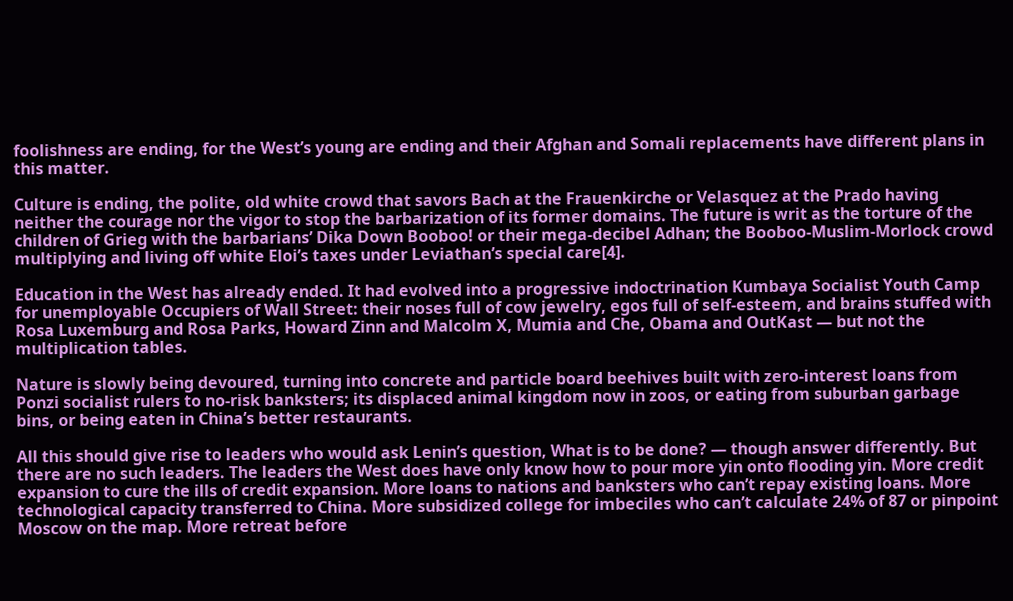foolishness are ending, for the West’s young are ending and their Afghan and Somali replacements have different plans in this matter.

Culture is ending, the polite, old white crowd that savors Bach at the Frauenkirche or Velasquez at the Prado having neither the courage nor the vigor to stop the barbarization of its former domains. The future is writ as the torture of the children of Grieg with the barbarians’ Dika Down Booboo! or their mega-decibel Adhan; the Booboo-Muslim-Morlock crowd multiplying and living off white Eloi’s taxes under Leviathan’s special care[4].

Education in the West has already ended. It had evolved into a progressive indoctrination Kumbaya Socialist Youth Camp for unemployable Occupiers of Wall Street: their noses full of cow jewelry, egos full of self-esteem, and brains stuffed with Rosa Luxemburg and Rosa Parks, Howard Zinn and Malcolm X, Mumia and Che, Obama and OutKast — but not the multiplication tables.

Nature is slowly being devoured, turning into concrete and particle board beehives built with zero-interest loans from Ponzi socialist rulers to no-risk banksters; its displaced animal kingdom now in zoos, or eating from suburban garbage bins, or being eaten in China’s better restaurants.

All this should give rise to leaders who would ask Lenin’s question, What is to be done? — though answer differently. But there are no such leaders. The leaders the West does have only know how to pour more yin onto flooding yin. More credit expansion to cure the ills of credit expansion. More loans to nations and banksters who can’t repay existing loans. More technological capacity transferred to China. More subsidized college for imbeciles who can’t calculate 24% of 87 or pinpoint Moscow on the map. More retreat before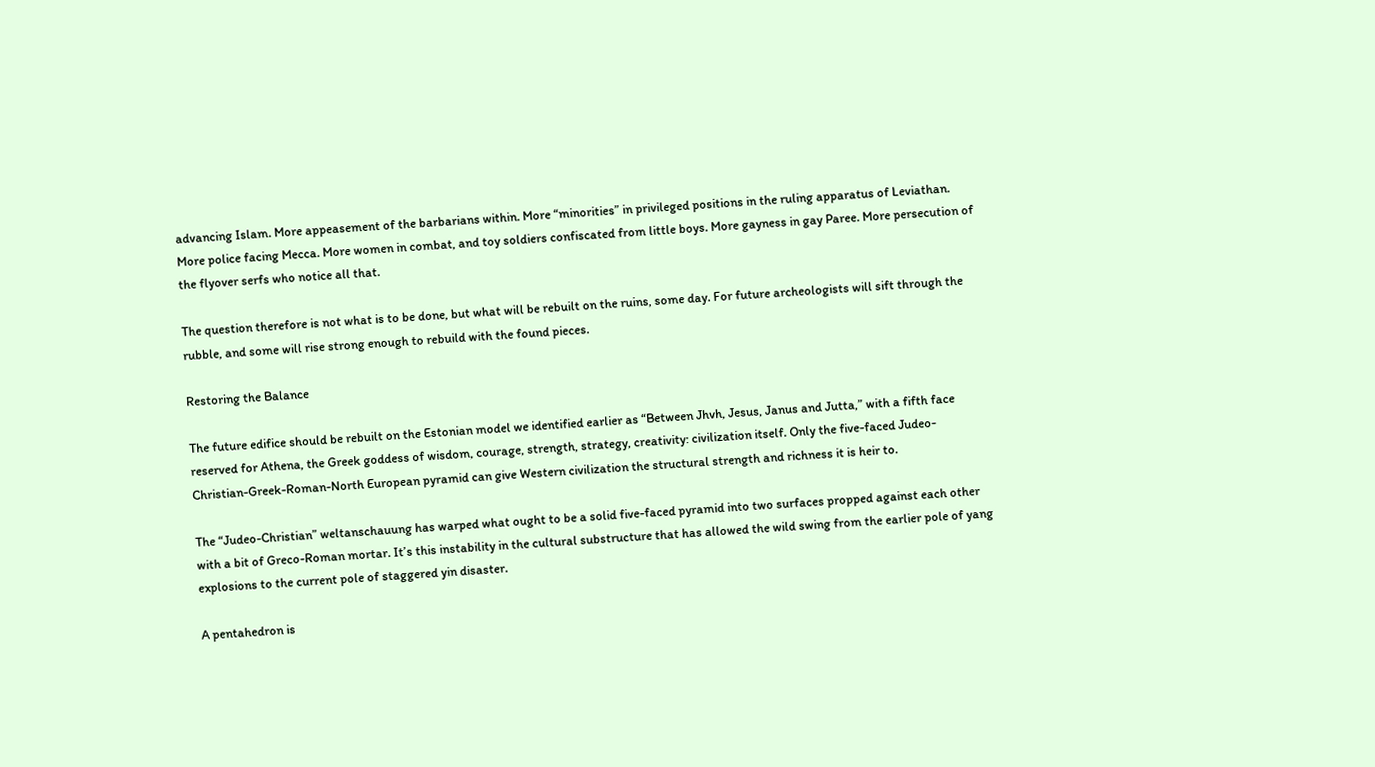advancing Islam. More appeasement of the barbarians within. More “minorities” in privileged positions in the ruling apparatus of Leviathan. More police facing Mecca. More women in combat, and toy soldiers confiscated from little boys. More gayness in gay Paree. More persecution of the flyover serfs who notice all that.

The question therefore is not what is to be done, but what will be rebuilt on the ruins, some day. For future archeologists will sift through the rubble, and some will rise strong enough to rebuild with the found pieces.

Restoring the Balance

The future edifice should be rebuilt on the Estonian model we identified earlier as “Between Jhvh, Jesus, Janus and Jutta,” with a fifth face reserved for Athena, the Greek goddess of wisdom, courage, strength, strategy, creativity: civilization itself. Only the five-faced Judeo-Christian-Greek-Roman-North European pyramid can give Western civilization the structural strength and richness it is heir to.

The “Judeo-Christian” weltanschauung has warped what ought to be a solid five-faced pyramid into two surfaces propped against each other with a bit of Greco-Roman mortar. It’s this instability in the cultural substructure that has allowed the wild swing from the earlier pole of yang explosions to the current pole of staggered yin disaster.

A pentahedron is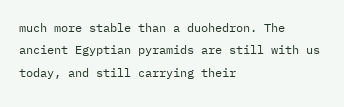much more stable than a duohedron. The ancient Egyptian pyramids are still with us today, and still carrying their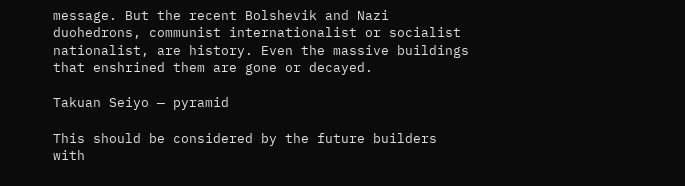message. But the recent Bolshevik and Nazi duohedrons, communist internationalist or socialist nationalist, are history. Even the massive buildings that enshrined them are gone or decayed.

Takuan Seiyo — pyramid

This should be considered by the future builders with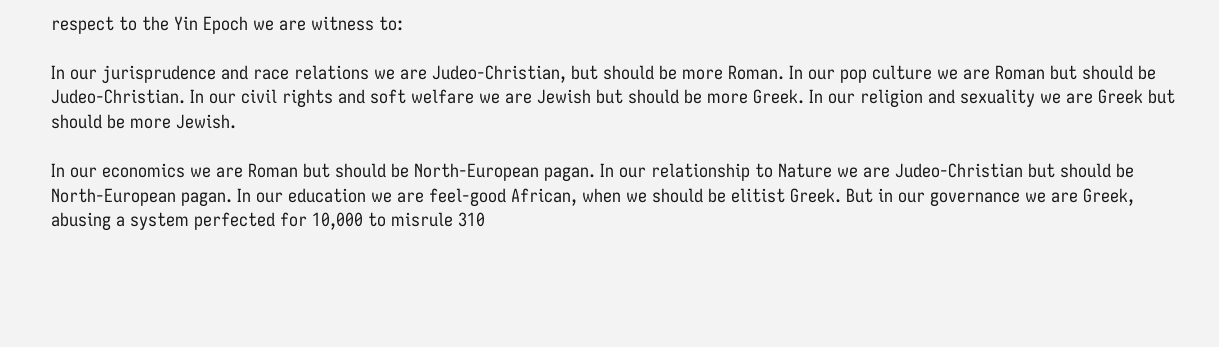respect to the Yin Epoch we are witness to:

In our jurisprudence and race relations we are Judeo-Christian, but should be more Roman. In our pop culture we are Roman but should be Judeo-Christian. In our civil rights and soft welfare we are Jewish but should be more Greek. In our religion and sexuality we are Greek but should be more Jewish.

In our economics we are Roman but should be North-European pagan. In our relationship to Nature we are Judeo-Christian but should be North-European pagan. In our education we are feel-good African, when we should be elitist Greek. But in our governance we are Greek, abusing a system perfected for 10,000 to misrule 310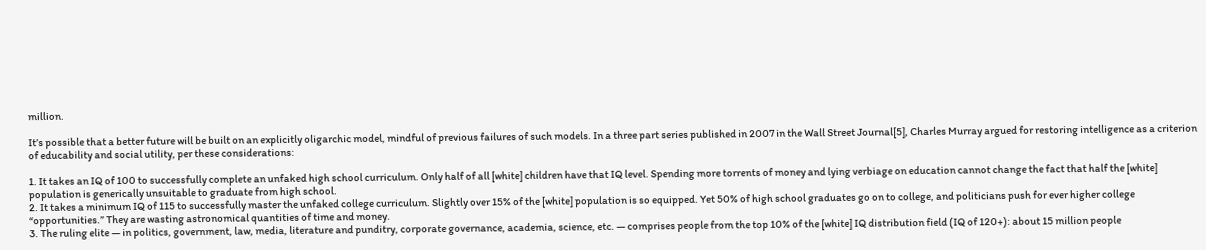million.

It’s possible that a better future will be built on an explicitly oligarchic model, mindful of previous failures of such models. In a three part series published in 2007 in the Wall Street Journal[5], Charles Murray argued for restoring intelligence as a criterion of educability and social utility, per these considerations:

1. It takes an IQ of 100 to successfully complete an unfaked high school curriculum. Only half of all [white] children have that IQ level. Spending more torrents of money and lying verbiage on education cannot change the fact that half the [white] population is generically unsuitable to graduate from high school.
2. It takes a minimum IQ of 115 to successfully master the unfaked college curriculum. Slightly over 15% of the [white] population is so equipped. Yet 50% of high school graduates go on to college, and politicians push for ever higher college “opportunities.” They are wasting astronomical quantities of time and money.
3. The ruling elite — in politics, government, law, media, literature and punditry, corporate governance, academia, science, etc. — comprises people from the top 10% of the [white] IQ distribution field (IQ of 120+): about 15 million people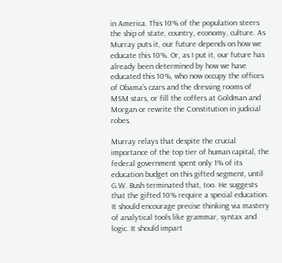in America. This 10% of the population steers the ship of state, country, economy, culture. As Murray puts it, our future depends on how we educate this 10%. Or, as I put it, our future has already been determined by how we have educated this 10%, who now occupy the offices of Obama’s czars and the dressing rooms of MSM stars, or fill the coffers at Goldman and Morgan or rewrite the Constitution in judicial robes.

Murray relays that despite the crucial importance of the top tier of human capital, the federal government spent only 1% of its education budget on this gifted segment, until G.W. Bush terminated that, too. He suggests that the gifted 10% require a special education. It should encourage precise thinking via mastery of analytical tools like grammar, syntax and logic. It should impart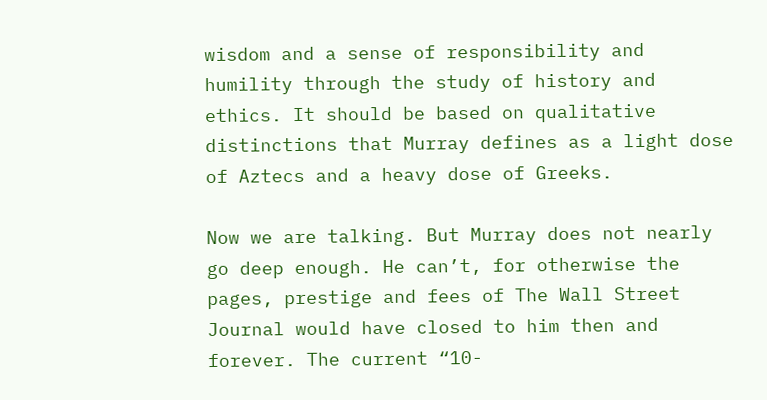wisdom and a sense of responsibility and humility through the study of history and ethics. It should be based on qualitative distinctions that Murray defines as a light dose of Aztecs and a heavy dose of Greeks.

Now we are talking. But Murray does not nearly go deep enough. He can’t, for otherwise the pages, prestige and fees of The Wall Street Journal would have closed to him then and forever. The current “10-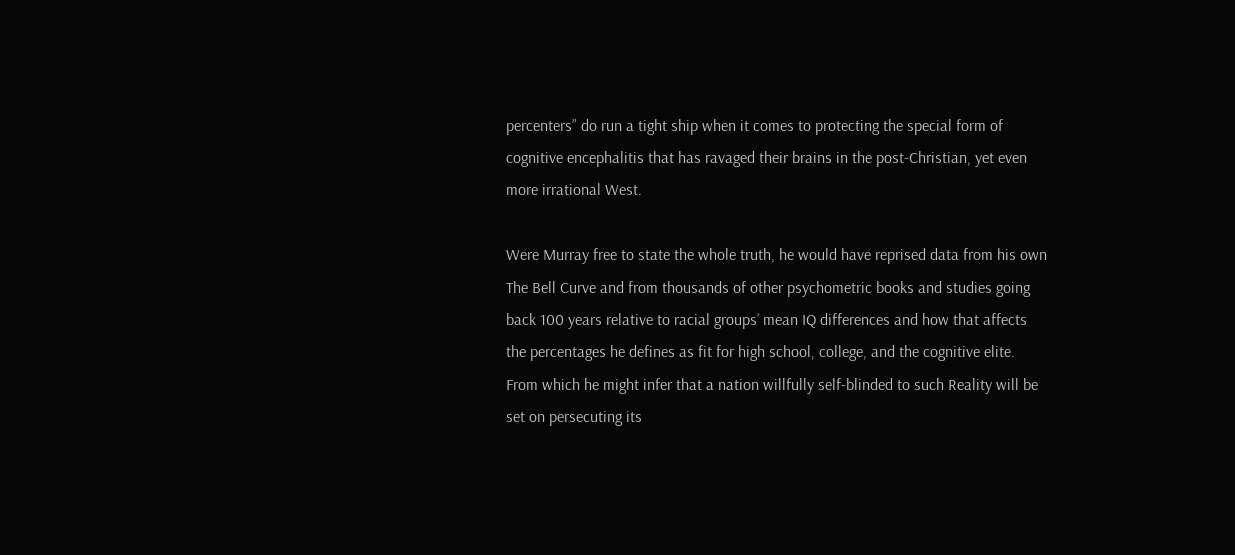percenters” do run a tight ship when it comes to protecting the special form of cognitive encephalitis that has ravaged their brains in the post-Christian, yet even more irrational West.

Were Murray free to state the whole truth, he would have reprised data from his own The Bell Curve and from thousands of other psychometric books and studies going back 100 years relative to racial groups’ mean IQ differences and how that affects the percentages he defines as fit for high school, college, and the cognitive elite. From which he might infer that a nation willfully self-blinded to such Reality will be set on persecuting its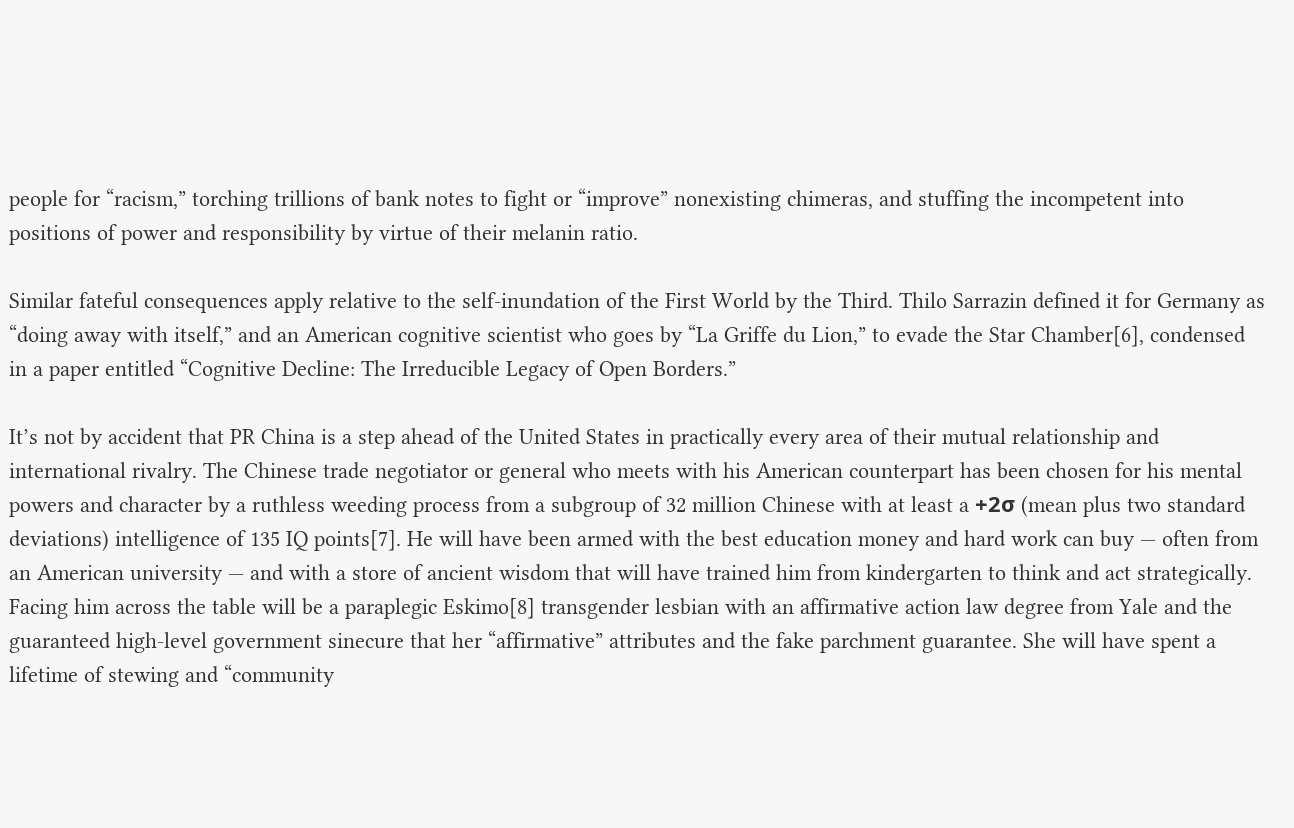people for “racism,” torching trillions of bank notes to fight or “improve” nonexisting chimeras, and stuffing the incompetent into positions of power and responsibility by virtue of their melanin ratio.

Similar fateful consequences apply relative to the self-inundation of the First World by the Third. Thilo Sarrazin defined it for Germany as “doing away with itself,” and an American cognitive scientist who goes by “La Griffe du Lion,” to evade the Star Chamber[6], condensed in a paper entitled “Cognitive Decline: The Irreducible Legacy of Open Borders.”

It’s not by accident that PR China is a step ahead of the United States in practically every area of their mutual relationship and international rivalry. The Chinese trade negotiator or general who meets with his American counterpart has been chosen for his mental powers and character by a ruthless weeding process from a subgroup of 32 million Chinese with at least a +2σ (mean plus two standard deviations) intelligence of 135 IQ points[7]. He will have been armed with the best education money and hard work can buy — often from an American university — and with a store of ancient wisdom that will have trained him from kindergarten to think and act strategically. Facing him across the table will be a paraplegic Eskimo[8] transgender lesbian with an affirmative action law degree from Yale and the guaranteed high-level government sinecure that her “affirmative” attributes and the fake parchment guarantee. She will have spent a lifetime of stewing and “community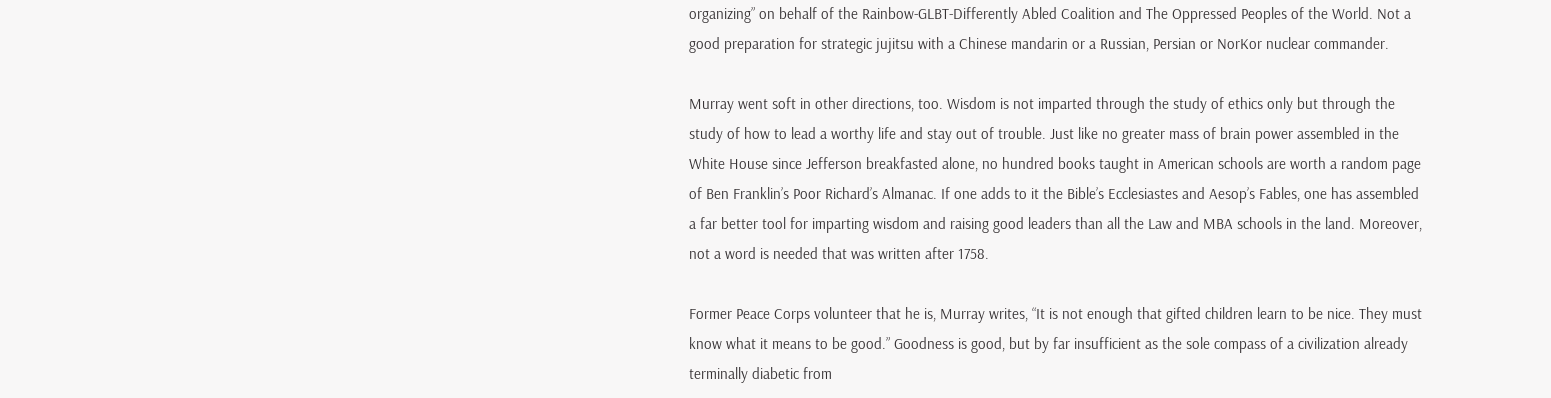organizing” on behalf of the Rainbow-GLBT-Differently Abled Coalition and The Oppressed Peoples of the World. Not a good preparation for strategic jujitsu with a Chinese mandarin or a Russian, Persian or NorKor nuclear commander.

Murray went soft in other directions, too. Wisdom is not imparted through the study of ethics only but through the study of how to lead a worthy life and stay out of trouble. Just like no greater mass of brain power assembled in the White House since Jefferson breakfasted alone, no hundred books taught in American schools are worth a random page of Ben Franklin’s Poor Richard’s Almanac. If one adds to it the Bible’s Ecclesiastes and Aesop’s Fables, one has assembled a far better tool for imparting wisdom and raising good leaders than all the Law and MBA schools in the land. Moreover, not a word is needed that was written after 1758.

Former Peace Corps volunteer that he is, Murray writes, “It is not enough that gifted children learn to be nice. They must know what it means to be good.” Goodness is good, but by far insufficient as the sole compass of a civilization already terminally diabetic from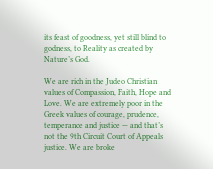its feast of goodness, yet still blind to godness, to Reality as created by Nature’s God.

We are rich in the Judeo Christian values of Compassion, Faith, Hope and Love. We are extremely poor in the Greek values of courage, prudence, temperance and justice — and that’s not the 9th Circuit Court of Appeals justice. We are broke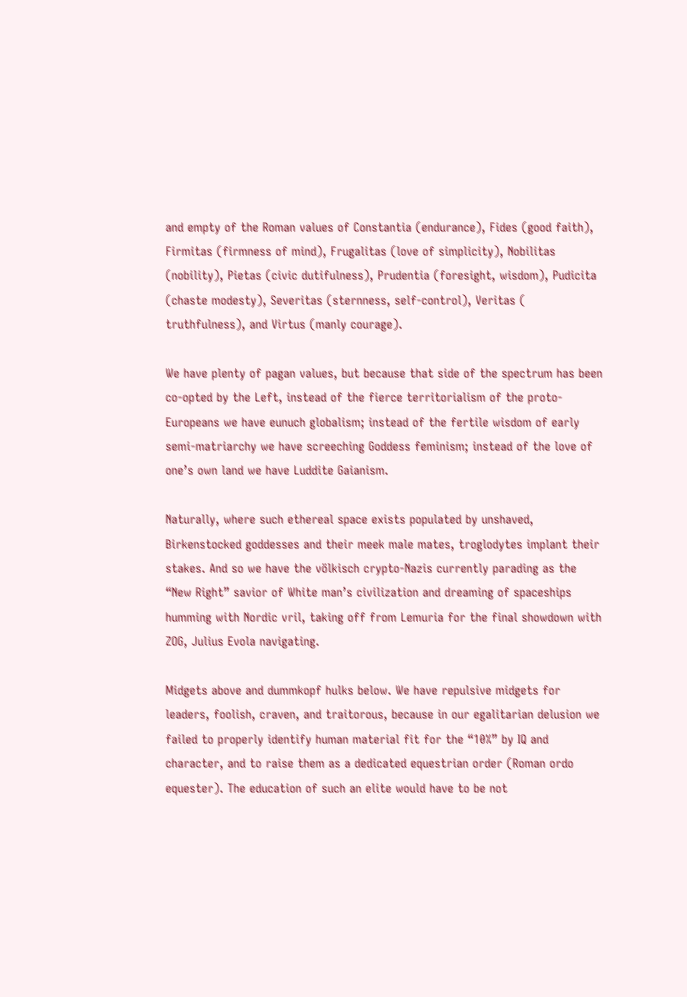and empty of the Roman values of Constantia (endurance), Fides (good faith), Firmitas (firmness of mind), Frugalitas (love of simplicity), Nobilitas (nobility), Pietas (civic dutifulness), Prudentia (foresight, wisdom), Pudicita (chaste modesty), Severitas (sternness, self-control), Veritas ( truthfulness), and Virtus (manly courage).

We have plenty of pagan values, but because that side of the spectrum has been co-opted by the Left, instead of the fierce territorialism of the proto-Europeans we have eunuch globalism; instead of the fertile wisdom of early semi-matriarchy we have screeching Goddess feminism; instead of the love of one’s own land we have Luddite Gaianism.

Naturally, where such ethereal space exists populated by unshaved, Birkenstocked goddesses and their meek male mates, troglodytes implant their stakes. And so we have the völkisch crypto-Nazis currently parading as the “New Right” savior of White man’s civilization and dreaming of spaceships humming with Nordic vril, taking off from Lemuria for the final showdown with ZOG, Julius Evola navigating.

Midgets above and dummkopf hulks below. We have repulsive midgets for leaders, foolish, craven, and traitorous, because in our egalitarian delusion we failed to properly identify human material fit for the “10%” by IQ and character, and to raise them as a dedicated equestrian order (Roman ordo equester). The education of such an elite would have to be not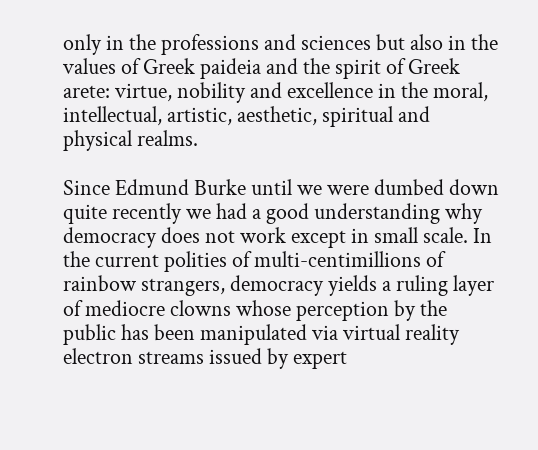only in the professions and sciences but also in the values of Greek paideia and the spirit of Greek arete: virtue, nobility and excellence in the moral, intellectual, artistic, aesthetic, spiritual and physical realms.

Since Edmund Burke until we were dumbed down quite recently we had a good understanding why democracy does not work except in small scale. In the current polities of multi-centimillions of rainbow strangers, democracy yields a ruling layer of mediocre clowns whose perception by the public has been manipulated via virtual reality electron streams issued by expert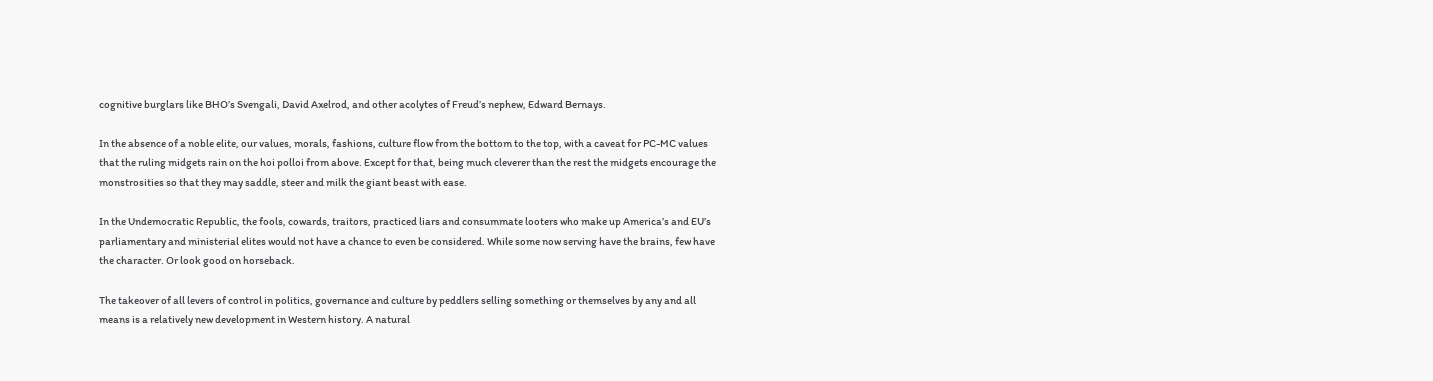cognitive burglars like BHO’s Svengali, David Axelrod, and other acolytes of Freud’s nephew, Edward Bernays.

In the absence of a noble elite, our values, morals, fashions, culture flow from the bottom to the top, with a caveat for PC-MC values that the ruling midgets rain on the hoi polloi from above. Except for that, being much cleverer than the rest the midgets encourage the monstrosities so that they may saddle, steer and milk the giant beast with ease.

In the Undemocratic Republic, the fools, cowards, traitors, practiced liars and consummate looters who make up America’s and EU’s parliamentary and ministerial elites would not have a chance to even be considered. While some now serving have the brains, few have the character. Or look good on horseback.

The takeover of all levers of control in politics, governance and culture by peddlers selling something or themselves by any and all means is a relatively new development in Western history. A natural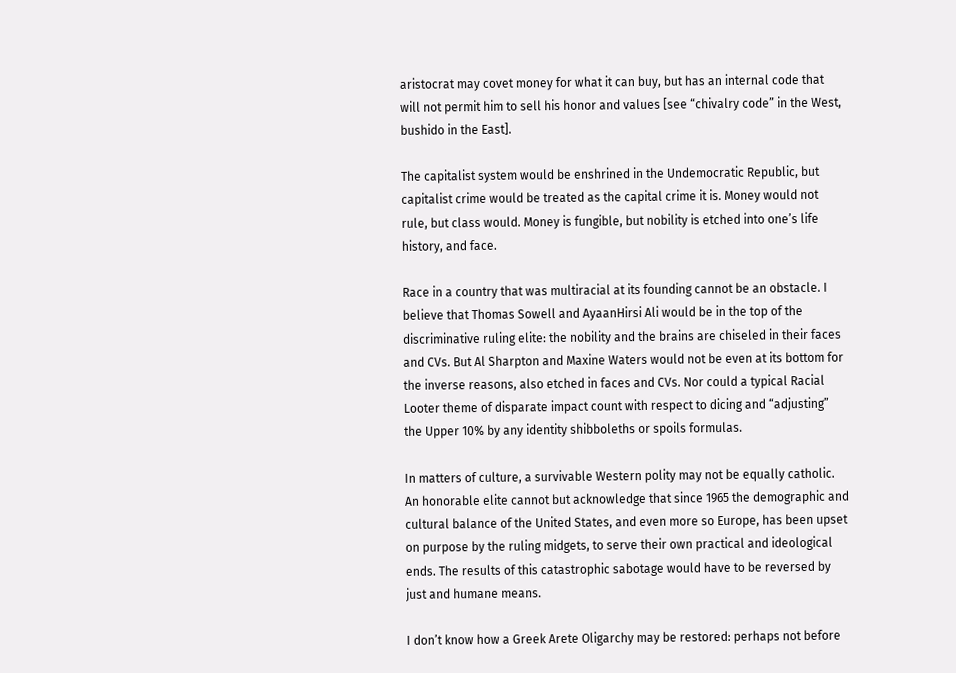aristocrat may covet money for what it can buy, but has an internal code that will not permit him to sell his honor and values [see “chivalry code” in the West, bushido in the East].

The capitalist system would be enshrined in the Undemocratic Republic, but capitalist crime would be treated as the capital crime it is. Money would not rule, but class would. Money is fungible, but nobility is etched into one’s life history, and face.

Race in a country that was multiracial at its founding cannot be an obstacle. I believe that Thomas Sowell and AyaanHirsi Ali would be in the top of the discriminative ruling elite: the nobility and the brains are chiseled in their faces and CVs. But Al Sharpton and Maxine Waters would not be even at its bottom for the inverse reasons, also etched in faces and CVs. Nor could a typical Racial Looter theme of disparate impact count with respect to dicing and “adjusting” the Upper 10% by any identity shibboleths or spoils formulas.

In matters of culture, a survivable Western polity may not be equally catholic. An honorable elite cannot but acknowledge that since 1965 the demographic and cultural balance of the United States, and even more so Europe, has been upset on purpose by the ruling midgets, to serve their own practical and ideological ends. The results of this catastrophic sabotage would have to be reversed by just and humane means.

I don’t know how a Greek Arete Oligarchy may be restored: perhaps not before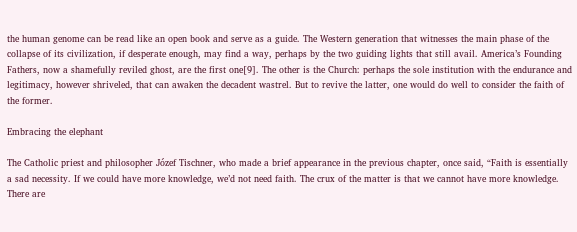the human genome can be read like an open book and serve as a guide. The Western generation that witnesses the main phase of the collapse of its civilization, if desperate enough, may find a way, perhaps by the two guiding lights that still avail. America’s Founding Fathers, now a shamefully reviled ghost, are the first one[9]. The other is the Church: perhaps the sole institution with the endurance and legitimacy, however shriveled, that can awaken the decadent wastrel. But to revive the latter, one would do well to consider the faith of the former.

Embracing the elephant

The Catholic priest and philosopher Józef Tischner, who made a brief appearance in the previous chapter, once said, “Faith is essentially a sad necessity. If we could have more knowledge, we’d not need faith. The crux of the matter is that we cannot have more knowledge. There are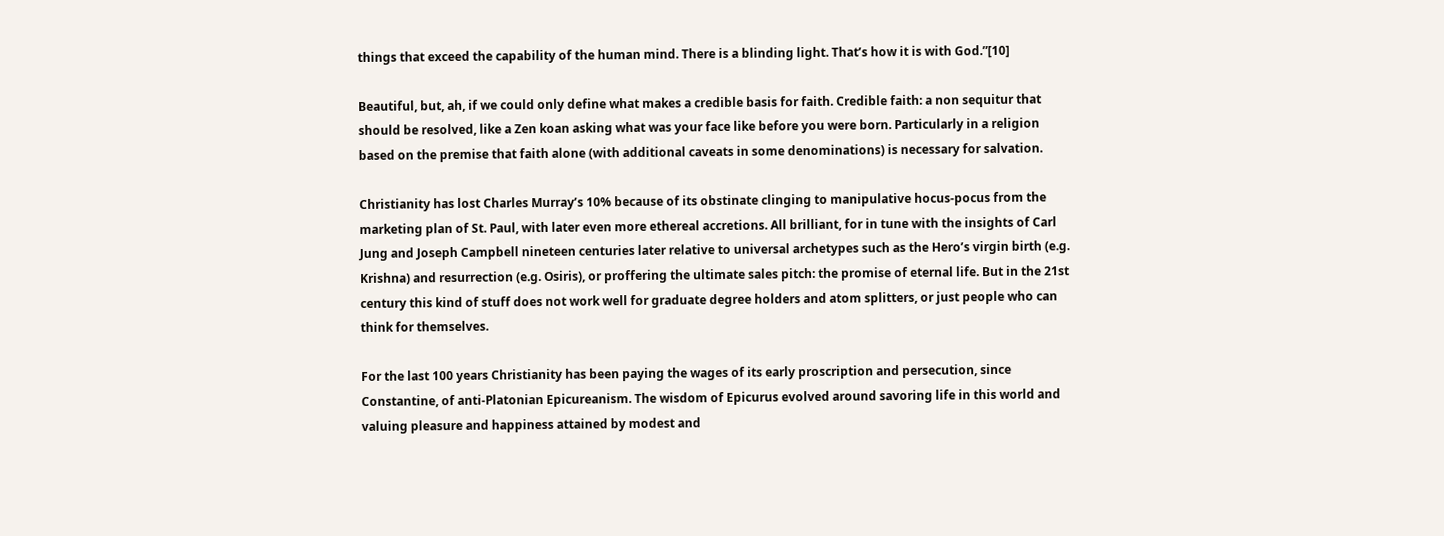things that exceed the capability of the human mind. There is a blinding light. That’s how it is with God.”[10]

Beautiful, but, ah, if we could only define what makes a credible basis for faith. Credible faith: a non sequitur that should be resolved, like a Zen koan asking what was your face like before you were born. Particularly in a religion based on the premise that faith alone (with additional caveats in some denominations) is necessary for salvation.

Christianity has lost Charles Murray’s 10% because of its obstinate clinging to manipulative hocus-pocus from the marketing plan of St. Paul, with later even more ethereal accretions. All brilliant, for in tune with the insights of Carl Jung and Joseph Campbell nineteen centuries later relative to universal archetypes such as the Hero’s virgin birth (e.g. Krishna) and resurrection (e.g. Osiris), or proffering the ultimate sales pitch: the promise of eternal life. But in the 21st century this kind of stuff does not work well for graduate degree holders and atom splitters, or just people who can think for themselves.

For the last 100 years Christianity has been paying the wages of its early proscription and persecution, since Constantine, of anti-Platonian Epicureanism. The wisdom of Epicurus evolved around savoring life in this world and valuing pleasure and happiness attained by modest and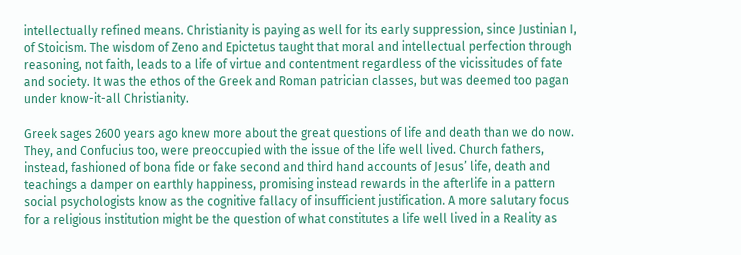intellectually refined means. Christianity is paying as well for its early suppression, since Justinian I, of Stoicism. The wisdom of Zeno and Epictetus taught that moral and intellectual perfection through reasoning, not faith, leads to a life of virtue and contentment regardless of the vicissitudes of fate and society. It was the ethos of the Greek and Roman patrician classes, but was deemed too pagan under know-it-all Christianity.

Greek sages 2600 years ago knew more about the great questions of life and death than we do now. They, and Confucius too, were preoccupied with the issue of the life well lived. Church fathers, instead, fashioned of bona fide or fake second and third hand accounts of Jesus’ life, death and teachings a damper on earthly happiness, promising instead rewards in the afterlife in a pattern social psychologists know as the cognitive fallacy of insufficient justification. A more salutary focus for a religious institution might be the question of what constitutes a life well lived in a Reality as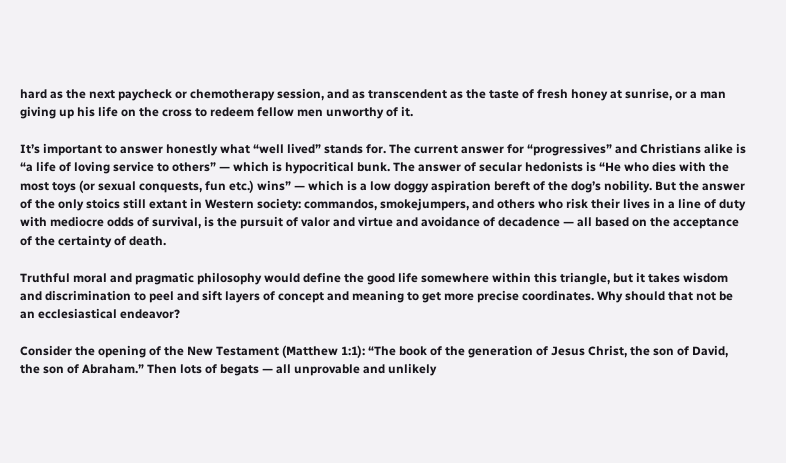hard as the next paycheck or chemotherapy session, and as transcendent as the taste of fresh honey at sunrise, or a man giving up his life on the cross to redeem fellow men unworthy of it.

It’s important to answer honestly what “well lived” stands for. The current answer for “progressives” and Christians alike is “a life of loving service to others” — which is hypocritical bunk. The answer of secular hedonists is “He who dies with the most toys (or sexual conquests, fun etc.) wins” — which is a low doggy aspiration bereft of the dog’s nobility. But the answer of the only stoics still extant in Western society: commandos, smokejumpers, and others who risk their lives in a line of duty with mediocre odds of survival, is the pursuit of valor and virtue and avoidance of decadence — all based on the acceptance of the certainty of death.

Truthful moral and pragmatic philosophy would define the good life somewhere within this triangle, but it takes wisdom and discrimination to peel and sift layers of concept and meaning to get more precise coordinates. Why should that not be an ecclesiastical endeavor?

Consider the opening of the New Testament (Matthew 1:1): “The book of the generation of Jesus Christ, the son of David, the son of Abraham.” Then lots of begats — all unprovable and unlikely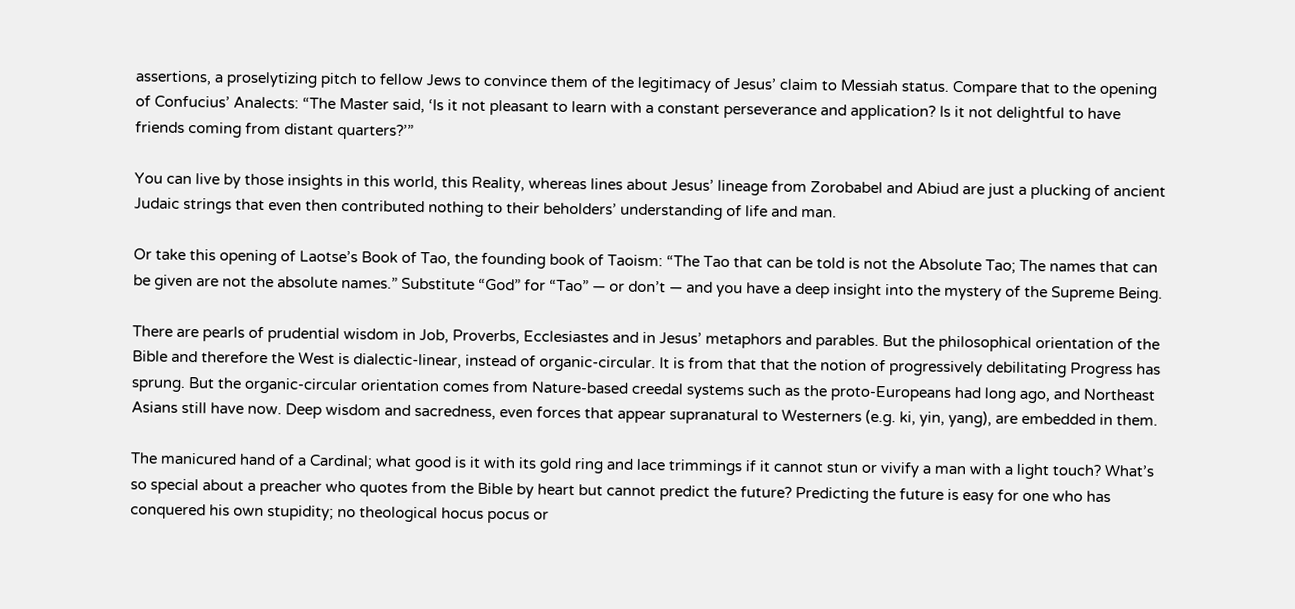assertions, a proselytizing pitch to fellow Jews to convince them of the legitimacy of Jesus’ claim to Messiah status. Compare that to the opening of Confucius’ Analects: “The Master said, ‘Is it not pleasant to learn with a constant perseverance and application? Is it not delightful to have friends coming from distant quarters?’”

You can live by those insights in this world, this Reality, whereas lines about Jesus’ lineage from Zorobabel and Abiud are just a plucking of ancient Judaic strings that even then contributed nothing to their beholders’ understanding of life and man.

Or take this opening of Laotse’s Book of Tao, the founding book of Taoism: “The Tao that can be told is not the Absolute Tao; The names that can be given are not the absolute names.” Substitute “God” for “Tao” — or don’t — and you have a deep insight into the mystery of the Supreme Being.

There are pearls of prudential wisdom in Job, Proverbs, Ecclesiastes and in Jesus’ metaphors and parables. But the philosophical orientation of the Bible and therefore the West is dialectic-linear, instead of organic-circular. It is from that that the notion of progressively debilitating Progress has sprung. But the organic-circular orientation comes from Nature-based creedal systems such as the proto-Europeans had long ago, and Northeast Asians still have now. Deep wisdom and sacredness, even forces that appear supranatural to Westerners (e.g. ki, yin, yang), are embedded in them.

The manicured hand of a Cardinal; what good is it with its gold ring and lace trimmings if it cannot stun or vivify a man with a light touch? What’s so special about a preacher who quotes from the Bible by heart but cannot predict the future? Predicting the future is easy for one who has conquered his own stupidity; no theological hocus pocus or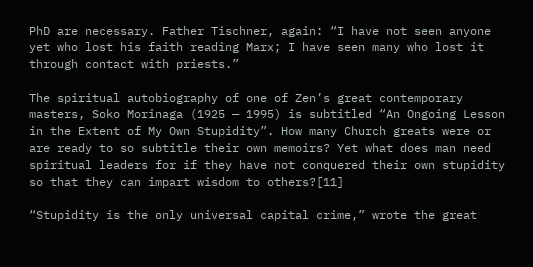PhD are necessary. Father Tischner, again: “I have not seen anyone yet who lost his faith reading Marx; I have seen many who lost it through contact with priests.”

The spiritual autobiography of one of Zen’s great contemporary masters, Soko Morinaga (1925 — 1995) is subtitled “An Ongoing Lesson in the Extent of My Own Stupidity”. How many Church greats were or are ready to so subtitle their own memoirs? Yet what does man need spiritual leaders for if they have not conquered their own stupidity so that they can impart wisdom to others?[11]

“Stupidity is the only universal capital crime,” wrote the great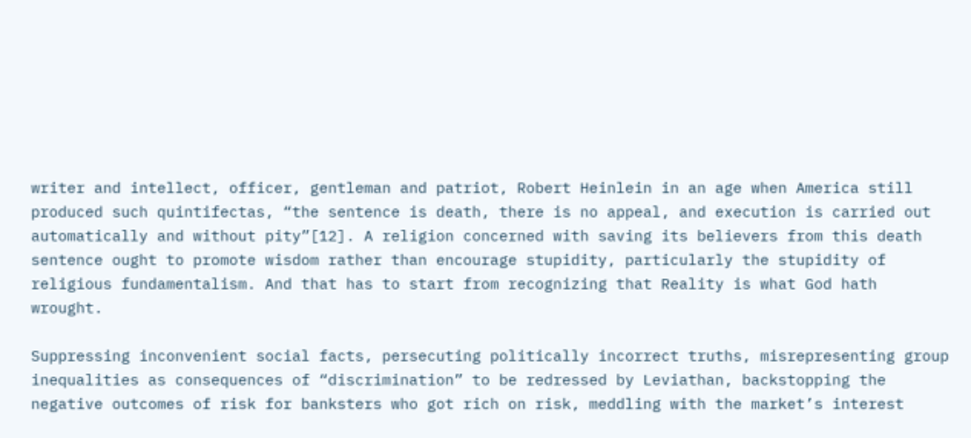writer and intellect, officer, gentleman and patriot, Robert Heinlein in an age when America still produced such quintifectas, “the sentence is death, there is no appeal, and execution is carried out automatically and without pity”[12]. A religion concerned with saving its believers from this death sentence ought to promote wisdom rather than encourage stupidity, particularly the stupidity of religious fundamentalism. And that has to start from recognizing that Reality is what God hath wrought.

Suppressing inconvenient social facts, persecuting politically incorrect truths, misrepresenting group inequalities as consequences of “discrimination” to be redressed by Leviathan, backstopping the negative outcomes of risk for banksters who got rich on risk, meddling with the market’s interest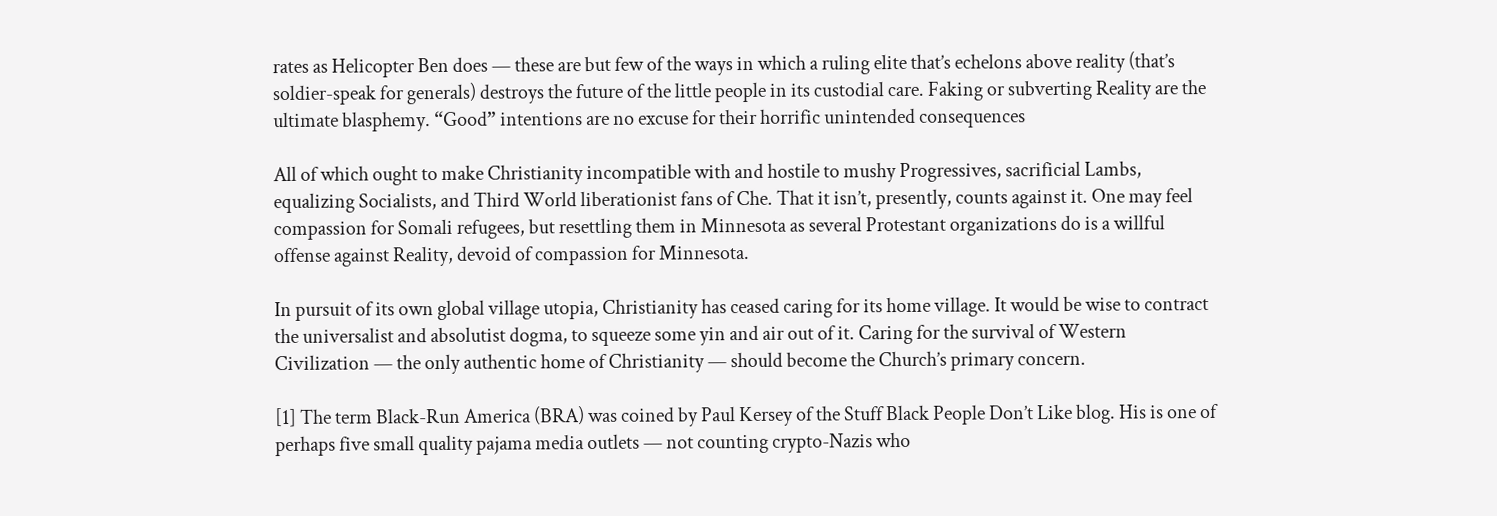rates as Helicopter Ben does — these are but few of the ways in which a ruling elite that’s echelons above reality (that’s soldier-speak for generals) destroys the future of the little people in its custodial care. Faking or subverting Reality are the ultimate blasphemy. “Good” intentions are no excuse for their horrific unintended consequences

All of which ought to make Christianity incompatible with and hostile to mushy Progressives, sacrificial Lambs, equalizing Socialists, and Third World liberationist fans of Che. That it isn’t, presently, counts against it. One may feel compassion for Somali refugees, but resettling them in Minnesota as several Protestant organizations do is a willful offense against Reality, devoid of compassion for Minnesota.

In pursuit of its own global village utopia, Christianity has ceased caring for its home village. It would be wise to contract the universalist and absolutist dogma, to squeeze some yin and air out of it. Caring for the survival of Western Civilization — the only authentic home of Christianity — should become the Church’s primary concern.

[1] The term Black-Run America (BRA) was coined by Paul Kersey of the Stuff Black People Don’t Like blog. His is one of perhaps five small quality pajama media outlets — not counting crypto-Nazis who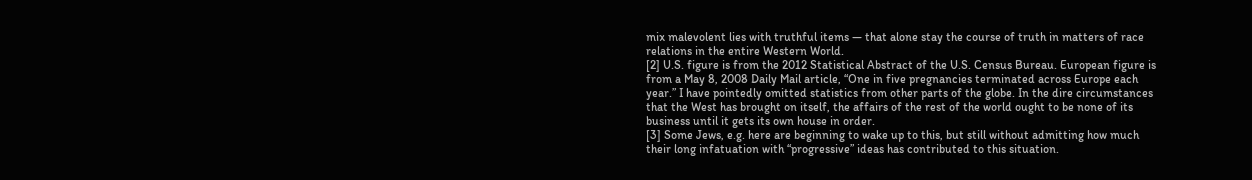mix malevolent lies with truthful items — that alone stay the course of truth in matters of race relations in the entire Western World.
[2] U.S. figure is from the 2012 Statistical Abstract of the U.S. Census Bureau. European figure is from a May 8, 2008 Daily Mail article, “One in five pregnancies terminated across Europe each year.” I have pointedly omitted statistics from other parts of the globe. In the dire circumstances that the West has brought on itself, the affairs of the rest of the world ought to be none of its business until it gets its own house in order.
[3] Some Jews, e.g. here are beginning to wake up to this, but still without admitting how much their long infatuation with “progressive” ideas has contributed to this situation.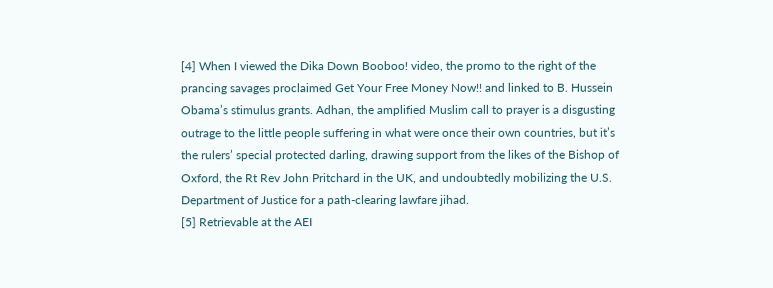[4] When I viewed the Dika Down Booboo! video, the promo to the right of the prancing savages proclaimed Get Your Free Money Now!! and linked to B. Hussein Obama’s stimulus grants. Adhan, the amplified Muslim call to prayer is a disgusting outrage to the little people suffering in what were once their own countries, but it’s the rulers’ special protected darling, drawing support from the likes of the Bishop of Oxford, the Rt Rev John Pritchard in the UK, and undoubtedly mobilizing the U.S. Department of Justice for a path-clearing lawfare jihad.
[5] Retrievable at the AEI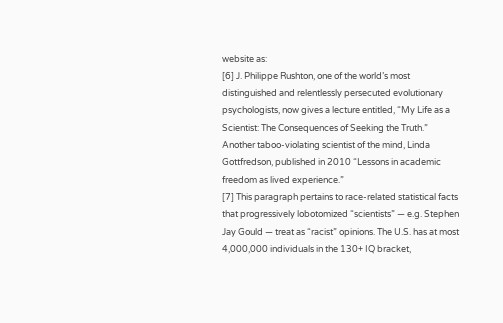website as:
[6] J. Philippe Rushton, one of the world’s most distinguished and relentlessly persecuted evolutionary psychologists, now gives a lecture entitled, “My Life as a Scientist: The Consequences of Seeking the Truth.” Another taboo-violating scientist of the mind, Linda Gottfredson, published in 2010 “Lessons in academic freedom as lived experience.”
[7] This paragraph pertains to race-related statistical facts that progressively lobotomized “scientists” — e.g. Stephen Jay Gould — treat as “racist” opinions. The U.S. has at most 4,000,000 individuals in the 130+ IQ bracket,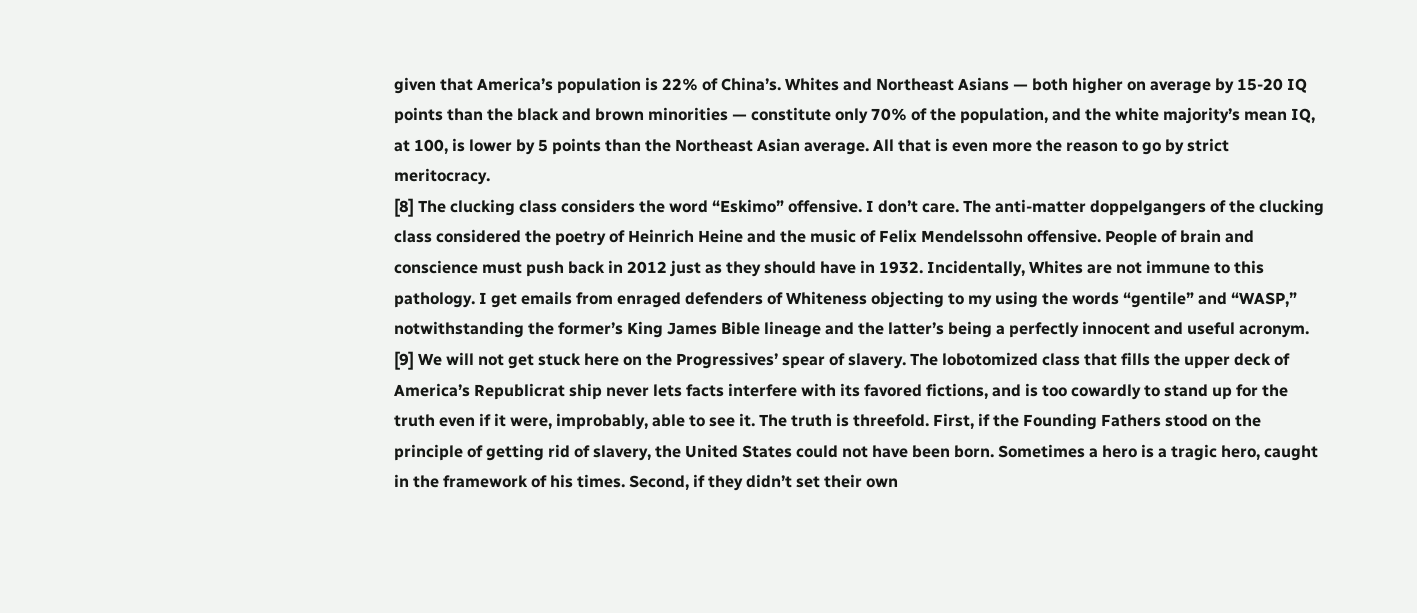given that America’s population is 22% of China’s. Whites and Northeast Asians — both higher on average by 15-20 IQ points than the black and brown minorities — constitute only 70% of the population, and the white majority’s mean IQ, at 100, is lower by 5 points than the Northeast Asian average. All that is even more the reason to go by strict meritocracy.
[8] The clucking class considers the word “Eskimo” offensive. I don’t care. The anti-matter doppelgangers of the clucking class considered the poetry of Heinrich Heine and the music of Felix Mendelssohn offensive. People of brain and conscience must push back in 2012 just as they should have in 1932. Incidentally, Whites are not immune to this pathology. I get emails from enraged defenders of Whiteness objecting to my using the words “gentile” and “WASP,” notwithstanding the former’s King James Bible lineage and the latter’s being a perfectly innocent and useful acronym.
[9] We will not get stuck here on the Progressives’ spear of slavery. The lobotomized class that fills the upper deck of America’s Republicrat ship never lets facts interfere with its favored fictions, and is too cowardly to stand up for the truth even if it were, improbably, able to see it. The truth is threefold. First, if the Founding Fathers stood on the principle of getting rid of slavery, the United States could not have been born. Sometimes a hero is a tragic hero, caught in the framework of his times. Second, if they didn’t set their own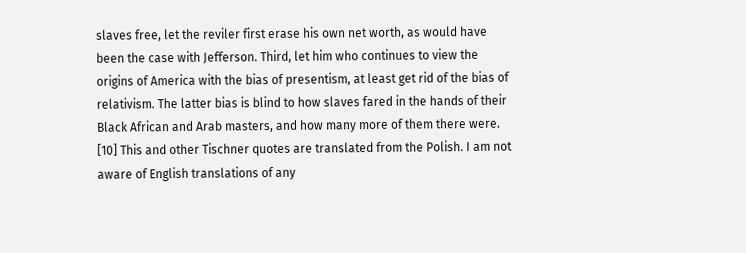slaves free, let the reviler first erase his own net worth, as would have been the case with Jefferson. Third, let him who continues to view the origins of America with the bias of presentism, at least get rid of the bias of relativism. The latter bias is blind to how slaves fared in the hands of their Black African and Arab masters, and how many more of them there were.
[10] This and other Tischner quotes are translated from the Polish. I am not aware of English translations of any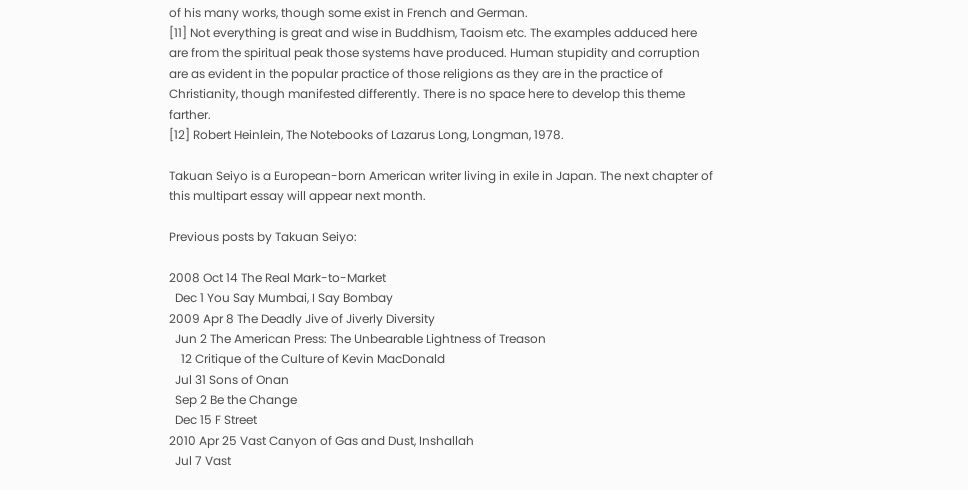of his many works, though some exist in French and German.
[11] Not everything is great and wise in Buddhism, Taoism etc. The examples adduced here are from the spiritual peak those systems have produced. Human stupidity and corruption are as evident in the popular practice of those religions as they are in the practice of Christianity, though manifested differently. There is no space here to develop this theme farther.
[12] Robert Heinlein, The Notebooks of Lazarus Long, Longman, 1978.

Takuan Seiyo is a European-born American writer living in exile in Japan. The next chapter of this multipart essay will appear next month.

Previous posts by Takuan Seiyo:

2008 Oct 14 The Real Mark-to-Market
  Dec 1 You Say Mumbai, I Say Bombay
2009 Apr 8 The Deadly Jive of Jiverly Diversity
  Jun 2 The American Press: The Unbearable Lightness of Treason
    12 Critique of the Culture of Kevin MacDonald
  Jul 31 Sons of Onan
  Sep 2 Be the Change
  Dec 15 F Street
2010 Apr 25 Vast Canyon of Gas and Dust, Inshallah
  Jul 7 Vast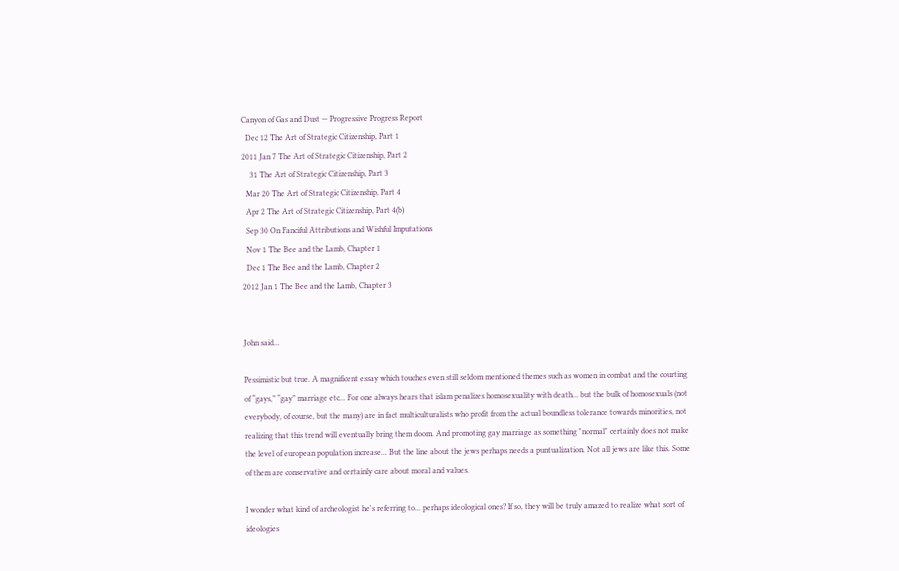Canyon of Gas and Dust — Progressive Progress Report
  Dec 12 The Art of Strategic Citizenship, Part 1
2011 Jan 7 The Art of Strategic Citizenship, Part 2
    31 The Art of Strategic Citizenship, Part 3
  Mar 20 The Art of Strategic Citizenship, Part 4
  Apr 2 The Art of Strategic Citizenship, Part 4(b)
  Sep 30 On Fanciful Attributions and Wishful Imputations
  Nov 1 The Bee and the Lamb, Chapter 1
  Dec 1 The Bee and the Lamb, Chapter 2
2012 Jan 1 The Bee and the Lamb, Chapter 3


John said...

Pessimistic but true. A magnificent essay which touches even still seldom mentioned themes such as women in combat and the courting of “gays,” “gay” marriage etc... For one always hears that islam penalizes homosexuality with death... but the bulk of homosexuals (not everybody, of course, but the many) are in fact multiculturalists who profit from the actual boundless tolerance towards minorities, not realizing that this trend will eventually bring them doom. And promoting gay marriage as something "normal" certainly does not make the level of european population increase... But the line about the jews perhaps needs a puntualization. Not all jews are like this. Some of them are conservative and certainly care about moral and values.

I wonder what kind of archeologist he's referring to... perhaps ideological ones? If so, they will be truly amazed to realize what sort of ideologies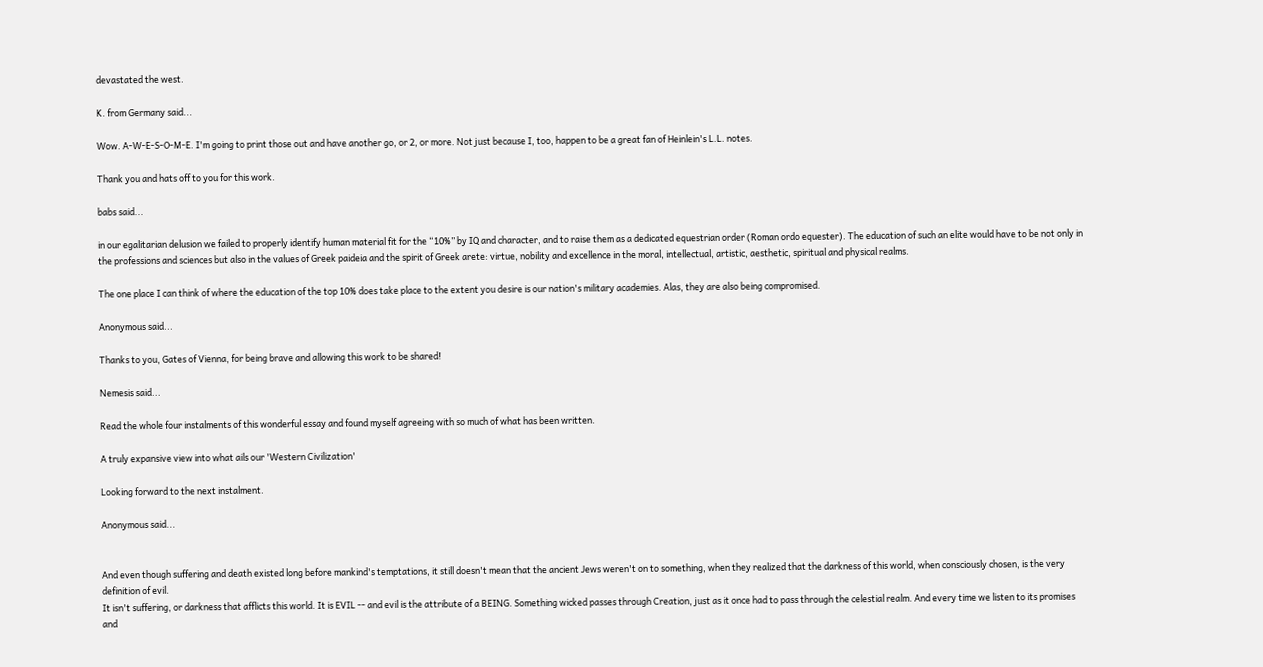devastated the west.

K. from Germany said...

Wow. A-W-E-S-O-M-E. I'm going to print those out and have another go, or 2, or more. Not just because I, too, happen to be a great fan of Heinlein's L.L. notes.

Thank you and hats off to you for this work.

babs said...

in our egalitarian delusion we failed to properly identify human material fit for the “10%” by IQ and character, and to raise them as a dedicated equestrian order (Roman ordo equester). The education of such an elite would have to be not only in the professions and sciences but also in the values of Greek paideia and the spirit of Greek arete: virtue, nobility and excellence in the moral, intellectual, artistic, aesthetic, spiritual and physical realms.

The one place I can think of where the education of the top 10% does take place to the extent you desire is our nation's military academies. Alas, they are also being compromised.

Anonymous said...

Thanks to you, Gates of Vienna, for being brave and allowing this work to be shared!

Nemesis said...

Read the whole four instalments of this wonderful essay and found myself agreeing with so much of what has been written.

A truly expansive view into what ails our 'Western Civilization'

Looking forward to the next instalment.

Anonymous said...


And even though suffering and death existed long before mankind's temptations, it still doesn't mean that the ancient Jews weren't on to something, when they realized that the darkness of this world, when consciously chosen, is the very definition of evil.
It isn't suffering, or darkness that afflicts this world. It is EVIL -- and evil is the attribute of a BEING. Something wicked passes through Creation, just as it once had to pass through the celestial realm. And every time we listen to its promises and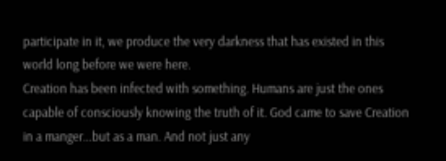participate in it, we produce the very darkness that has existed in this world long before we were here.
Creation has been infected with something. Humans are just the ones capable of consciously knowing the truth of it. God came to save Creation in a manger...but as a man. And not just any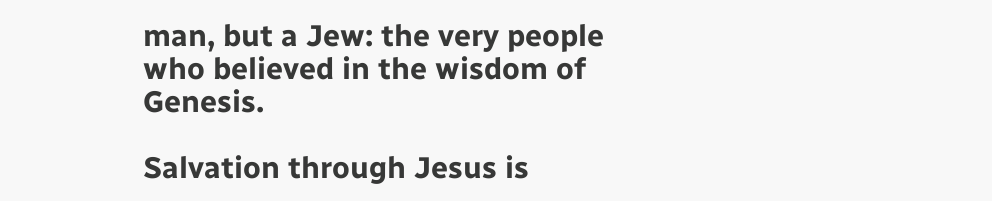man, but a Jew: the very people who believed in the wisdom of Genesis.

Salvation through Jesus is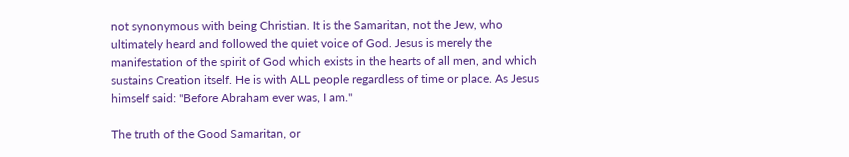not synonymous with being Christian. It is the Samaritan, not the Jew, who ultimately heard and followed the quiet voice of God. Jesus is merely the manifestation of the spirit of God which exists in the hearts of all men, and which sustains Creation itself. He is with ALL people regardless of time or place. As Jesus himself said: "Before Abraham ever was, I am."

The truth of the Good Samaritan, or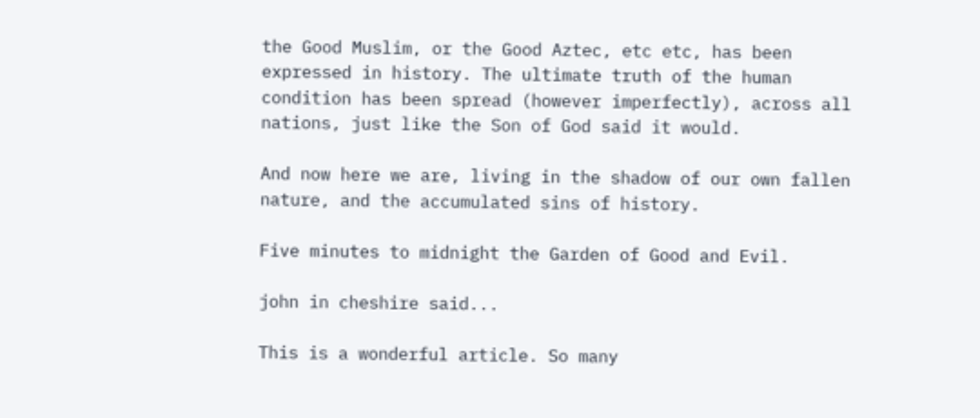the Good Muslim, or the Good Aztec, etc etc, has been expressed in history. The ultimate truth of the human condition has been spread (however imperfectly), across all nations, just like the Son of God said it would.

And now here we are, living in the shadow of our own fallen nature, and the accumulated sins of history.

Five minutes to midnight the Garden of Good and Evil.

john in cheshire said...

This is a wonderful article. So many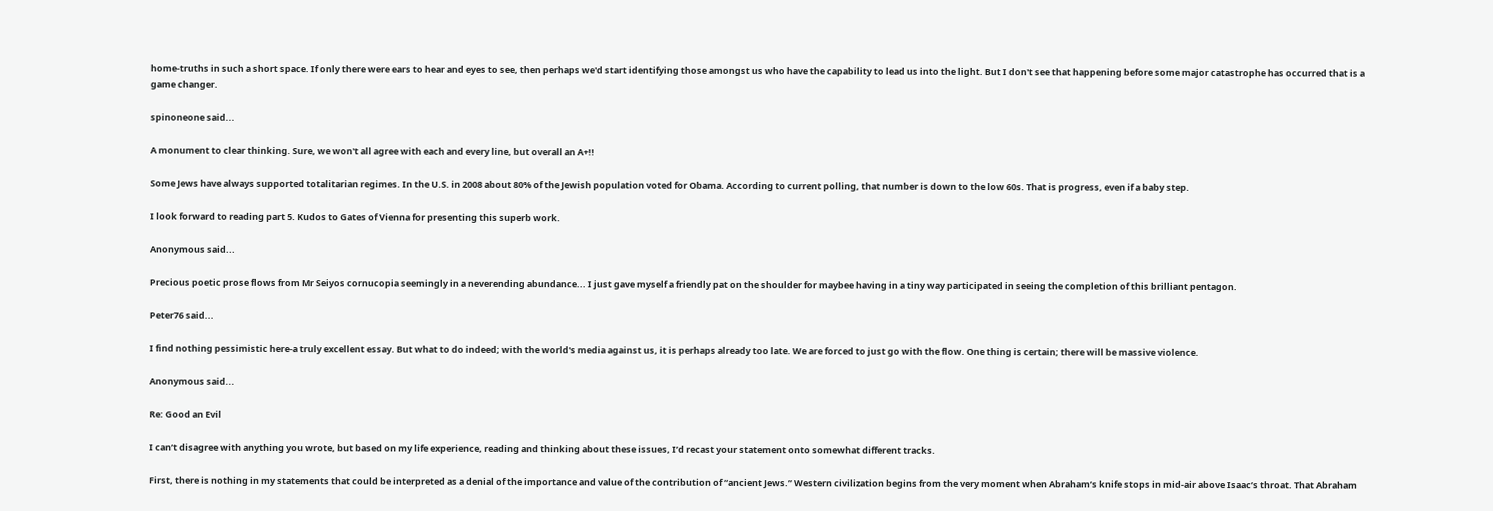home-truths in such a short space. If only there were ears to hear and eyes to see, then perhaps we'd start identifying those amongst us who have the capability to lead us into the light. But I don't see that happening before some major catastrophe has occurred that is a game changer.

spinoneone said...

A monument to clear thinking. Sure, we won't all agree with each and every line, but overall an A+!!

Some Jews have always supported totalitarian regimes. In the U.S. in 2008 about 80% of the Jewish population voted for Obama. According to current polling, that number is down to the low 60s. That is progress, even if a baby step.

I look forward to reading part 5. Kudos to Gates of Vienna for presenting this superb work.

Anonymous said...

Precious poetic prose flows from Mr Seiyos cornucopia seemingly in a neverending abundance... I just gave myself a friendly pat on the shoulder for maybee having in a tiny way participated in seeing the completion of this brilliant pentagon.

Peter76 said...

I find nothing pessimistic here-a truly excellent essay. But what to do indeed; with the world's media against us, it is perhaps already too late. We are forced to just go with the flow. One thing is certain; there will be massive violence.

Anonymous said...

Re: Good an Evil

I can’t disagree with anything you wrote, but based on my life experience, reading and thinking about these issues, I’d recast your statement onto somewhat different tracks.

First, there is nothing in my statements that could be interpreted as a denial of the importance and value of the contribution of “ancient Jews.” Western civilization begins from the very moment when Abraham’s knife stops in mid-air above Isaac’s throat. That Abraham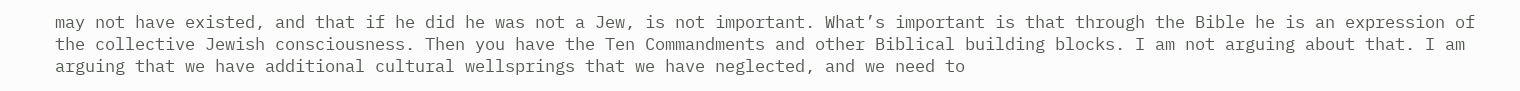may not have existed, and that if he did he was not a Jew, is not important. What’s important is that through the Bible he is an expression of the collective Jewish consciousness. Then you have the Ten Commandments and other Biblical building blocks. I am not arguing about that. I am arguing that we have additional cultural wellsprings that we have neglected, and we need to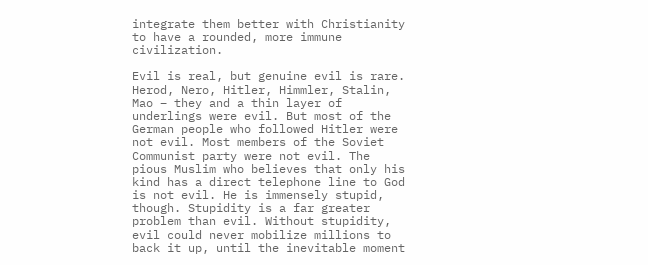integrate them better with Christianity to have a rounded, more immune civilization.

Evil is real, but genuine evil is rare. Herod, Nero, Hitler, Himmler, Stalin, Mao – they and a thin layer of underlings were evil. But most of the German people who followed Hitler were not evil. Most members of the Soviet Communist party were not evil. The pious Muslim who believes that only his kind has a direct telephone line to God is not evil. He is immensely stupid, though. Stupidity is a far greater problem than evil. Without stupidity, evil could never mobilize millions to back it up, until the inevitable moment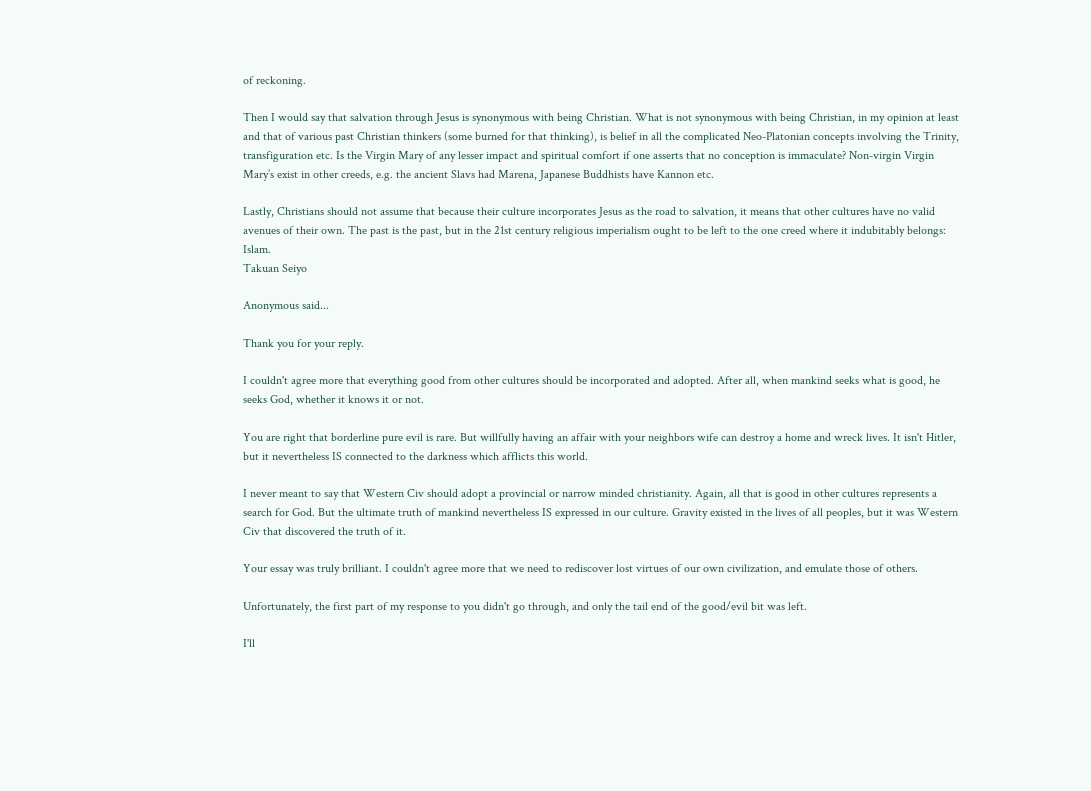of reckoning.

Then I would say that salvation through Jesus is synonymous with being Christian. What is not synonymous with being Christian, in my opinion at least and that of various past Christian thinkers (some burned for that thinking), is belief in all the complicated Neo-Platonian concepts involving the Trinity, transfiguration etc. Is the Virgin Mary of any lesser impact and spiritual comfort if one asserts that no conception is immaculate? Non-virgin Virgin Mary’s exist in other creeds, e.g. the ancient Slavs had Marena, Japanese Buddhists have Kannon etc.

Lastly, Christians should not assume that because their culture incorporates Jesus as the road to salvation, it means that other cultures have no valid avenues of their own. The past is the past, but in the 21st century religious imperialism ought to be left to the one creed where it indubitably belongs: Islam.
Takuan Seiyo

Anonymous said...

Thank you for your reply.

I couldn't agree more that everything good from other cultures should be incorporated and adopted. After all, when mankind seeks what is good, he seeks God, whether it knows it or not.

You are right that borderline pure evil is rare. But willfully having an affair with your neighbors wife can destroy a home and wreck lives. It isn't Hitler, but it nevertheless IS connected to the darkness which afflicts this world.

I never meant to say that Western Civ should adopt a provincial or narrow minded christianity. Again, all that is good in other cultures represents a search for God. But the ultimate truth of mankind nevertheless IS expressed in our culture. Gravity existed in the lives of all peoples, but it was Western Civ that discovered the truth of it.

Your essay was truly brilliant. I couldn't agree more that we need to rediscover lost virtues of our own civilization, and emulate those of others.

Unfortunately, the first part of my response to you didn't go through, and only the tail end of the good/evil bit was left.

I'll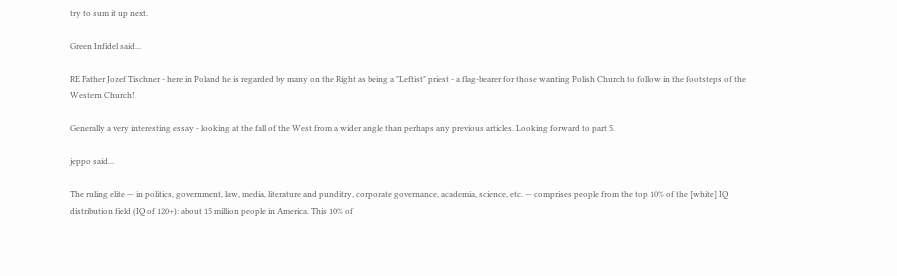try to sum it up next.

Green Infidel said...

RE Father Jozef Tischner - here in Poland he is regarded by many on the Right as being a "Leftist" priest - a flag-bearer for those wanting Polish Church to follow in the footsteps of the Western Church!

Generally a very interesting essay - looking at the fall of the West from a wider angle than perhaps any previous articles. Looking forward to part 5.

jeppo said...

The ruling elite — in politics, government, law, media, literature and punditry, corporate governance, academia, science, etc. — comprises people from the top 10% of the [white] IQ distribution field (IQ of 120+): about 15 million people in America. This 10% of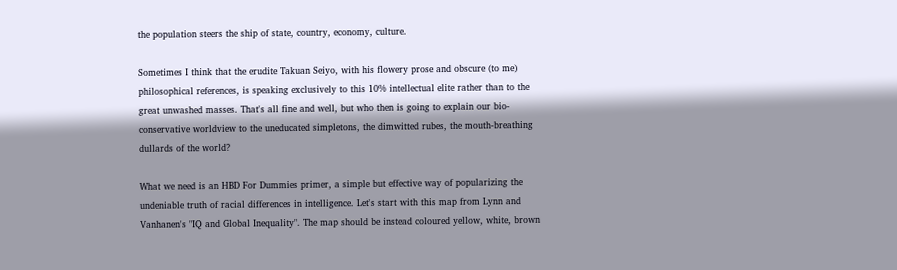the population steers the ship of state, country, economy, culture.

Sometimes I think that the erudite Takuan Seiyo, with his flowery prose and obscure (to me) philosophical references, is speaking exclusively to this 10% intellectual elite rather than to the great unwashed masses. That's all fine and well, but who then is going to explain our bio-conservative worldview to the uneducated simpletons, the dimwitted rubes, the mouth-breathing dullards of the world?

What we need is an HBD For Dummies primer, a simple but effective way of popularizing the undeniable truth of racial differences in intelligence. Let's start with this map from Lynn and Vanhanen's "IQ and Global Inequality". The map should be instead coloured yellow, white, brown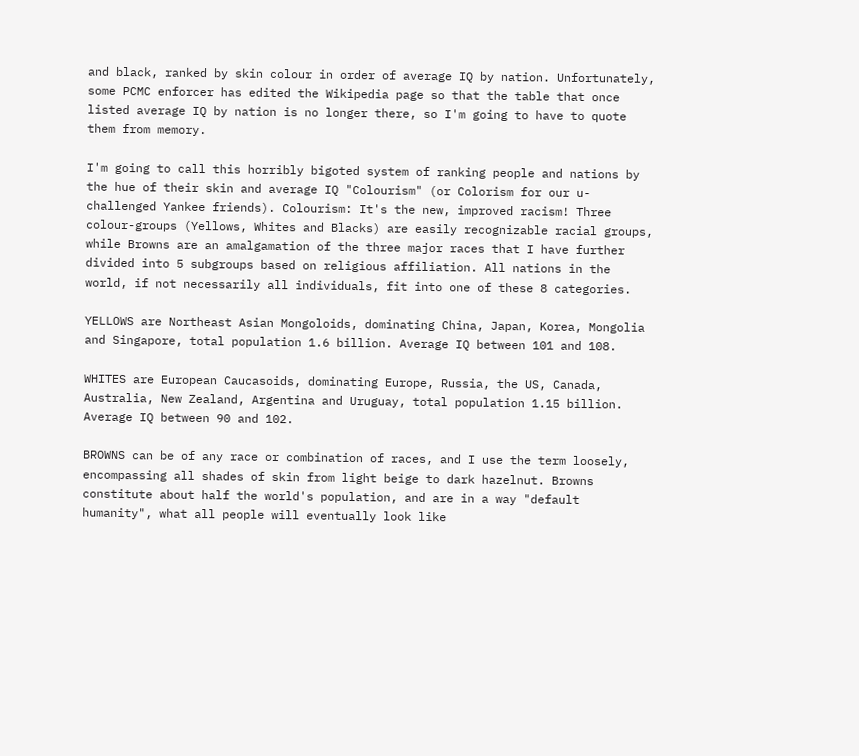and black, ranked by skin colour in order of average IQ by nation. Unfortunately, some PCMC enforcer has edited the Wikipedia page so that the table that once listed average IQ by nation is no longer there, so I'm going to have to quote them from memory.

I'm going to call this horribly bigoted system of ranking people and nations by the hue of their skin and average IQ "Colourism" (or Colorism for our u-challenged Yankee friends). Colourism: It's the new, improved racism! Three colour-groups (Yellows, Whites and Blacks) are easily recognizable racial groups, while Browns are an amalgamation of the three major races that I have further divided into 5 subgroups based on religious affiliation. All nations in the world, if not necessarily all individuals, fit into one of these 8 categories.

YELLOWS are Northeast Asian Mongoloids, dominating China, Japan, Korea, Mongolia and Singapore, total population 1.6 billion. Average IQ between 101 and 108.

WHITES are European Caucasoids, dominating Europe, Russia, the US, Canada, Australia, New Zealand, Argentina and Uruguay, total population 1.15 billion. Average IQ between 90 and 102.

BROWNS can be of any race or combination of races, and I use the term loosely, encompassing all shades of skin from light beige to dark hazelnut. Browns constitute about half the world's population, and are in a way "default humanity", what all people will eventually look like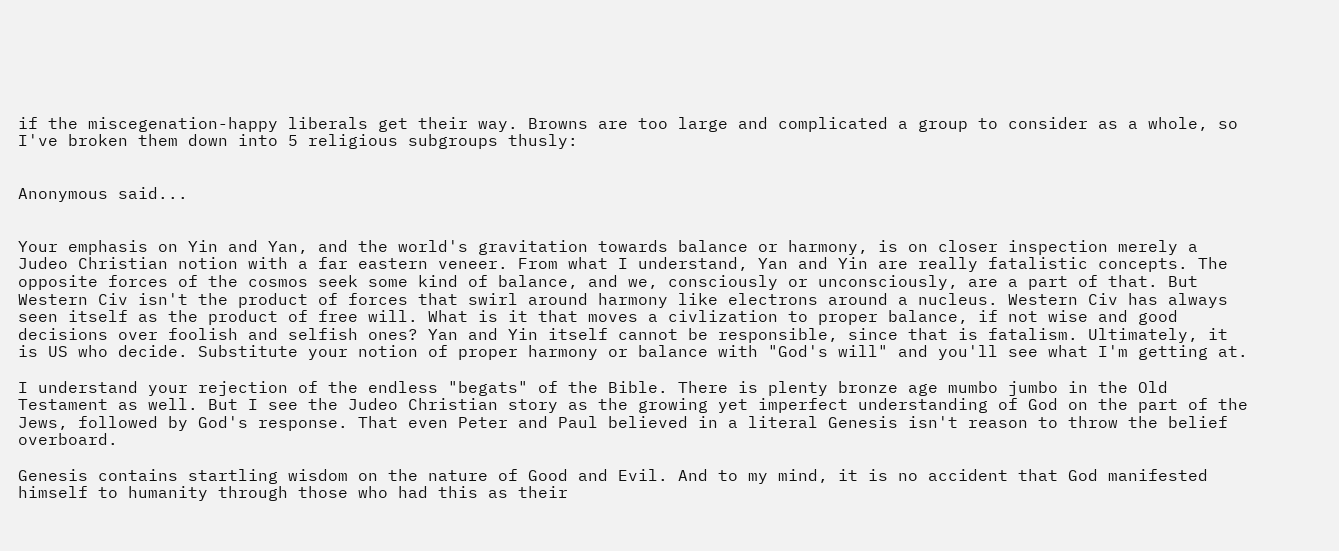if the miscegenation-happy liberals get their way. Browns are too large and complicated a group to consider as a whole, so I've broken them down into 5 religious subgroups thusly:


Anonymous said...


Your emphasis on Yin and Yan, and the world's gravitation towards balance or harmony, is on closer inspection merely a Judeo Christian notion with a far eastern veneer. From what I understand, Yan and Yin are really fatalistic concepts. The opposite forces of the cosmos seek some kind of balance, and we, consciously or unconsciously, are a part of that. But Western Civ isn't the product of forces that swirl around harmony like electrons around a nucleus. Western Civ has always seen itself as the product of free will. What is it that moves a civlization to proper balance, if not wise and good decisions over foolish and selfish ones? Yan and Yin itself cannot be responsible, since that is fatalism. Ultimately, it is US who decide. Substitute your notion of proper harmony or balance with "God's will" and you'll see what I'm getting at.

I understand your rejection of the endless "begats" of the Bible. There is plenty bronze age mumbo jumbo in the Old Testament as well. But I see the Judeo Christian story as the growing yet imperfect understanding of God on the part of the Jews, followed by God's response. That even Peter and Paul believed in a literal Genesis isn't reason to throw the belief overboard.

Genesis contains startling wisdom on the nature of Good and Evil. And to my mind, it is no accident that God manifested himself to humanity through those who had this as their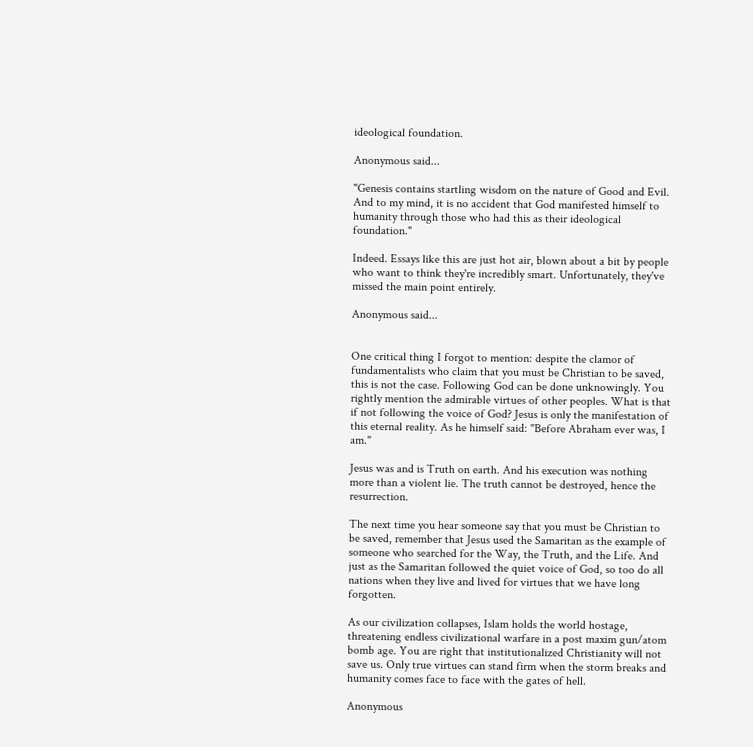ideological foundation.

Anonymous said...

"Genesis contains startling wisdom on the nature of Good and Evil. And to my mind, it is no accident that God manifested himself to humanity through those who had this as their ideological foundation."

Indeed. Essays like this are just hot air, blown about a bit by people who want to think they're incredibly smart. Unfortunately, they've missed the main point entirely.

Anonymous said...


One critical thing I forgot to mention: despite the clamor of fundamentalists who claim that you must be Christian to be saved, this is not the case. Following God can be done unknowingly. You rightly mention the admirable virtues of other peoples. What is that if not following the voice of God? Jesus is only the manifestation of this eternal reality. As he himself said: "Before Abraham ever was, I am."

Jesus was and is Truth on earth. And his execution was nothing more than a violent lie. The truth cannot be destroyed, hence the resurrection.

The next time you hear someone say that you must be Christian to be saved, remember that Jesus used the Samaritan as the example of someone who searched for the Way, the Truth, and the Life. And just as the Samaritan followed the quiet voice of God, so too do all nations when they live and lived for virtues that we have long forgotten.

As our civilization collapses, Islam holds the world hostage, threatening endless civilizational warfare in a post maxim gun/atom bomb age. You are right that institutionalized Christianity will not save us. Only true virtues can stand firm when the storm breaks and humanity comes face to face with the gates of hell.

Anonymous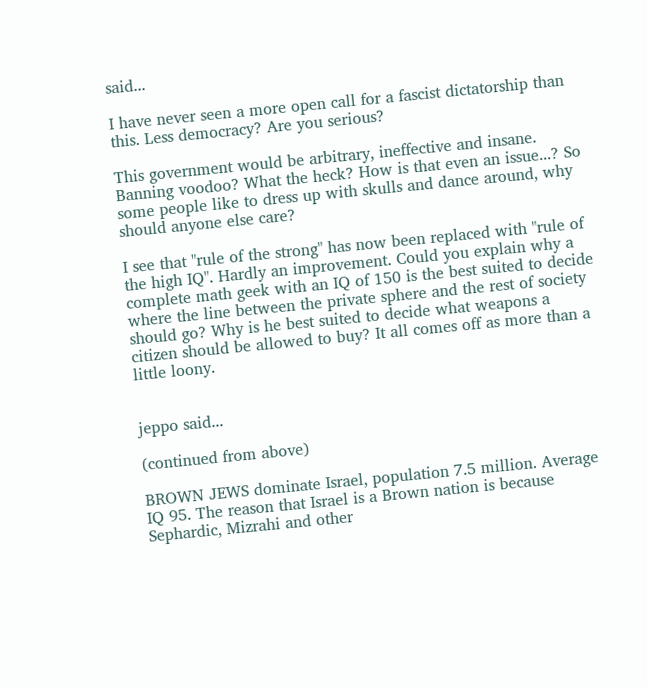said...

I have never seen a more open call for a fascist dictatorship than this. Less democracy? Are you serious?

This government would be arbitrary, ineffective and insane. Banning voodoo? What the heck? How is that even an issue...? So some people like to dress up with skulls and dance around, why should anyone else care?

I see that "rule of the strong" has now been replaced with "rule of the high IQ". Hardly an improvement. Could you explain why a complete math geek with an IQ of 150 is the best suited to decide where the line between the private sphere and the rest of society should go? Why is he best suited to decide what weapons a citizen should be allowed to buy? It all comes off as more than a little loony.


jeppo said...

(continued from above)

BROWN JEWS dominate Israel, population 7.5 million. Average IQ 95. The reason that Israel is a Brown nation is because Sephardic, Mizrahi and other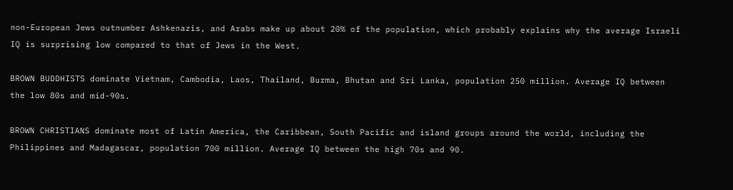non-European Jews outnumber Ashkenazis, and Arabs make up about 20% of the population, which probably explains why the average Israeli IQ is surprising low compared to that of Jews in the West.

BROWN BUDDHISTS dominate Vietnam, Cambodia, Laos, Thailand, Burma, Bhutan and Sri Lanka, population 250 million. Average IQ between the low 80s and mid-90s.

BROWN CHRISTIANS dominate most of Latin America, the Caribbean, South Pacific and island groups around the world, including the Philippines and Madagascar, population 700 million. Average IQ between the high 70s and 90.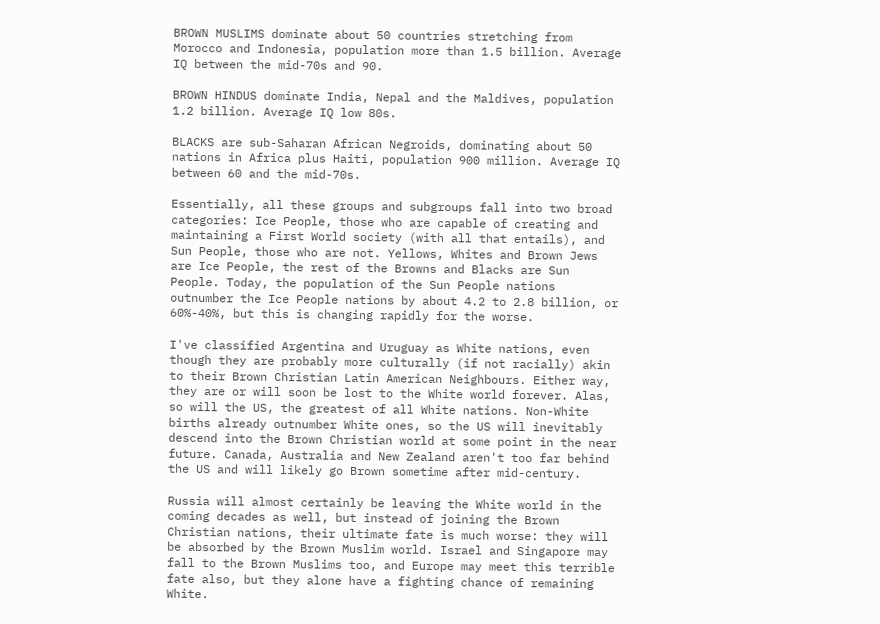BROWN MUSLIMS dominate about 50 countries stretching from Morocco and Indonesia, population more than 1.5 billion. Average IQ between the mid-70s and 90.

BROWN HINDUS dominate India, Nepal and the Maldives, population 1.2 billion. Average IQ low 80s.

BLACKS are sub-Saharan African Negroids, dominating about 50 nations in Africa plus Haiti, population 900 million. Average IQ between 60 and the mid-70s.

Essentially, all these groups and subgroups fall into two broad categories: Ice People, those who are capable of creating and maintaining a First World society (with all that entails), and Sun People, those who are not. Yellows, Whites and Brown Jews are Ice People, the rest of the Browns and Blacks are Sun People. Today, the population of the Sun People nations outnumber the Ice People nations by about 4.2 to 2.8 billion, or 60%-40%, but this is changing rapidly for the worse.

I've classified Argentina and Uruguay as White nations, even though they are probably more culturally (if not racially) akin to their Brown Christian Latin American Neighbours. Either way, they are or will soon be lost to the White world forever. Alas, so will the US, the greatest of all White nations. Non-White births already outnumber White ones, so the US will inevitably descend into the Brown Christian world at some point in the near future. Canada, Australia and New Zealand aren't too far behind the US and will likely go Brown sometime after mid-century.

Russia will almost certainly be leaving the White world in the coming decades as well, but instead of joining the Brown Christian nations, their ultimate fate is much worse: they will be absorbed by the Brown Muslim world. Israel and Singapore may fall to the Brown Muslims too, and Europe may meet this terrible fate also, but they alone have a fighting chance of remaining White.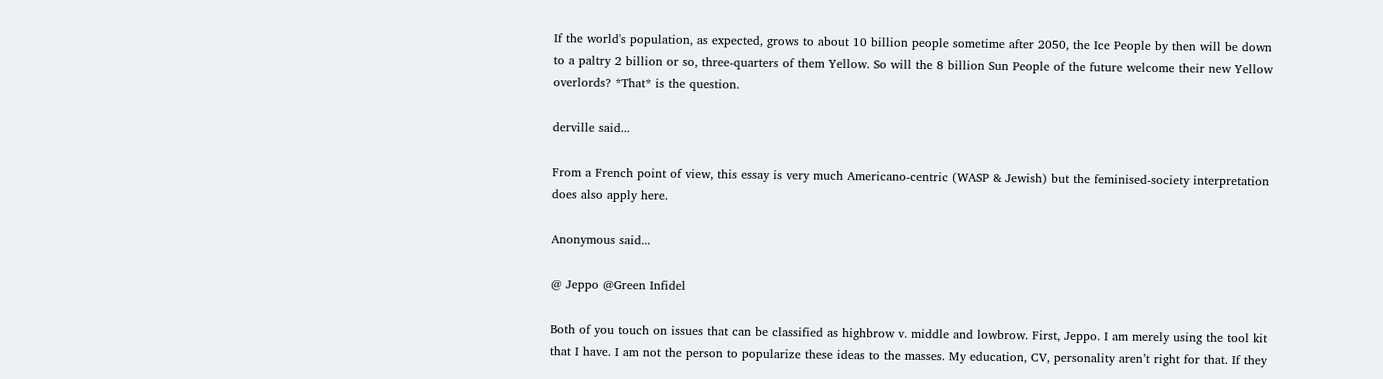If the world's population, as expected, grows to about 10 billion people sometime after 2050, the Ice People by then will be down to a paltry 2 billion or so, three-quarters of them Yellow. So will the 8 billion Sun People of the future welcome their new Yellow overlords? *That* is the question.

derville said...

From a French point of view, this essay is very much Americano-centric (WASP & Jewish) but the feminised-society interpretation does also apply here.

Anonymous said...

@ Jeppo @Green Infidel

Both of you touch on issues that can be classified as highbrow v. middle and lowbrow. First, Jeppo. I am merely using the tool kit that I have. I am not the person to popularize these ideas to the masses. My education, CV, personality aren’t right for that. If they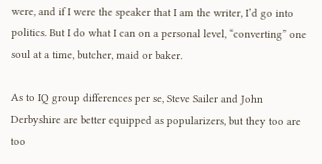were, and if I were the speaker that I am the writer, I’d go into politics. But I do what I can on a personal level, “converting” one soul at a time, butcher, maid or baker.

As to IQ group differences per se, Steve Sailer and John Derbyshire are better equipped as popularizers, but they too are too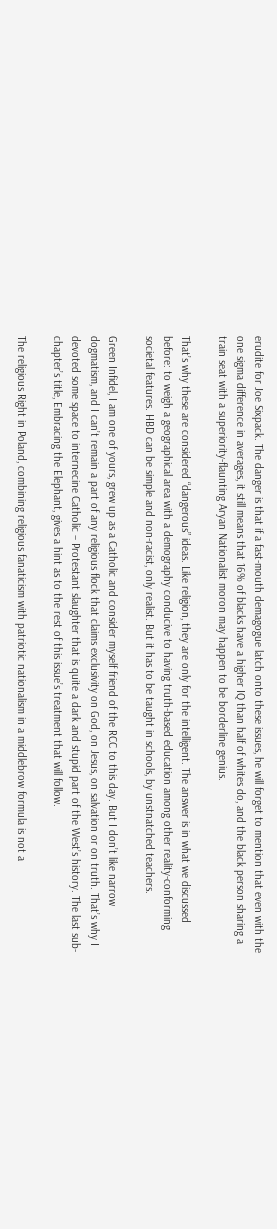erudite for Joe Sixpack. The danger is that if a fast-mouth demagogue latch onto these issues, he will forget to mention that even with the one sigma difference in averages, it still means that 16% of blacks have a higher IQ than half of whites do, and the black person sharing a train seat with a superiority-flaunting Aryan Nationalist moron may happen to be borderline genius.

That’s why these are considered “dangerous” ideas. Like religion, they are only for the intelligent. The answer is in what we discussed before: to weigh a geographical area with a demography conducive to having truth-based education among other reality-conforming societal features. HBD can be simple and non-racist, only realist. But it has to be taught in schools, by unstnatched teachers.

Green Infidel, I am one of yours, grew up as a Catholic and consider myself friend of the RCC to this day. But I don’t like narrow dogmatism, and I can’t remain a part of any religious flock that claims exclusivity on God, on Jesus, on salvation or on truth. That’s why I devoted some space to internecine Catholic – Protestant slaughter that is quite a dark and stupid part of the West’s history. The last sub-chapter’s title, Embracing the Elephant, gives a hint as to the rest of this issue’s treatment that will follow.

The religious Right in Poland, combining religious fanaticism with patriotic nationalism in a middlebrow formula is not a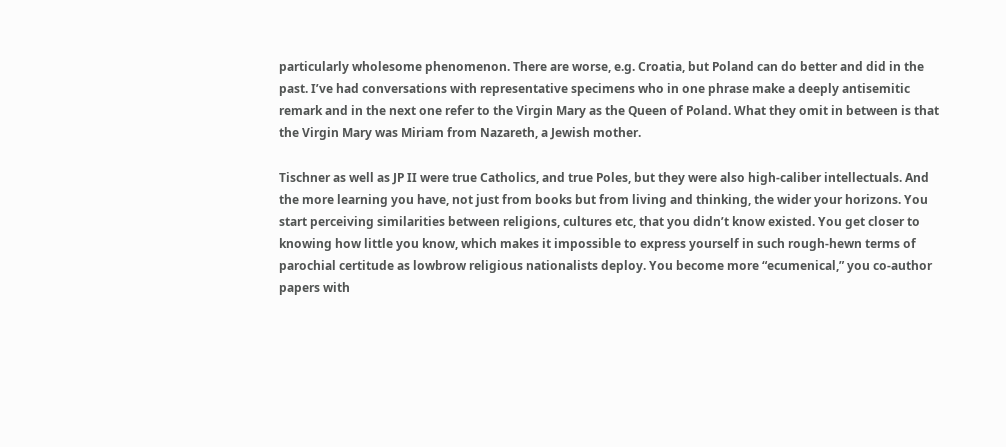particularly wholesome phenomenon. There are worse, e.g. Croatia, but Poland can do better and did in the past. I’ve had conversations with representative specimens who in one phrase make a deeply antisemitic remark and in the next one refer to the Virgin Mary as the Queen of Poland. What they omit in between is that the Virgin Mary was Miriam from Nazareth, a Jewish mother.

Tischner as well as JP II were true Catholics, and true Poles, but they were also high-caliber intellectuals. And the more learning you have, not just from books but from living and thinking, the wider your horizons. You start perceiving similarities between religions, cultures etc, that you didn’t know existed. You get closer to knowing how little you know, which makes it impossible to express yourself in such rough-hewn terms of parochial certitude as lowbrow religious nationalists deploy. You become more “ecumenical,” you co-author papers with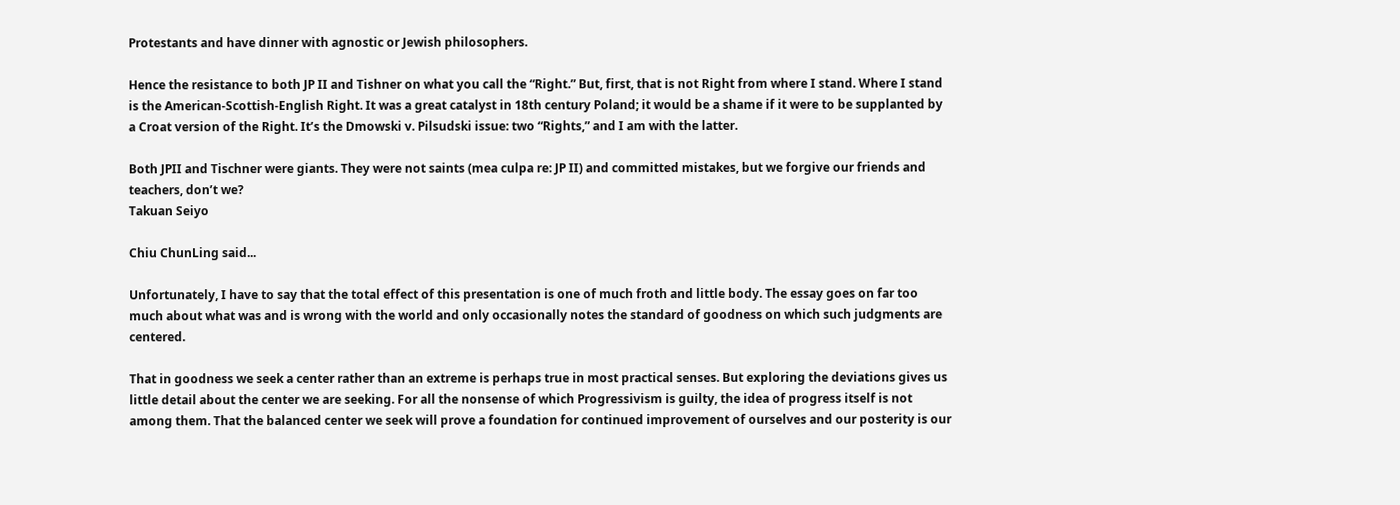Protestants and have dinner with agnostic or Jewish philosophers.

Hence the resistance to both JP II and Tishner on what you call the “Right.” But, first, that is not Right from where I stand. Where I stand is the American-Scottish-English Right. It was a great catalyst in 18th century Poland; it would be a shame if it were to be supplanted by a Croat version of the Right. It’s the Dmowski v. Pilsudski issue: two “Rights,” and I am with the latter.

Both JPII and Tischner were giants. They were not saints (mea culpa re: JP II) and committed mistakes, but we forgive our friends and teachers, don’t we?
Takuan Seiyo

Chiu ChunLing said...

Unfortunately, I have to say that the total effect of this presentation is one of much froth and little body. The essay goes on far too much about what was and is wrong with the world and only occasionally notes the standard of goodness on which such judgments are centered.

That in goodness we seek a center rather than an extreme is perhaps true in most practical senses. But exploring the deviations gives us little detail about the center we are seeking. For all the nonsense of which Progressivism is guilty, the idea of progress itself is not among them. That the balanced center we seek will prove a foundation for continued improvement of ourselves and our posterity is our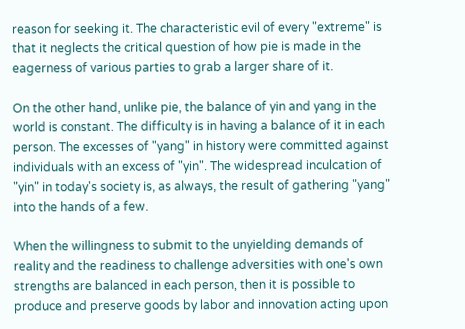reason for seeking it. The characteristic evil of every "extreme" is that it neglects the critical question of how pie is made in the eagerness of various parties to grab a larger share of it.

On the other hand, unlike pie, the balance of yin and yang in the world is constant. The difficulty is in having a balance of it in each person. The excesses of "yang" in history were committed against individuals with an excess of "yin". The widespread inculcation of "yin" in today's society is, as always, the result of gathering "yang" into the hands of a few.

When the willingness to submit to the unyielding demands of reality and the readiness to challenge adversities with one's own strengths are balanced in each person, then it is possible to produce and preserve goods by labor and innovation acting upon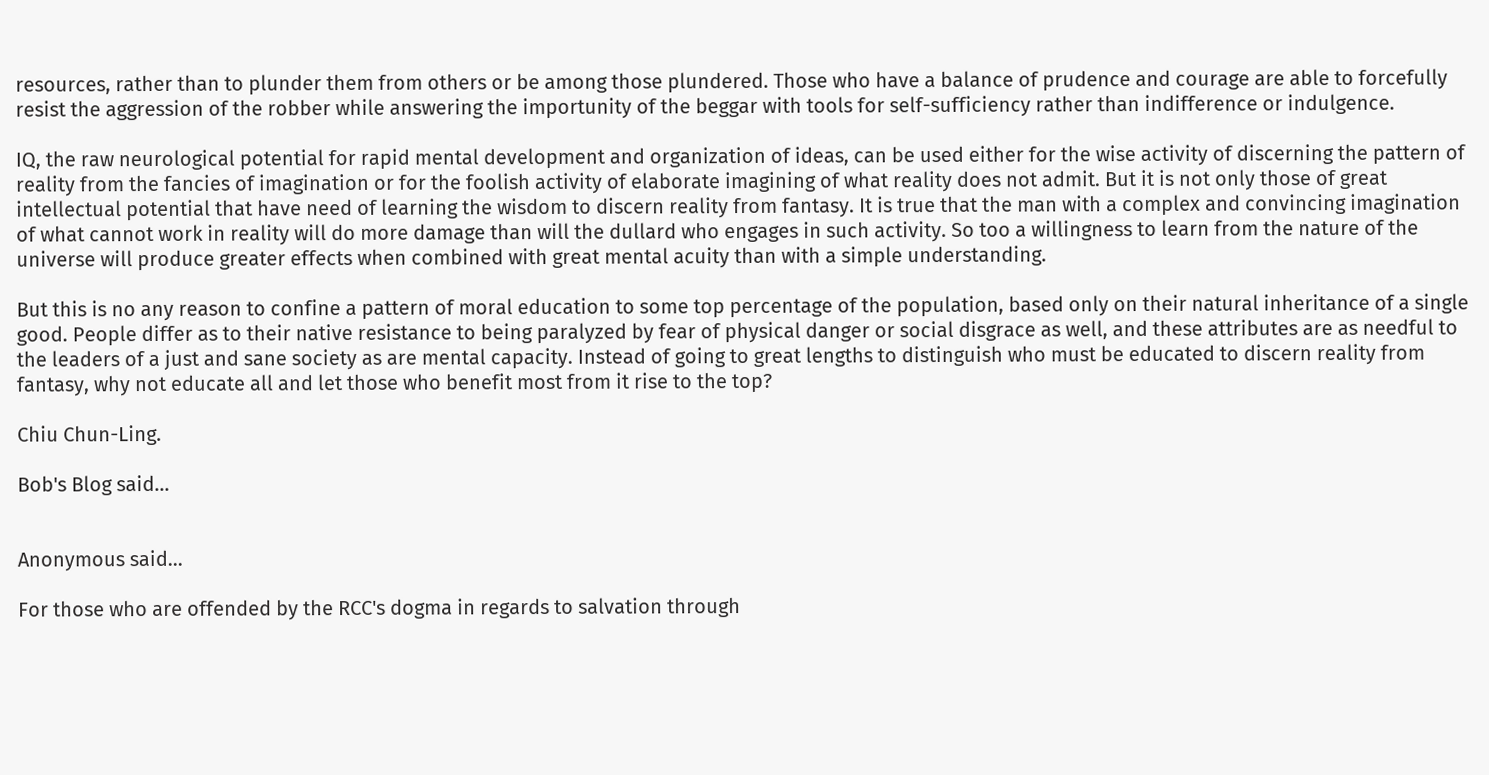resources, rather than to plunder them from others or be among those plundered. Those who have a balance of prudence and courage are able to forcefully resist the aggression of the robber while answering the importunity of the beggar with tools for self-sufficiency rather than indifference or indulgence.

IQ, the raw neurological potential for rapid mental development and organization of ideas, can be used either for the wise activity of discerning the pattern of reality from the fancies of imagination or for the foolish activity of elaborate imagining of what reality does not admit. But it is not only those of great intellectual potential that have need of learning the wisdom to discern reality from fantasy. It is true that the man with a complex and convincing imagination of what cannot work in reality will do more damage than will the dullard who engages in such activity. So too a willingness to learn from the nature of the universe will produce greater effects when combined with great mental acuity than with a simple understanding.

But this is no any reason to confine a pattern of moral education to some top percentage of the population, based only on their natural inheritance of a single good. People differ as to their native resistance to being paralyzed by fear of physical danger or social disgrace as well, and these attributes are as needful to the leaders of a just and sane society as are mental capacity. Instead of going to great lengths to distinguish who must be educated to discern reality from fantasy, why not educate all and let those who benefit most from it rise to the top?

Chiu Chun-Ling.

Bob's Blog said...


Anonymous said...

For those who are offended by the RCC's dogma in regards to salvation through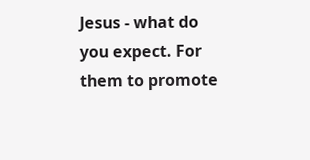Jesus - what do you expect. For them to promote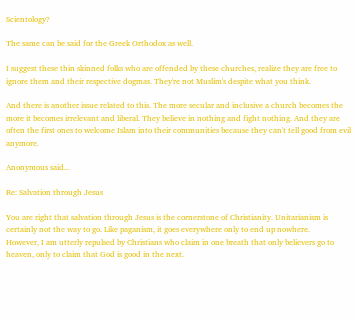Scientology?

The same can be said for the Greek Orthodox as well.

I suggest these thin skinned folks who are offended by these churches, realize they are free to ignore them and their respective dogmas. They're not Muslim's despite what you think.

And there is another issue related to this. The more secular and inclusive a church becomes the more it becomes irrelevant and liberal. They believe in nothing and fight nothing. And they are often the first ones to welcome Islam into their communities because they can't tell good from evil anymore.

Anonymous said...

Re: Salvation through Jesus

You are right that salvation through Jesus is the cornerstone of Christianity. Unitarianism is certainly not the way to go. Like paganism, it goes everywhere only to end up nowhere.
However, I am utterly repulsed by Christians who claim in one breath that only believers go to heaven, only to claim that God is good in the next.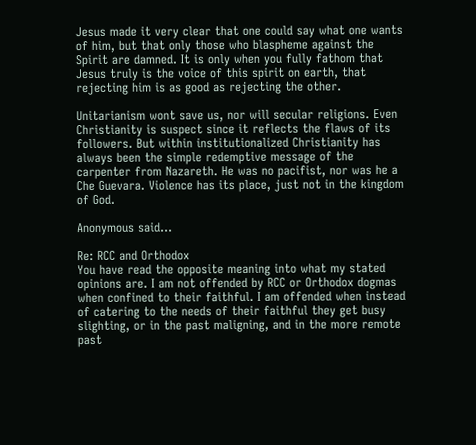Jesus made it very clear that one could say what one wants of him, but that only those who blaspheme against the Spirit are damned. It is only when you fully fathom that Jesus truly is the voice of this spirit on earth, that rejecting him is as good as rejecting the other.

Unitarianism wont save us, nor will secular religions. Even Christianity is suspect since it reflects the flaws of its followers. But within institutionalized Christianity has always been the simple redemptive message of the carpenter from Nazareth. He was no pacifist, nor was he a Che Guevara. Violence has its place, just not in the kingdom of God.

Anonymous said...

Re: RCC and Orthodox
You have read the opposite meaning into what my stated opinions are. I am not offended by RCC or Orthodox dogmas when confined to their faithful. I am offended when instead of catering to the needs of their faithful they get busy slighting, or in the past maligning, and in the more remote past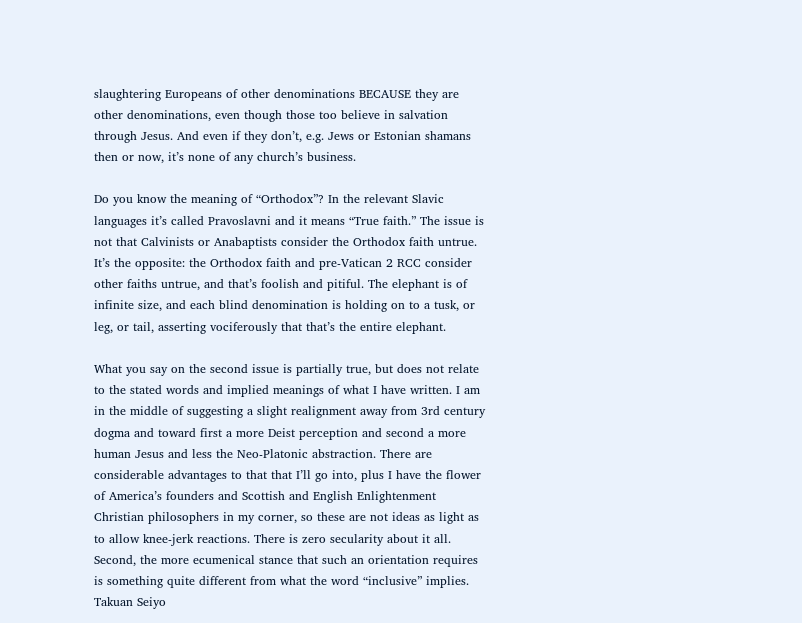slaughtering Europeans of other denominations BECAUSE they are other denominations, even though those too believe in salvation through Jesus. And even if they don’t, e.g. Jews or Estonian shamans then or now, it’s none of any church’s business.

Do you know the meaning of “Orthodox”? In the relevant Slavic languages it’s called Pravoslavni and it means “True faith.” The issue is not that Calvinists or Anabaptists consider the Orthodox faith untrue. It’s the opposite: the Orthodox faith and pre-Vatican 2 RCC consider other faiths untrue, and that’s foolish and pitiful. The elephant is of infinite size, and each blind denomination is holding on to a tusk, or leg, or tail, asserting vociferously that that’s the entire elephant.

What you say on the second issue is partially true, but does not relate to the stated words and implied meanings of what I have written. I am in the middle of suggesting a slight realignment away from 3rd century dogma and toward first a more Deist perception and second a more human Jesus and less the Neo-Platonic abstraction. There are considerable advantages to that that I’ll go into, plus I have the flower of America’s founders and Scottish and English Enlightenment Christian philosophers in my corner, so these are not ideas as light as to allow knee-jerk reactions. There is zero secularity about it all. Second, the more ecumenical stance that such an orientation requires is something quite different from what the word “inclusive” implies.
Takuan Seiyo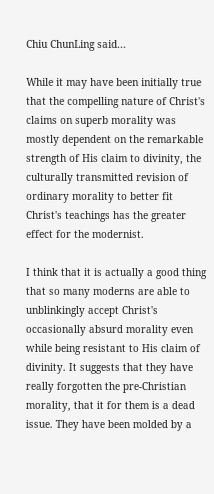Chiu ChunLing said...

While it may have been initially true that the compelling nature of Christ's claims on superb morality was mostly dependent on the remarkable strength of His claim to divinity, the culturally transmitted revision of ordinary morality to better fit Christ's teachings has the greater effect for the modernist.

I think that it is actually a good thing that so many moderns are able to unblinkingly accept Christ's occasionally absurd morality even while being resistant to His claim of divinity. It suggests that they have really forgotten the pre-Christian morality, that it for them is a dead issue. They have been molded by a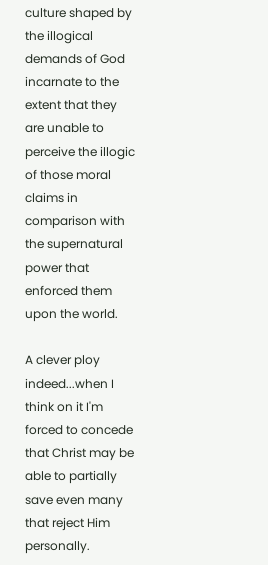culture shaped by the illogical demands of God incarnate to the extent that they are unable to perceive the illogic of those moral claims in comparison with the supernatural power that enforced them upon the world.

A clever ploy indeed...when I think on it I'm forced to concede that Christ may be able to partially save even many that reject Him personally.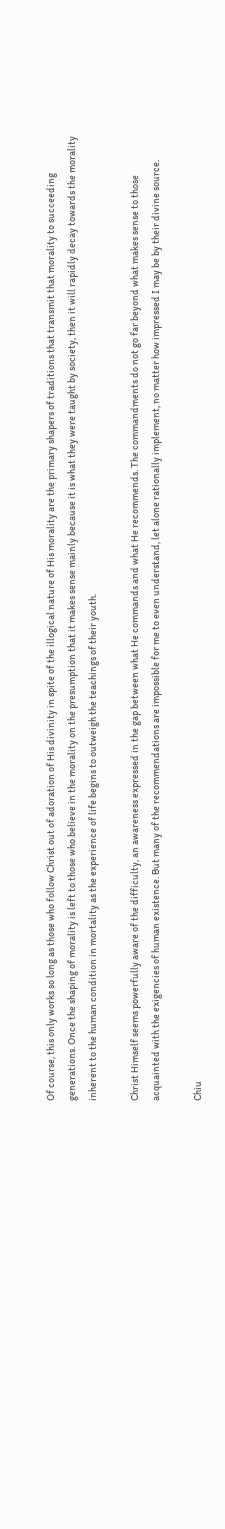Of course, this only works so long as those who follow Christ out of adoration of His divinity in spite of the illogical nature of His morality are the primary shapers of traditions that transmit that morality to succeeding generations. Once the shaping of morality is left to those who believe in the morality on the presumption that it makes sense mainly because it is what they were taught by society, then it will rapidly decay towards the morality inherent to the human condition in mortality as the experience of life begins to outweigh the teachings of their youth.

Christ Himself seems powerfully aware of the difficulty, an awareness expressed in the gap between what He commands and what He recommends. The commandments do not go far beyond what makes sense to those acquainted with the exigencies of human existence. But many of the recommendations are impossible for me to even understand, let alone rationally implement, no matter how impressed I may be by their divine source.

Chiu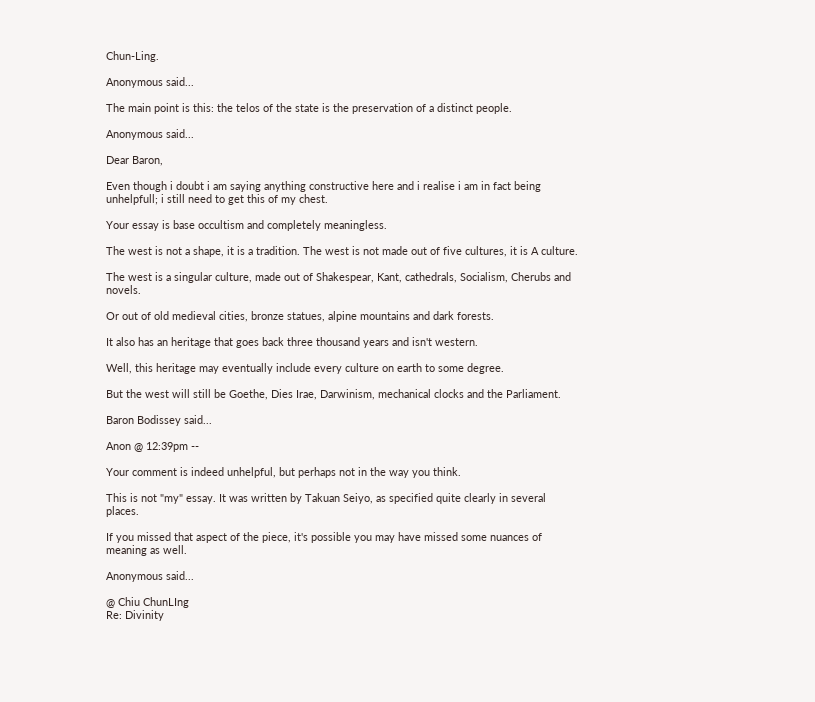Chun-Ling.

Anonymous said...

The main point is this: the telos of the state is the preservation of a distinct people.

Anonymous said...

Dear Baron,

Even though i doubt i am saying anything constructive here and i realise i am in fact being unhelpfull; i still need to get this of my chest.

Your essay is base occultism and completely meaningless.

The west is not a shape, it is a tradition. The west is not made out of five cultures, it is A culture.

The west is a singular culture, made out of Shakespear, Kant, cathedrals, Socialism, Cherubs and novels.

Or out of old medieval cities, bronze statues, alpine mountains and dark forests.

It also has an heritage that goes back three thousand years and isn't western.

Well, this heritage may eventually include every culture on earth to some degree.

But the west will still be Goethe, Dies Irae, Darwinism, mechanical clocks and the Parliament.

Baron Bodissey said...

Anon @ 12:39pm --

Your comment is indeed unhelpful, but perhaps not in the way you think.

This is not "my" essay. It was written by Takuan Seiyo, as specified quite clearly in several places.

If you missed that aspect of the piece, it's possible you may have missed some nuances of meaning as well.

Anonymous said...

@ Chiu ChunLIng
Re: Divinity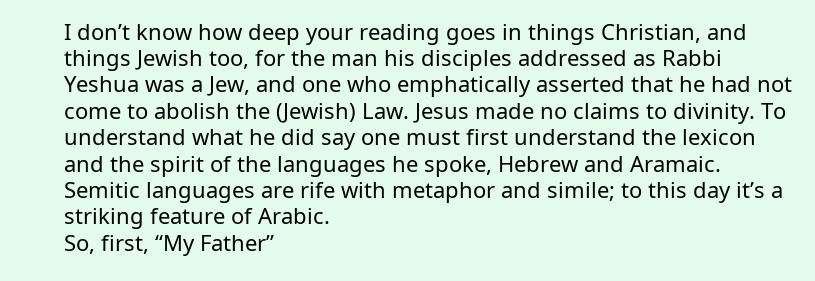I don’t know how deep your reading goes in things Christian, and things Jewish too, for the man his disciples addressed as Rabbi Yeshua was a Jew, and one who emphatically asserted that he had not come to abolish the (Jewish) Law. Jesus made no claims to divinity. To understand what he did say one must first understand the lexicon and the spirit of the languages he spoke, Hebrew and Aramaic. Semitic languages are rife with metaphor and simile; to this day it’s a striking feature of Arabic.
So, first, “My Father”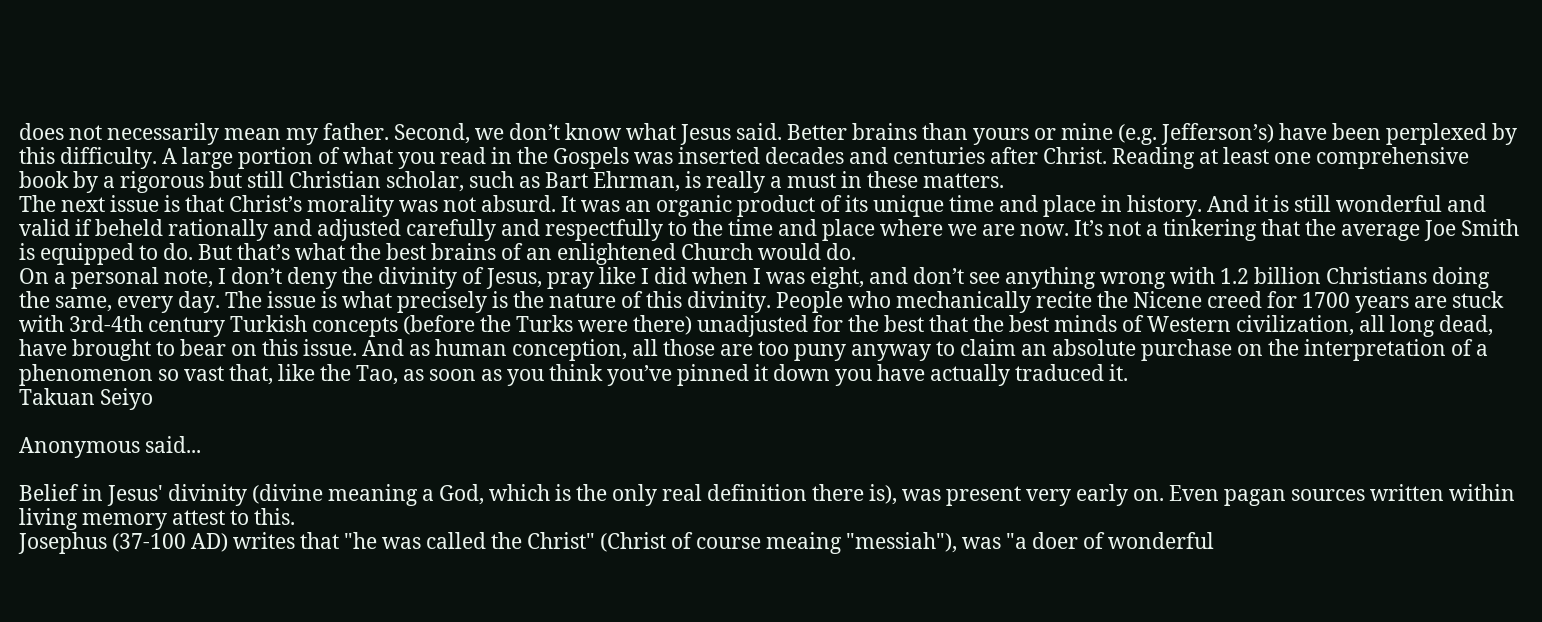does not necessarily mean my father. Second, we don’t know what Jesus said. Better brains than yours or mine (e.g. Jefferson’s) have been perplexed by this difficulty. A large portion of what you read in the Gospels was inserted decades and centuries after Christ. Reading at least one comprehensive book by a rigorous but still Christian scholar, such as Bart Ehrman, is really a must in these matters.
The next issue is that Christ’s morality was not absurd. It was an organic product of its unique time and place in history. And it is still wonderful and valid if beheld rationally and adjusted carefully and respectfully to the time and place where we are now. It’s not a tinkering that the average Joe Smith is equipped to do. But that’s what the best brains of an enlightened Church would do.
On a personal note, I don’t deny the divinity of Jesus, pray like I did when I was eight, and don’t see anything wrong with 1.2 billion Christians doing the same, every day. The issue is what precisely is the nature of this divinity. People who mechanically recite the Nicene creed for 1700 years are stuck with 3rd-4th century Turkish concepts (before the Turks were there) unadjusted for the best that the best minds of Western civilization, all long dead, have brought to bear on this issue. And as human conception, all those are too puny anyway to claim an absolute purchase on the interpretation of a phenomenon so vast that, like the Tao, as soon as you think you’ve pinned it down you have actually traduced it.
Takuan Seiyo

Anonymous said...

Belief in Jesus' divinity (divine meaning a God, which is the only real definition there is), was present very early on. Even pagan sources written within living memory attest to this.
Josephus (37-100 AD) writes that "he was called the Christ" (Christ of course meaing "messiah"), was "a doer of wonderful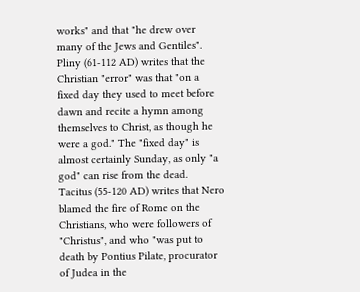works" and that "he drew over many of the Jews and Gentiles". Pliny (61-112 AD) writes that the Christian "error" was that "on a fixed day they used to meet before dawn and recite a hymn among themselves to Christ, as though he were a god." The "fixed day" is almost certainly Sunday, as only "a god" can rise from the dead.
Tacitus (55-120 AD) writes that Nero blamed the fire of Rome on the Christians, who were followers of "Christus", and who "was put to death by Pontius Pilate, procurator of Judea in the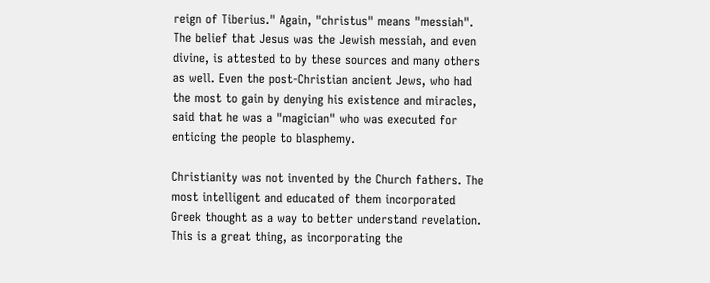reign of Tiberius." Again, "christus" means "messiah". The belief that Jesus was the Jewish messiah, and even divine, is attested to by these sources and many others as well. Even the post-Christian ancient Jews, who had the most to gain by denying his existence and miracles, said that he was a "magician" who was executed for enticing the people to blasphemy.

Christianity was not invented by the Church fathers. The most intelligent and educated of them incorporated Greek thought as a way to better understand revelation. This is a great thing, as incorporating the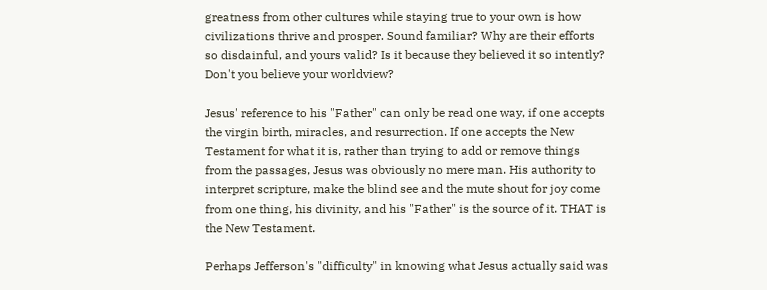greatness from other cultures while staying true to your own is how civilizations thrive and prosper. Sound familiar? Why are their efforts so disdainful, and yours valid? Is it because they believed it so intently? Don't you believe your worldview?

Jesus' reference to his "Father" can only be read one way, if one accepts the virgin birth, miracles, and resurrection. If one accepts the New Testament for what it is, rather than trying to add or remove things from the passages, Jesus was obviously no mere man. His authority to interpret scripture, make the blind see and the mute shout for joy come from one thing, his divinity, and his "Father" is the source of it. THAT is the New Testament.

Perhaps Jefferson's "difficulty" in knowing what Jesus actually said was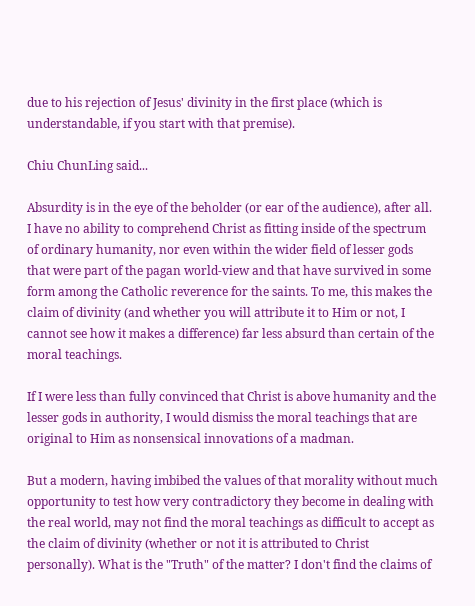due to his rejection of Jesus' divinity in the first place (which is understandable, if you start with that premise).

Chiu ChunLing said...

Absurdity is in the eye of the beholder (or ear of the audience), after all. I have no ability to comprehend Christ as fitting inside of the spectrum of ordinary humanity, nor even within the wider field of lesser gods that were part of the pagan world-view and that have survived in some form among the Catholic reverence for the saints. To me, this makes the claim of divinity (and whether you will attribute it to Him or not, I cannot see how it makes a difference) far less absurd than certain of the moral teachings.

If I were less than fully convinced that Christ is above humanity and the lesser gods in authority, I would dismiss the moral teachings that are original to Him as nonsensical innovations of a madman.

But a modern, having imbibed the values of that morality without much opportunity to test how very contradictory they become in dealing with the real world, may not find the moral teachings as difficult to accept as the claim of divinity (whether or not it is attributed to Christ personally). What is the "Truth" of the matter? I don't find the claims of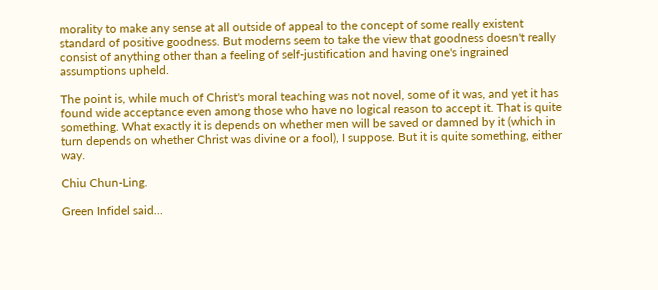morality to make any sense at all outside of appeal to the concept of some really existent standard of positive goodness. But moderns seem to take the view that goodness doesn't really consist of anything other than a feeling of self-justification and having one's ingrained assumptions upheld.

The point is, while much of Christ's moral teaching was not novel, some of it was, and yet it has found wide acceptance even among those who have no logical reason to accept it. That is quite something. What exactly it is depends on whether men will be saved or damned by it (which in turn depends on whether Christ was divine or a fool), I suppose. But it is quite something, either way.

Chiu Chun-Ling.

Green Infidel said...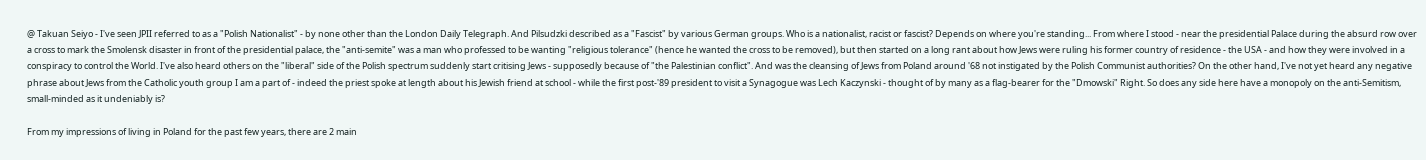@ Takuan Seiyo - I've seen JPII referred to as a "Polish Nationalist" - by none other than the London Daily Telegraph. And Pilsudzki described as a "Fascist" by various German groups. Who is a nationalist, racist or fascist? Depends on where you're standing... From where I stood - near the presidential Palace during the absurd row over a cross to mark the Smolensk disaster in front of the presidential palace, the "anti-semite" was a man who professed to be wanting "religious tolerance" (hence he wanted the cross to be removed), but then started on a long rant about how Jews were ruling his former country of residence - the USA - and how they were involved in a conspiracy to control the World. I've also heard others on the "liberal" side of the Polish spectrum suddenly start critising Jews - supposedly because of "the Palestinian conflict". And was the cleansing of Jews from Poland around '68 not instigated by the Polish Communist authorities? On the other hand, I've not yet heard any negative phrase about Jews from the Catholic youth group I am a part of - indeed the priest spoke at length about his Jewish friend at school - while the first post-'89 president to visit a Synagogue was Lech Kaczynski - thought of by many as a flag-bearer for the "Dmowski" Right. So does any side here have a monopoly on the anti-Semitism, small-minded as it undeniably is?

From my impressions of living in Poland for the past few years, there are 2 main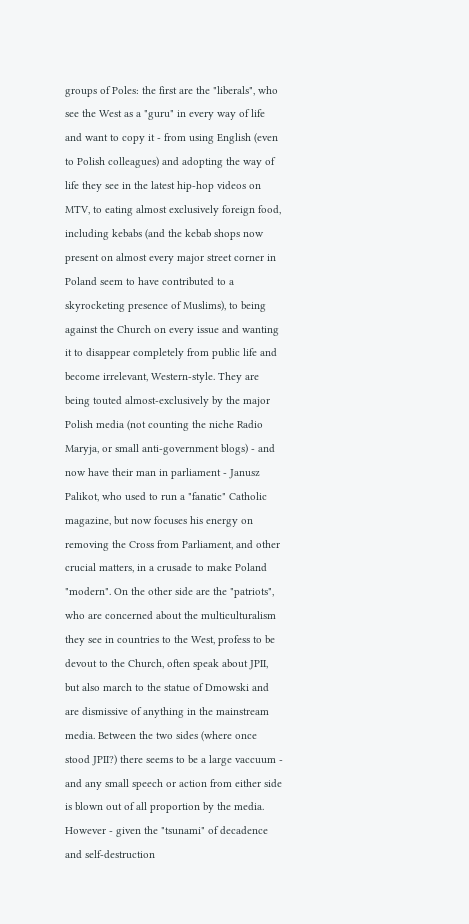groups of Poles: the first are the "liberals", who see the West as a "guru" in every way of life and want to copy it - from using English (even to Polish colleagues) and adopting the way of life they see in the latest hip-hop videos on MTV, to eating almost exclusively foreign food, including kebabs (and the kebab shops now present on almost every major street corner in Poland seem to have contributed to a skyrocketing presence of Muslims), to being against the Church on every issue and wanting it to disappear completely from public life and become irrelevant, Western-style. They are being touted almost-exclusively by the major Polish media (not counting the niche Radio Maryja, or small anti-government blogs) - and now have their man in parliament - Janusz Palikot, who used to run a "fanatic" Catholic magazine, but now focuses his energy on removing the Cross from Parliament, and other crucial matters, in a crusade to make Poland "modern". On the other side are the "patriots", who are concerned about the multiculturalism they see in countries to the West, profess to be devout to the Church, often speak about JPII, but also march to the statue of Dmowski and are dismissive of anything in the mainstream media. Between the two sides (where once stood JPII?) there seems to be a large vaccuum - and any small speech or action from either side is blown out of all proportion by the media. However - given the "tsunami" of decadence and self-destruction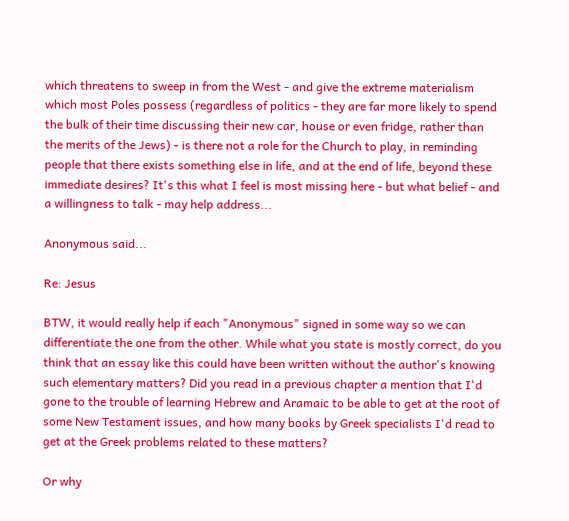which threatens to sweep in from the West - and give the extreme materialism which most Poles possess (regardless of politics - they are far more likely to spend the bulk of their time discussing their new car, house or even fridge, rather than the merits of the Jews) - is there not a role for the Church to play, in reminding people that there exists something else in life, and at the end of life, beyond these immediate desires? It's this what I feel is most missing here - but what belief - and a willingness to talk - may help address...

Anonymous said...

Re: Jesus

BTW, it would really help if each "Anonymous" signed in some way so we can differentiate the one from the other. While what you state is mostly correct, do you think that an essay like this could have been written without the author's knowing such elementary matters? Did you read in a previous chapter a mention that I'd gone to the trouble of learning Hebrew and Aramaic to be able to get at the root of some New Testament issues, and how many books by Greek specialists I'd read to get at the Greek problems related to these matters?

Or why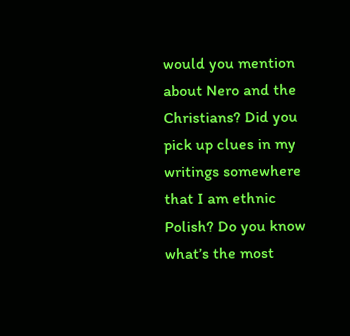would you mention about Nero and the Christians? Did you pick up clues in my writings somewhere that I am ethnic Polish? Do you know what’s the most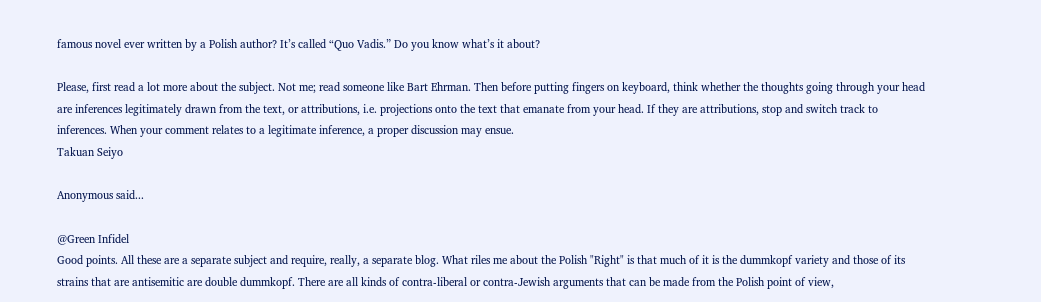famous novel ever written by a Polish author? It’s called “Quo Vadis.” Do you know what’s it about?

Please, first read a lot more about the subject. Not me; read someone like Bart Ehrman. Then before putting fingers on keyboard, think whether the thoughts going through your head are inferences legitimately drawn from the text, or attributions, i.e. projections onto the text that emanate from your head. If they are attributions, stop and switch track to inferences. When your comment relates to a legitimate inference, a proper discussion may ensue.
Takuan Seiyo

Anonymous said...

@Green Infidel
Good points. All these are a separate subject and require, really, a separate blog. What riles me about the Polish "Right" is that much of it is the dummkopf variety and those of its strains that are antisemitic are double dummkopf. There are all kinds of contra-liberal or contra-Jewish arguments that can be made from the Polish point of view,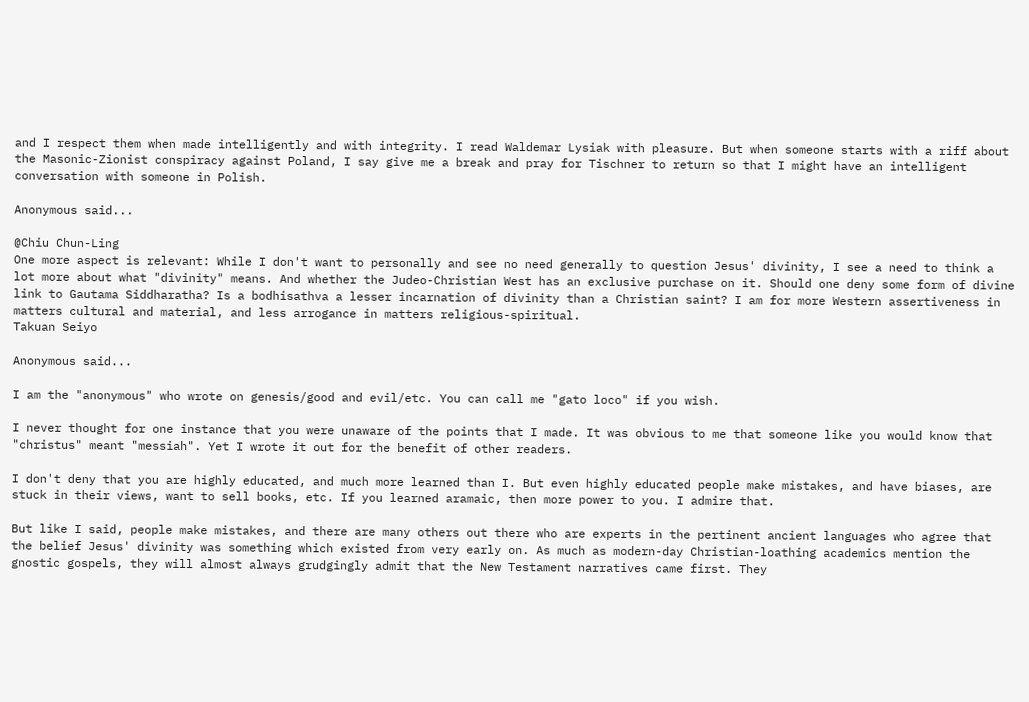and I respect them when made intelligently and with integrity. I read Waldemar Lysiak with pleasure. But when someone starts with a riff about the Masonic-Zionist conspiracy against Poland, I say give me a break and pray for Tischner to return so that I might have an intelligent conversation with someone in Polish.

Anonymous said...

@Chiu Chun-Ling
One more aspect is relevant: While I don't want to personally and see no need generally to question Jesus' divinity, I see a need to think a lot more about what "divinity" means. And whether the Judeo-Christian West has an exclusive purchase on it. Should one deny some form of divine link to Gautama Siddharatha? Is a bodhisathva a lesser incarnation of divinity than a Christian saint? I am for more Western assertiveness in matters cultural and material, and less arrogance in matters religious-spiritual.
Takuan Seiyo

Anonymous said...

I am the "anonymous" who wrote on genesis/good and evil/etc. You can call me "gato loco" if you wish.

I never thought for one instance that you were unaware of the points that I made. It was obvious to me that someone like you would know that "christus" meant "messiah". Yet I wrote it out for the benefit of other readers.

I don't deny that you are highly educated, and much more learned than I. But even highly educated people make mistakes, and have biases, are stuck in their views, want to sell books, etc. If you learned aramaic, then more power to you. I admire that.

But like I said, people make mistakes, and there are many others out there who are experts in the pertinent ancient languages who agree that the belief Jesus' divinity was something which existed from very early on. As much as modern-day Christian-loathing academics mention the gnostic gospels, they will almost always grudgingly admit that the New Testament narratives came first. They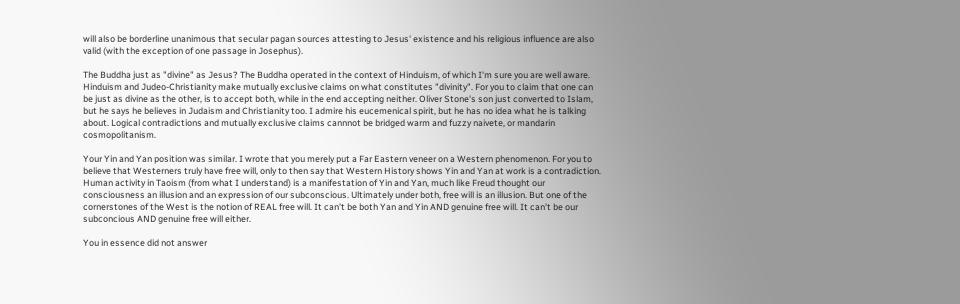will also be borderline unanimous that secular pagan sources attesting to Jesus' existence and his religious influence are also valid (with the exception of one passage in Josephus).

The Buddha just as "divine" as Jesus? The Buddha operated in the context of Hinduism, of which I'm sure you are well aware. Hinduism and Judeo-Christianity make mutually exclusive claims on what constitutes "divinity". For you to claim that one can be just as divine as the other, is to accept both, while in the end accepting neither. Oliver Stone's son just converted to Islam, but he says he believes in Judaism and Christianity too. I admire his eucemenical spirit, but he has no idea what he is talking about. Logical contradictions and mutually exclusive claims cannnot be bridged warm and fuzzy naivete, or mandarin cosmopolitanism.

Your Yin and Yan position was similar. I wrote that you merely put a Far Eastern veneer on a Western phenomenon. For you to believe that Westerners truly have free will, only to then say that Western History shows Yin and Yan at work is a contradiction. Human activity in Taoism (from what I understand) is a manifestation of Yin and Yan, much like Freud thought our consciousness an illusion and an expression of our subconscious. Ultimately under both, free will is an illusion. But one of the cornerstones of the West is the notion of REAL free will. It can't be both Yan and Yin AND genuine free will. It can't be our subconcious AND genuine free will either.

You in essence did not answer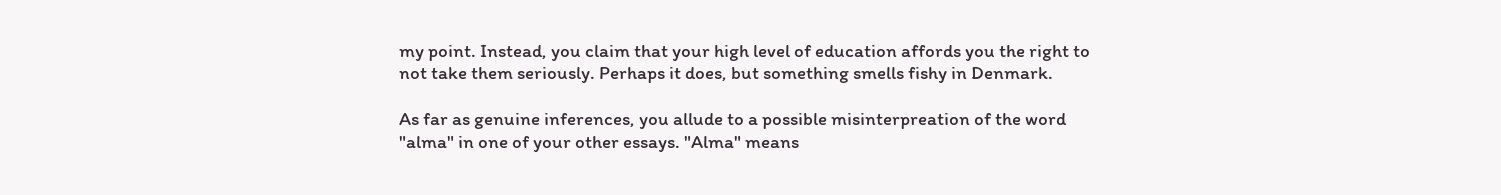my point. Instead, you claim that your high level of education affords you the right to not take them seriously. Perhaps it does, but something smells fishy in Denmark.

As far as genuine inferences, you allude to a possible misinterpreation of the word "alma" in one of your other essays. "Alma" means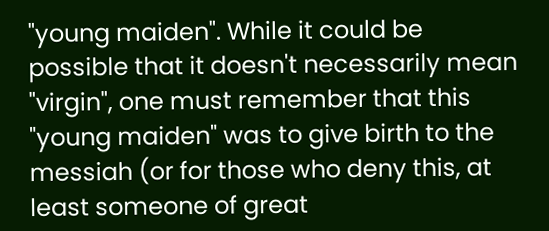"young maiden". While it could be possible that it doesn't necessarily mean "virgin", one must remember that this "young maiden" was to give birth to the messiah (or for those who deny this, at least someone of great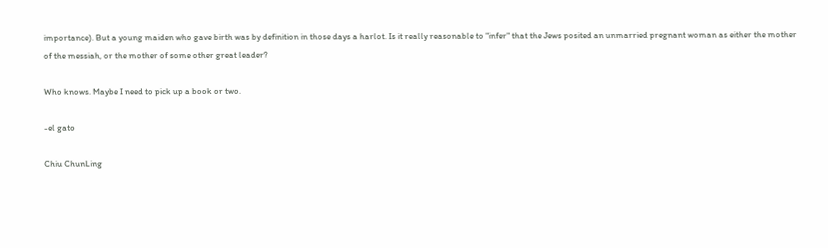importance). But a young maiden who gave birth was by definition in those days a harlot. Is it really reasonable to "infer" that the Jews posited an unmarried pregnant woman as either the mother of the messiah, or the mother of some other great leader?

Who knows. Maybe I need to pick up a book or two.

-el gato

Chiu ChunLing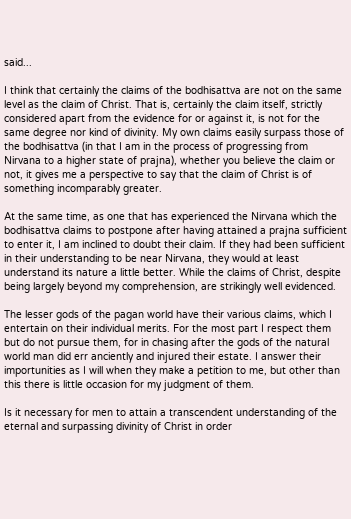said...

I think that certainly the claims of the bodhisattva are not on the same level as the claim of Christ. That is, certainly the claim itself, strictly considered apart from the evidence for or against it, is not for the same degree nor kind of divinity. My own claims easily surpass those of the bodhisattva (in that I am in the process of progressing from Nirvana to a higher state of prajna), whether you believe the claim or not, it gives me a perspective to say that the claim of Christ is of something incomparably greater.

At the same time, as one that has experienced the Nirvana which the bodhisattva claims to postpone after having attained a prajna sufficient to enter it, I am inclined to doubt their claim. If they had been sufficient in their understanding to be near Nirvana, they would at least understand its nature a little better. While the claims of Christ, despite being largely beyond my comprehension, are strikingly well evidenced.

The lesser gods of the pagan world have their various claims, which I entertain on their individual merits. For the most part I respect them but do not pursue them, for in chasing after the gods of the natural world man did err anciently and injured their estate. I answer their importunities as I will when they make a petition to me, but other than this there is little occasion for my judgment of them.

Is it necessary for men to attain a transcendent understanding of the eternal and surpassing divinity of Christ in order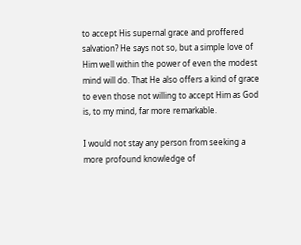to accept His supernal grace and proffered salvation? He says not so, but a simple love of Him well within the power of even the modest mind will do. That He also offers a kind of grace to even those not willing to accept Him as God is, to my mind, far more remarkable.

I would not stay any person from seeking a more profound knowledge of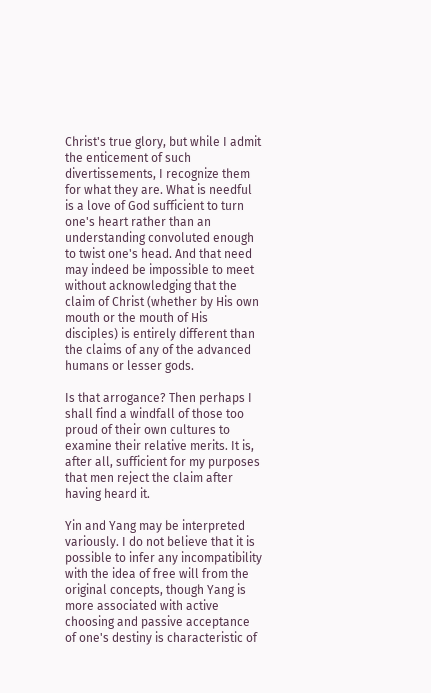Christ's true glory, but while I admit the enticement of such divertissements, I recognize them for what they are. What is needful is a love of God sufficient to turn one's heart rather than an understanding convoluted enough to twist one's head. And that need may indeed be impossible to meet without acknowledging that the claim of Christ (whether by His own mouth or the mouth of His disciples) is entirely different than the claims of any of the advanced humans or lesser gods.

Is that arrogance? Then perhaps I shall find a windfall of those too proud of their own cultures to examine their relative merits. It is, after all, sufficient for my purposes that men reject the claim after having heard it.

Yin and Yang may be interpreted variously. I do not believe that it is possible to infer any incompatibility with the idea of free will from the original concepts, though Yang is more associated with active choosing and passive acceptance of one's destiny is characteristic of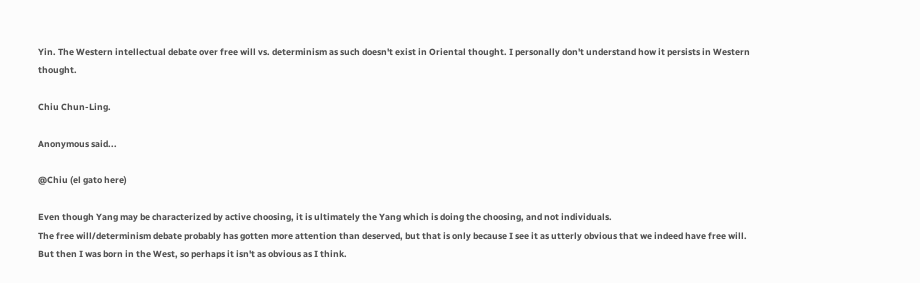Yin. The Western intellectual debate over free will vs. determinism as such doesn't exist in Oriental thought. I personally don't understand how it persists in Western thought.

Chiu Chun-Ling.

Anonymous said...

@Chiu (el gato here)

Even though Yang may be characterized by active choosing, it is ultimately the Yang which is doing the choosing, and not individuals.
The free will/determinism debate probably has gotten more attention than deserved, but that is only because I see it as utterly obvious that we indeed have free will. But then I was born in the West, so perhaps it isn't as obvious as I think.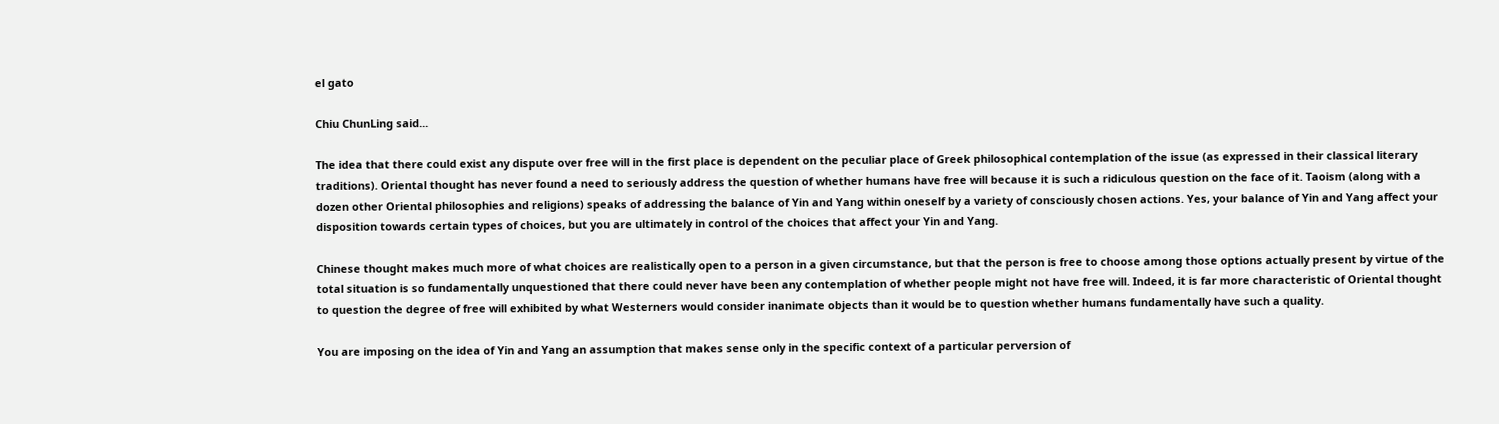el gato

Chiu ChunLing said...

The idea that there could exist any dispute over free will in the first place is dependent on the peculiar place of Greek philosophical contemplation of the issue (as expressed in their classical literary traditions). Oriental thought has never found a need to seriously address the question of whether humans have free will because it is such a ridiculous question on the face of it. Taoism (along with a dozen other Oriental philosophies and religions) speaks of addressing the balance of Yin and Yang within oneself by a variety of consciously chosen actions. Yes, your balance of Yin and Yang affect your disposition towards certain types of choices, but you are ultimately in control of the choices that affect your Yin and Yang.

Chinese thought makes much more of what choices are realistically open to a person in a given circumstance, but that the person is free to choose among those options actually present by virtue of the total situation is so fundamentally unquestioned that there could never have been any contemplation of whether people might not have free will. Indeed, it is far more characteristic of Oriental thought to question the degree of free will exhibited by what Westerners would consider inanimate objects than it would be to question whether humans fundamentally have such a quality.

You are imposing on the idea of Yin and Yang an assumption that makes sense only in the specific context of a particular perversion of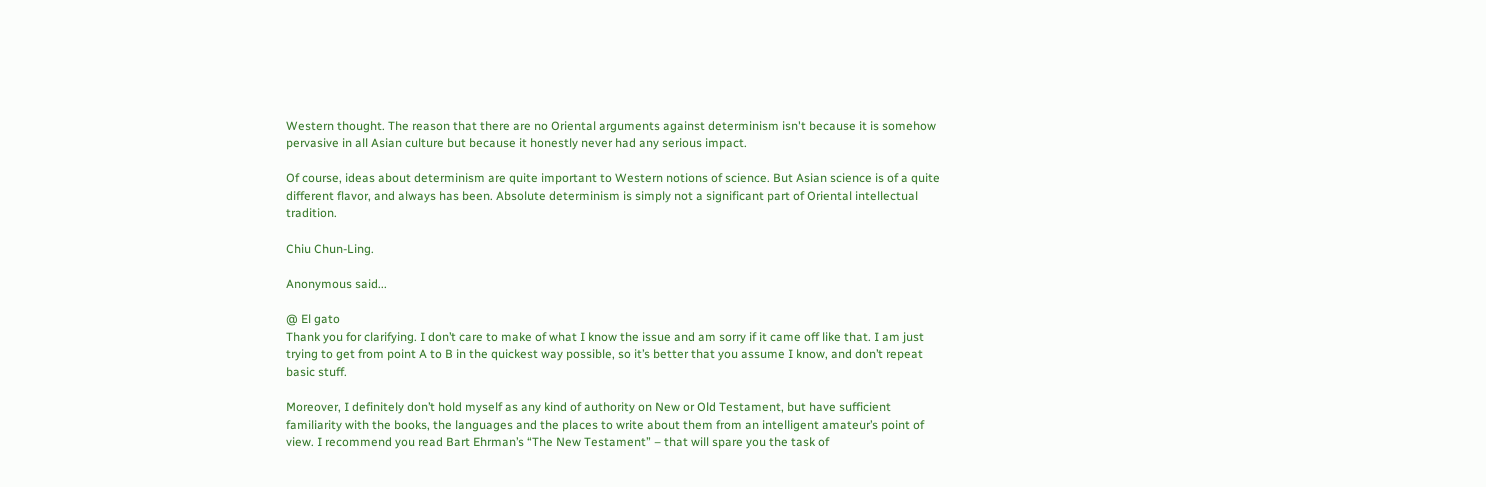Western thought. The reason that there are no Oriental arguments against determinism isn't because it is somehow pervasive in all Asian culture but because it honestly never had any serious impact.

Of course, ideas about determinism are quite important to Western notions of science. But Asian science is of a quite different flavor, and always has been. Absolute determinism is simply not a significant part of Oriental intellectual tradition.

Chiu Chun-Ling.

Anonymous said...

@ El gato
Thank you for clarifying. I don’t care to make of what I know the issue and am sorry if it came off like that. I am just trying to get from point A to B in the quickest way possible, so it’s better that you assume I know, and don’t repeat basic stuff.

Moreover, I definitely don’t hold myself as any kind of authority on New or Old Testament, but have sufficient familiarity with the books, the languages and the places to write about them from an intelligent amateur’s point of view. I recommend you read Bart Ehrman’s “The New Testament” – that will spare you the task of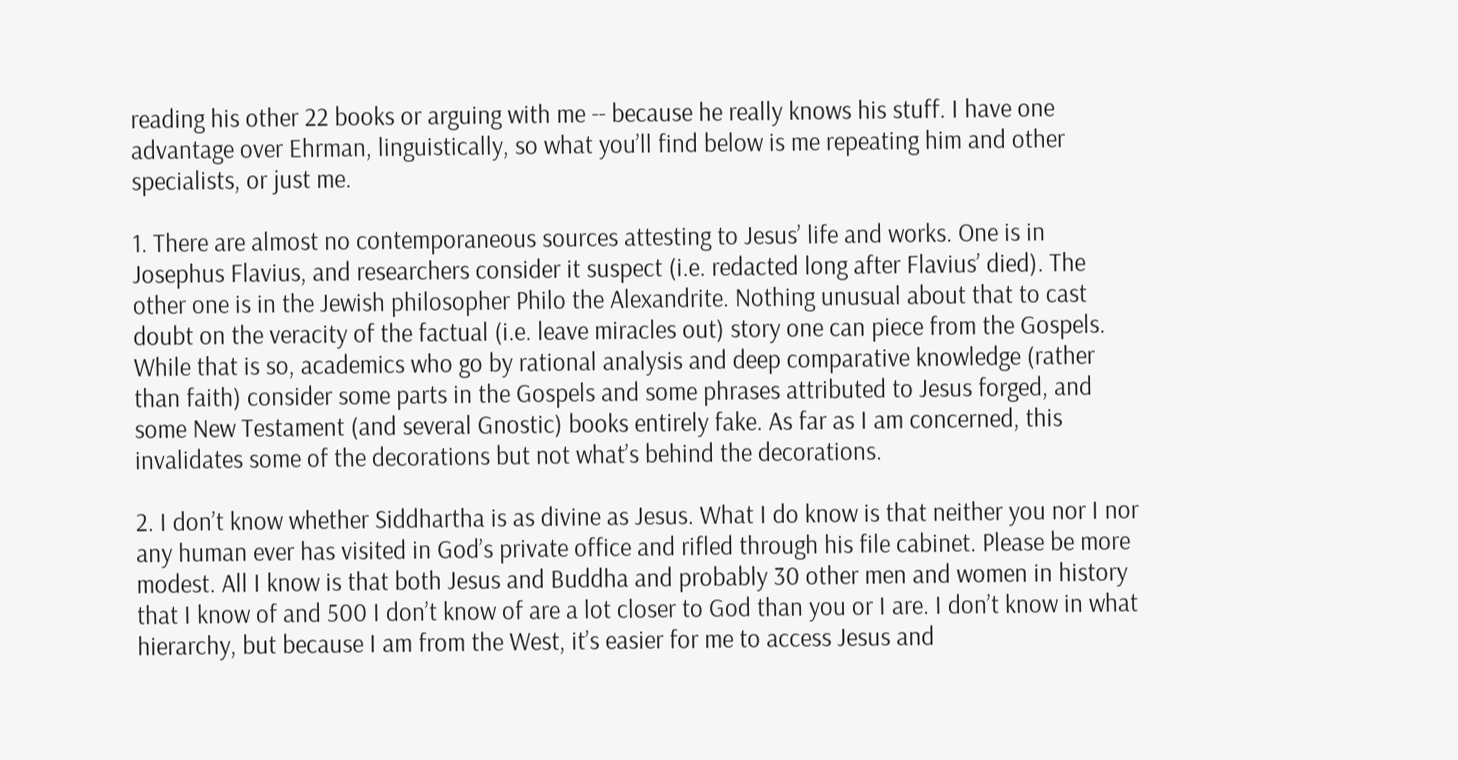reading his other 22 books or arguing with me -- because he really knows his stuff. I have one advantage over Ehrman, linguistically, so what you’ll find below is me repeating him and other specialists, or just me.

1. There are almost no contemporaneous sources attesting to Jesus’ life and works. One is in Josephus Flavius, and researchers consider it suspect (i.e. redacted long after Flavius’ died). The other one is in the Jewish philosopher Philo the Alexandrite. Nothing unusual about that to cast doubt on the veracity of the factual (i.e. leave miracles out) story one can piece from the Gospels. While that is so, academics who go by rational analysis and deep comparative knowledge (rather than faith) consider some parts in the Gospels and some phrases attributed to Jesus forged, and some New Testament (and several Gnostic) books entirely fake. As far as I am concerned, this invalidates some of the decorations but not what’s behind the decorations.

2. I don’t know whether Siddhartha is as divine as Jesus. What I do know is that neither you nor I nor any human ever has visited in God’s private office and rifled through his file cabinet. Please be more modest. All I know is that both Jesus and Buddha and probably 30 other men and women in history that I know of and 500 I don’t know of are a lot closer to God than you or I are. I don’t know in what hierarchy, but because I am from the West, it’s easier for me to access Jesus and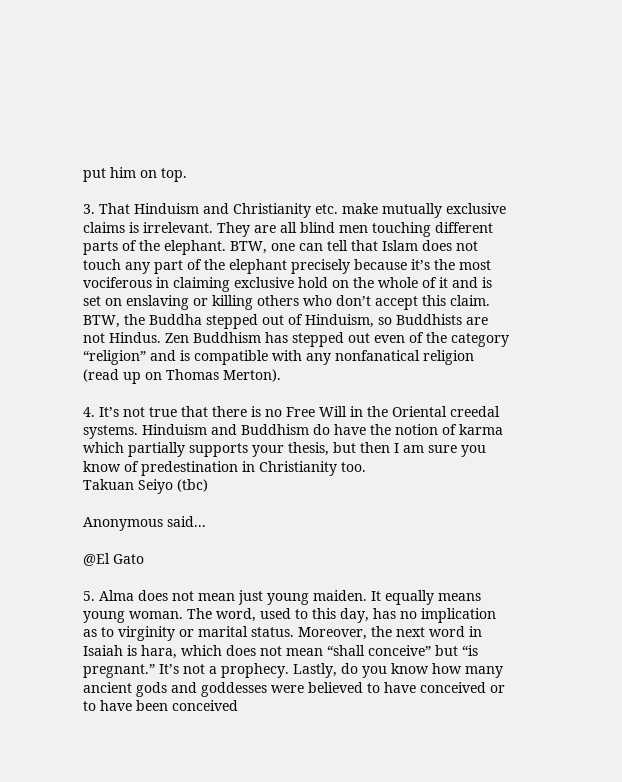put him on top.

3. That Hinduism and Christianity etc. make mutually exclusive claims is irrelevant. They are all blind men touching different parts of the elephant. BTW, one can tell that Islam does not touch any part of the elephant precisely because it’s the most vociferous in claiming exclusive hold on the whole of it and is set on enslaving or killing others who don’t accept this claim. BTW, the Buddha stepped out of Hinduism, so Buddhists are not Hindus. Zen Buddhism has stepped out even of the category “religion” and is compatible with any nonfanatical religion (read up on Thomas Merton).

4. It’s not true that there is no Free Will in the Oriental creedal systems. Hinduism and Buddhism do have the notion of karma which partially supports your thesis, but then I am sure you know of predestination in Christianity too.
Takuan Seiyo (tbc)

Anonymous said...

@El Gato

5. Alma does not mean just young maiden. It equally means young woman. The word, used to this day, has no implication as to virginity or marital status. Moreover, the next word in Isaiah is hara, which does not mean “shall conceive” but “is pregnant.” It’s not a prophecy. Lastly, do you know how many ancient gods and goddesses were believed to have conceived or to have been conceived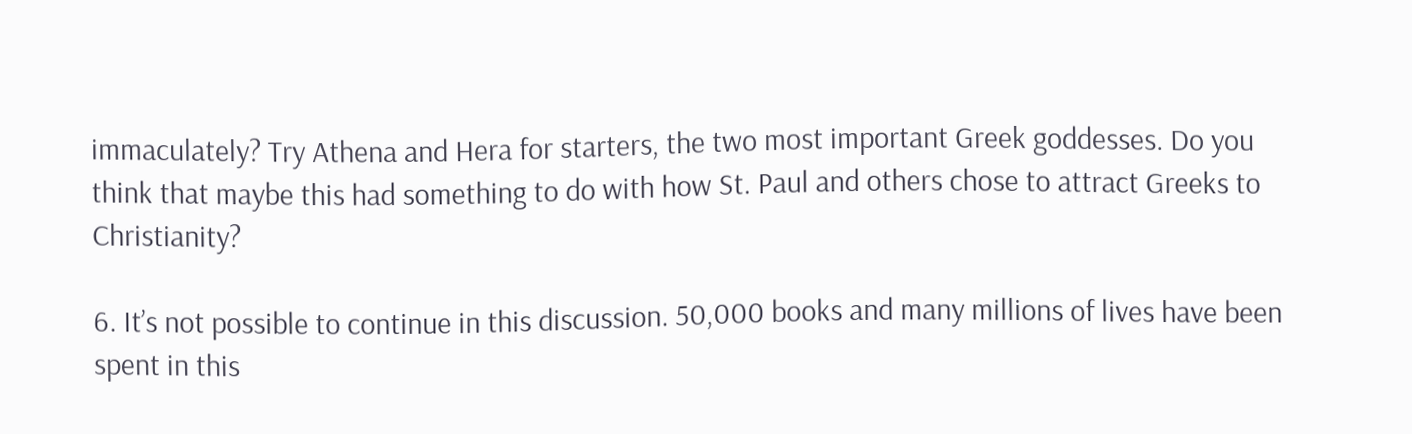immaculately? Try Athena and Hera for starters, the two most important Greek goddesses. Do you think that maybe this had something to do with how St. Paul and others chose to attract Greeks to Christianity?

6. It’s not possible to continue in this discussion. 50,000 books and many millions of lives have been spent in this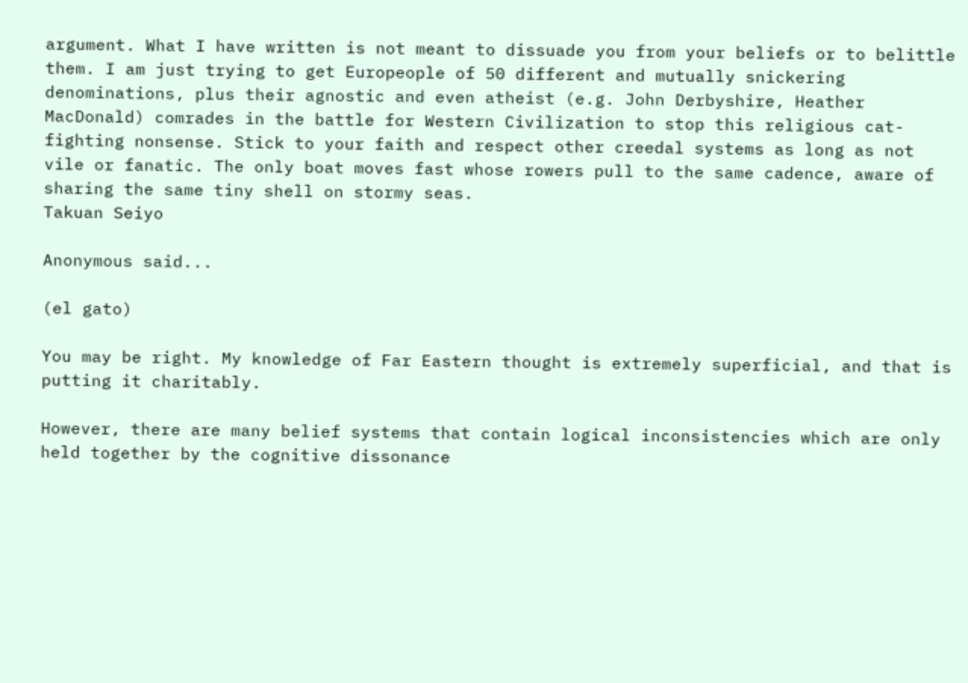argument. What I have written is not meant to dissuade you from your beliefs or to belittle them. I am just trying to get Europeople of 50 different and mutually snickering denominations, plus their agnostic and even atheist (e.g. John Derbyshire, Heather MacDonald) comrades in the battle for Western Civilization to stop this religious cat-fighting nonsense. Stick to your faith and respect other creedal systems as long as not vile or fanatic. The only boat moves fast whose rowers pull to the same cadence, aware of sharing the same tiny shell on stormy seas.
Takuan Seiyo

Anonymous said...

(el gato)

You may be right. My knowledge of Far Eastern thought is extremely superficial, and that is putting it charitably.

However, there are many belief systems that contain logical inconsistencies which are only held together by the cognitive dissonance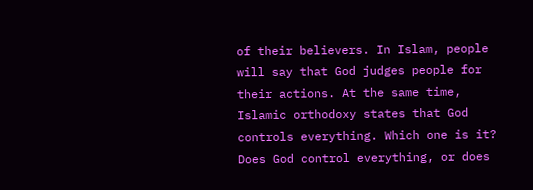of their believers. In Islam, people will say that God judges people for their actions. At the same time, Islamic orthodoxy states that God controls everything. Which one is it? Does God control everything, or does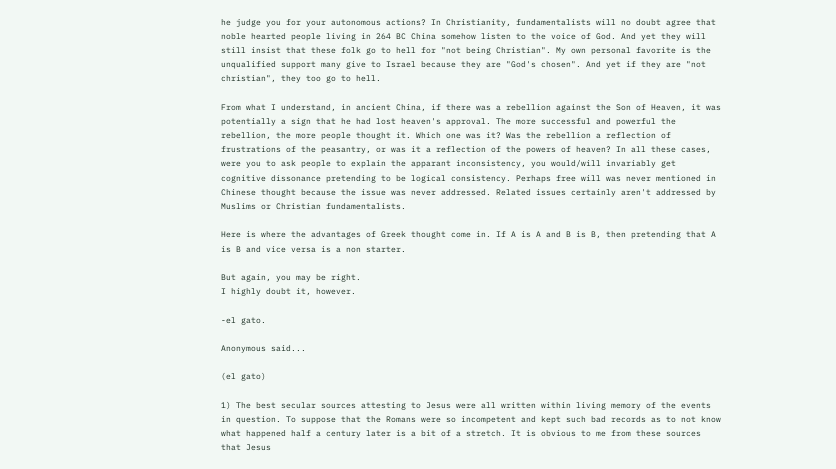he judge you for your autonomous actions? In Christianity, fundamentalists will no doubt agree that noble hearted people living in 264 BC China somehow listen to the voice of God. And yet they will still insist that these folk go to hell for "not being Christian". My own personal favorite is the unqualified support many give to Israel because they are "God's chosen". And yet if they are "not christian", they too go to hell.

From what I understand, in ancient China, if there was a rebellion against the Son of Heaven, it was potentially a sign that he had lost heaven's approval. The more successful and powerful the rebellion, the more people thought it. Which one was it? Was the rebellion a reflection of frustrations of the peasantry, or was it a reflection of the powers of heaven? In all these cases, were you to ask people to explain the apparant inconsistency, you would/will invariably get cognitive dissonance pretending to be logical consistency. Perhaps free will was never mentioned in Chinese thought because the issue was never addressed. Related issues certainly aren't addressed by Muslims or Christian fundamentalists.

Here is where the advantages of Greek thought come in. If A is A and B is B, then pretending that A is B and vice versa is a non starter.

But again, you may be right.
I highly doubt it, however.

-el gato.

Anonymous said...

(el gato)

1) The best secular sources attesting to Jesus were all written within living memory of the events in question. To suppose that the Romans were so incompetent and kept such bad records as to not know what happened half a century later is a bit of a stretch. It is obvious to me from these sources that Jesus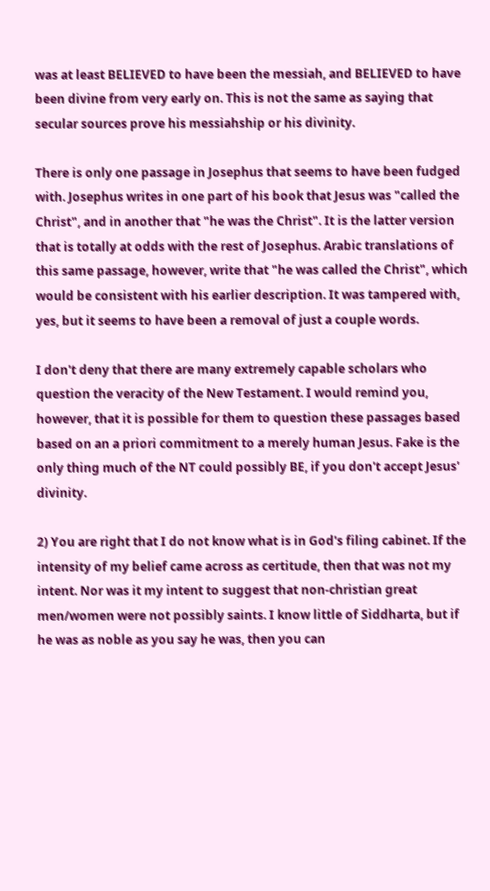was at least BELIEVED to have been the messiah, and BELIEVED to have been divine from very early on. This is not the same as saying that secular sources prove his messiahship or his divinity.

There is only one passage in Josephus that seems to have been fudged with. Josephus writes in one part of his book that Jesus was "called the Christ", and in another that "he was the Christ". It is the latter version that is totally at odds with the rest of Josephus. Arabic translations of this same passage, however, write that "he was called the Christ", which would be consistent with his earlier description. It was tampered with, yes, but it seems to have been a removal of just a couple words.

I don't deny that there are many extremely capable scholars who question the veracity of the New Testament. I would remind you, however, that it is possible for them to question these passages based based on an a priori commitment to a merely human Jesus. Fake is the only thing much of the NT could possibly BE, if you don't accept Jesus' divinity.

2) You are right that I do not know what is in God's filing cabinet. If the intensity of my belief came across as certitude, then that was not my intent. Nor was it my intent to suggest that non-christian great men/women were not possibly saints. I know little of Siddharta, but if he was as noble as you say he was, then you can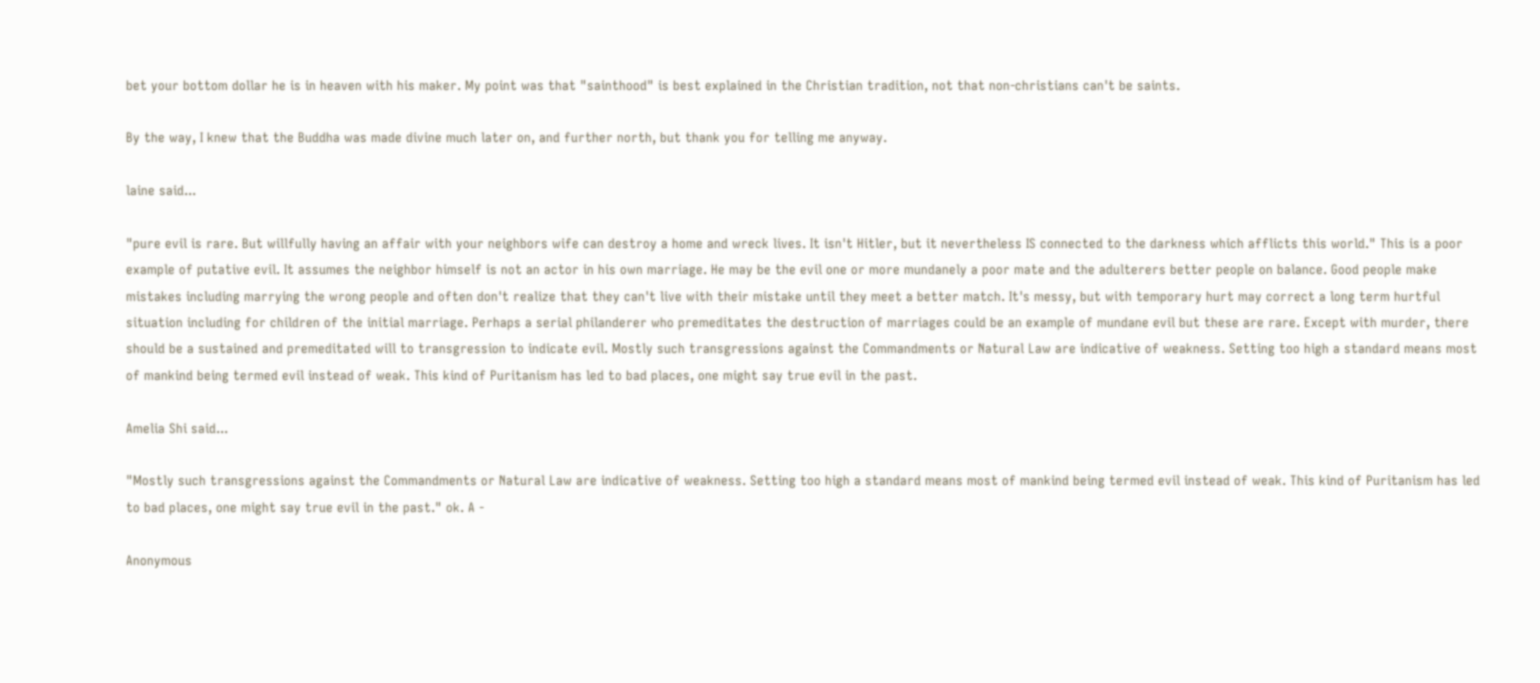bet your bottom dollar he is in heaven with his maker. My point was that "sainthood" is best explained in the Christian tradition, not that non-christians can't be saints.

By the way, I knew that the Buddha was made divine much later on, and further north, but thank you for telling me anyway.

laine said...

"pure evil is rare. But willfully having an affair with your neighbors wife can destroy a home and wreck lives. It isn't Hitler, but it nevertheless IS connected to the darkness which afflicts this world." This is a poor example of putative evil. It assumes the neighbor himself is not an actor in his own marriage. He may be the evil one or more mundanely a poor mate and the adulterers better people on balance. Good people make mistakes including marrying the wrong people and often don't realize that they can't live with their mistake until they meet a better match. It's messy, but with temporary hurt may correct a long term hurtful situation including for children of the initial marriage. Perhaps a serial philanderer who premeditates the destruction of marriages could be an example of mundane evil but these are rare. Except with murder, there should be a sustained and premeditated will to transgression to indicate evil. Mostly such transgressions against the Commandments or Natural Law are indicative of weakness. Setting too high a standard means most of mankind being termed evil instead of weak. This kind of Puritanism has led to bad places, one might say true evil in the past.

Amelia Shi said...

"Mostly such transgressions against the Commandments or Natural Law are indicative of weakness. Setting too high a standard means most of mankind being termed evil instead of weak. This kind of Puritanism has led to bad places, one might say true evil in the past." ok. A -

Anonymous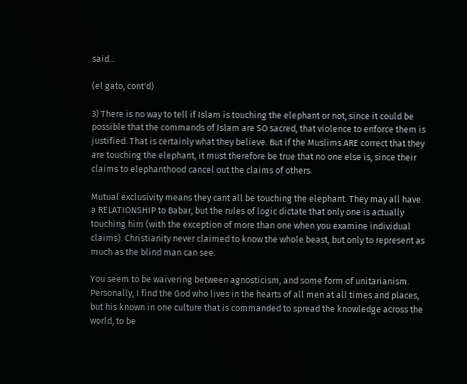said...

(el gato, cont'd)

3) There is no way to tell if Islam is touching the elephant or not, since it could be possible that the commands of Islam are SO sacred, that violence to enforce them is justified. That is certainly what they believe. But if the Muslims ARE correct that they are touching the elephant, it must therefore be true that no one else is, since their claims to elephanthood cancel out the claims of others.

Mutual exclusivity means they cant all be touching the elephant. They may all have a RELATIONSHIP to Babar, but the rules of logic dictate that only one is actually touching him (with the exception of more than one when you examine individual claims). Christianity never claimed to know the whole beast, but only to represent as much as the blind man can see.

You seem to be waivering between agnosticism, and some form of unitarianism. Personally, I find the God who lives in the hearts of all men at all times and places, but his known in one culture that is commanded to spread the knowledge across the world, to be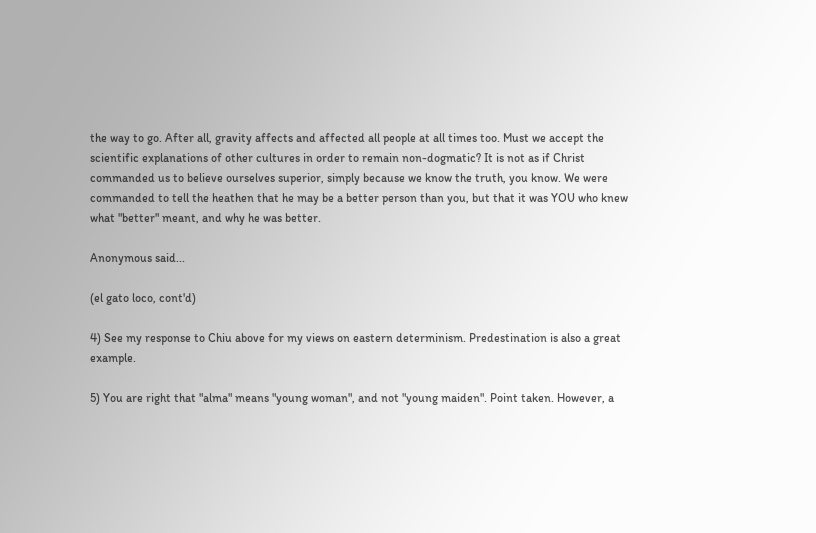the way to go. After all, gravity affects and affected all people at all times too. Must we accept the scientific explanations of other cultures in order to remain non-dogmatic? It is not as if Christ commanded us to believe ourselves superior, simply because we know the truth, you know. We were commanded to tell the heathen that he may be a better person than you, but that it was YOU who knew what "better" meant, and why he was better.

Anonymous said...

(el gato loco, cont'd)

4) See my response to Chiu above for my views on eastern determinism. Predestination is also a great example.

5) You are right that "alma" means "young woman", and not "young maiden". Point taken. However, a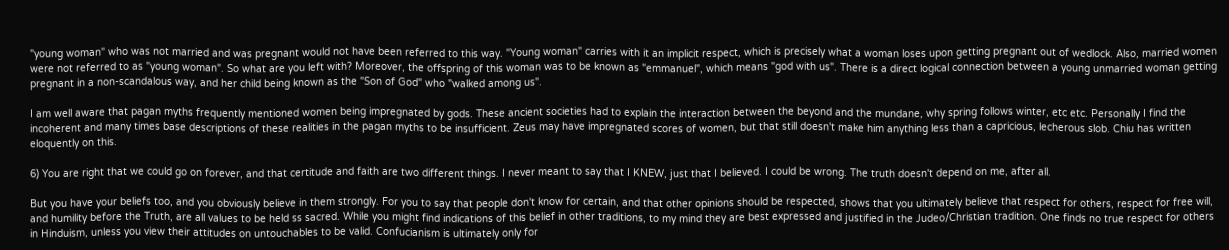"young woman" who was not married and was pregnant would not have been referred to this way. "Young woman" carries with it an implicit respect, which is precisely what a woman loses upon getting pregnant out of wedlock. Also, married women were not referred to as "young woman". So what are you left with? Moreover, the offspring of this woman was to be known as "emmanuel", which means "god with us". There is a direct logical connection between a young unmarried woman getting pregnant in a non-scandalous way, and her child being known as the "Son of God" who "walked among us".

I am well aware that pagan myths frequently mentioned women being impregnated by gods. These ancient societies had to explain the interaction between the beyond and the mundane, why spring follows winter, etc etc. Personally I find the incoherent and many times base descriptions of these realities in the pagan myths to be insufficient. Zeus may have impregnated scores of women, but that still doesn't make him anything less than a capricious, lecherous slob. Chiu has written eloquently on this.

6) You are right that we could go on forever, and that certitude and faith are two different things. I never meant to say that I KNEW, just that I believed. I could be wrong. The truth doesn't depend on me, after all.

But you have your beliefs too, and you obviously believe in them strongly. For you to say that people don't know for certain, and that other opinions should be respected, shows that you ultimately believe that respect for others, respect for free will, and humility before the Truth, are all values to be held ss sacred. While you might find indications of this belief in other traditions, to my mind they are best expressed and justified in the Judeo/Christian tradition. One finds no true respect for others in Hinduism, unless you view their attitudes on untouchables to be valid. Confucianism is ultimately only for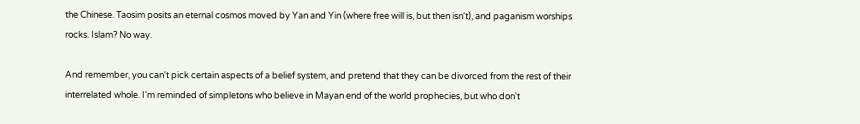the Chinese. Taosim posits an eternal cosmos moved by Yan and Yin (where free will is, but then isn't), and paganism worships rocks. Islam? No way.

And remember, you can't pick certain aspects of a belief system, and pretend that they can be divorced from the rest of their interrelated whole. I'm reminded of simpletons who believe in Mayan end of the world prophecies, but who don't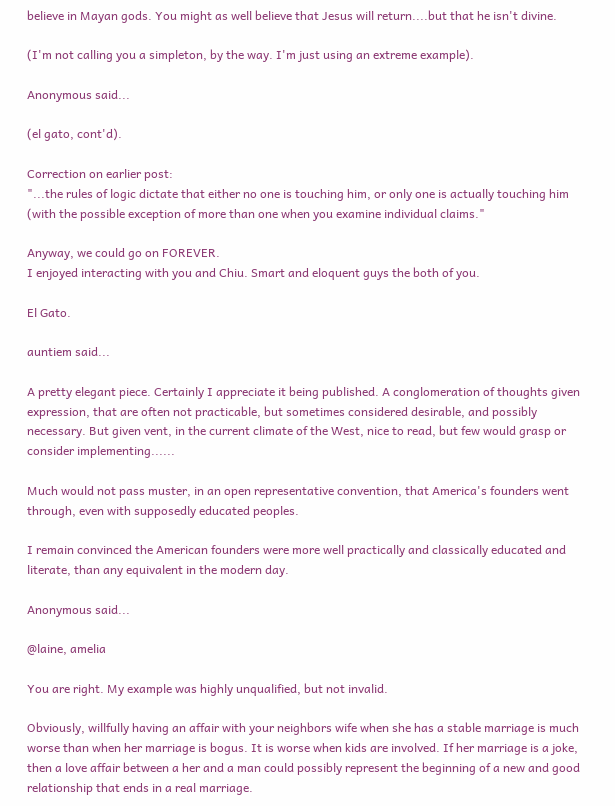believe in Mayan gods. You might as well believe that Jesus will return....but that he isn't divine.

(I'm not calling you a simpleton, by the way. I'm just using an extreme example).

Anonymous said...

(el gato, cont'd).

Correction on earlier post:
"...the rules of logic dictate that either no one is touching him, or only one is actually touching him (with the possible exception of more than one when you examine individual claims."

Anyway, we could go on FOREVER.
I enjoyed interacting with you and Chiu. Smart and eloquent guys the both of you.

El Gato.

auntiem said...

A pretty elegant piece. Certainly I appreciate it being published. A conglomeration of thoughts given expression, that are often not practicable, but sometimes considered desirable, and possibly necessary. But given vent, in the current climate of the West, nice to read, but few would grasp or consider implementing......

Much would not pass muster, in an open representative convention, that America's founders went through, even with supposedly educated peoples.

I remain convinced the American founders were more well practically and classically educated and literate, than any equivalent in the modern day.

Anonymous said...

@laine, amelia

You are right. My example was highly unqualified, but not invalid.

Obviously, willfully having an affair with your neighbors wife when she has a stable marriage is much worse than when her marriage is bogus. It is worse when kids are involved. If her marriage is a joke, then a love affair between a her and a man could possibly represent the beginning of a new and good relationship that ends in a real marriage.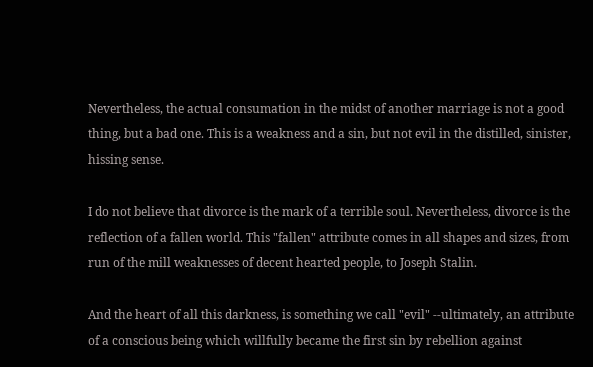Nevertheless, the actual consumation in the midst of another marriage is not a good thing, but a bad one. This is a weakness and a sin, but not evil in the distilled, sinister, hissing sense.

I do not believe that divorce is the mark of a terrible soul. Nevertheless, divorce is the reflection of a fallen world. This "fallen" attribute comes in all shapes and sizes, from run of the mill weaknesses of decent hearted people, to Joseph Stalin.

And the heart of all this darkness, is something we call "evil" --ultimately, an attribute of a conscious being which willfully became the first sin by rebellion against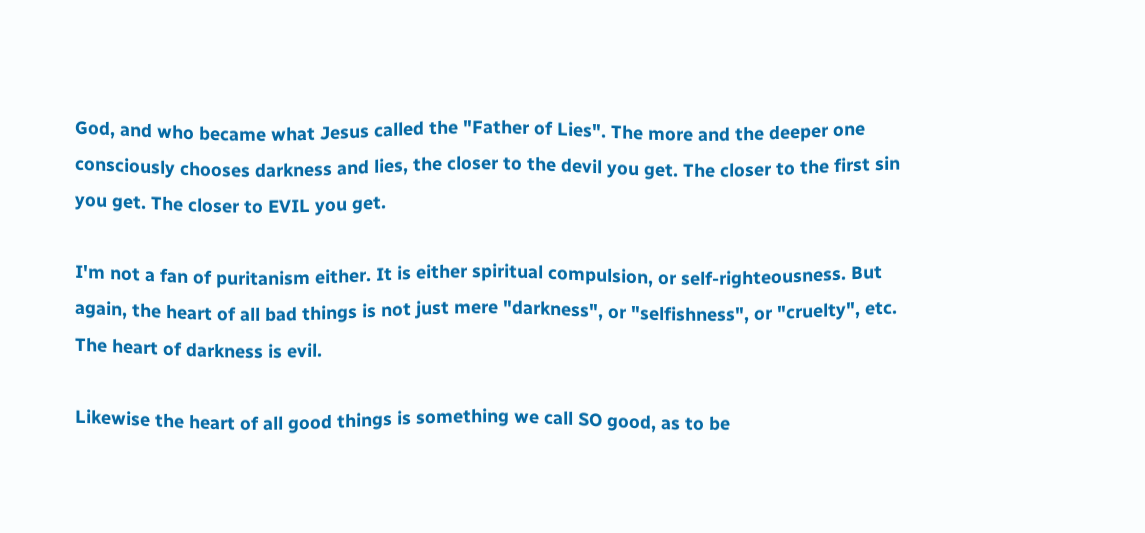God, and who became what Jesus called the "Father of Lies". The more and the deeper one consciously chooses darkness and lies, the closer to the devil you get. The closer to the first sin you get. The closer to EVIL you get.

I'm not a fan of puritanism either. It is either spiritual compulsion, or self-righteousness. But again, the heart of all bad things is not just mere "darkness", or "selfishness", or "cruelty", etc. The heart of darkness is evil.

Likewise the heart of all good things is something we call SO good, as to be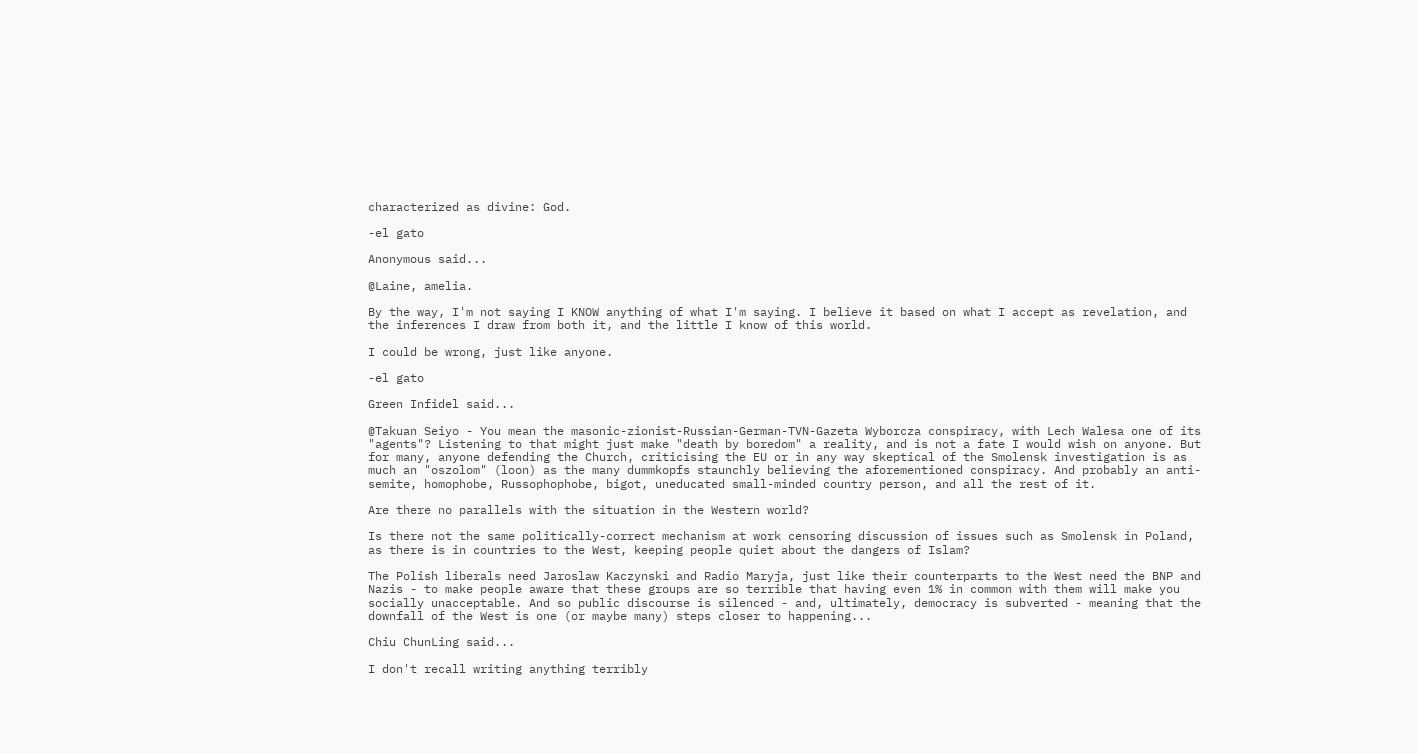characterized as divine: God.

-el gato

Anonymous said...

@Laine, amelia.

By the way, I'm not saying I KNOW anything of what I'm saying. I believe it based on what I accept as revelation, and the inferences I draw from both it, and the little I know of this world.

I could be wrong, just like anyone.

-el gato

Green Infidel said...

@Takuan Seiyo - You mean the masonic-zionist-Russian-German-TVN-Gazeta Wyborcza conspiracy, with Lech Walesa one of its "agents"? Listening to that might just make "death by boredom" a reality, and is not a fate I would wish on anyone. But for many, anyone defending the Church, criticising the EU or in any way skeptical of the Smolensk investigation is as much an "oszolom" (loon) as the many dummkopfs staunchly believing the aforementioned conspiracy. And probably an anti-semite, homophobe, Russophophobe, bigot, uneducated small-minded country person, and all the rest of it.

Are there no parallels with the situation in the Western world?

Is there not the same politically-correct mechanism at work censoring discussion of issues such as Smolensk in Poland, as there is in countries to the West, keeping people quiet about the dangers of Islam?

The Polish liberals need Jaroslaw Kaczynski and Radio Maryja, just like their counterparts to the West need the BNP and Nazis - to make people aware that these groups are so terrible that having even 1% in common with them will make you socially unacceptable. And so public discourse is silenced - and, ultimately, democracy is subverted - meaning that the downfall of the West is one (or maybe many) steps closer to happening...

Chiu ChunLing said...

I don't recall writing anything terribly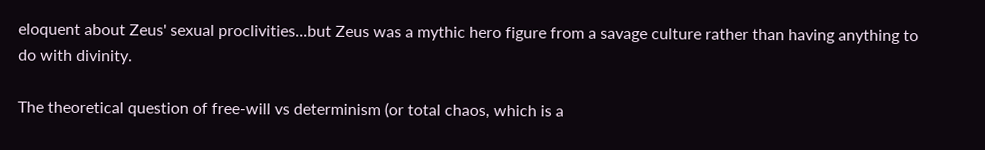eloquent about Zeus' sexual proclivities...but Zeus was a mythic hero figure from a savage culture rather than having anything to do with divinity.

The theoretical question of free-will vs determinism (or total chaos, which is a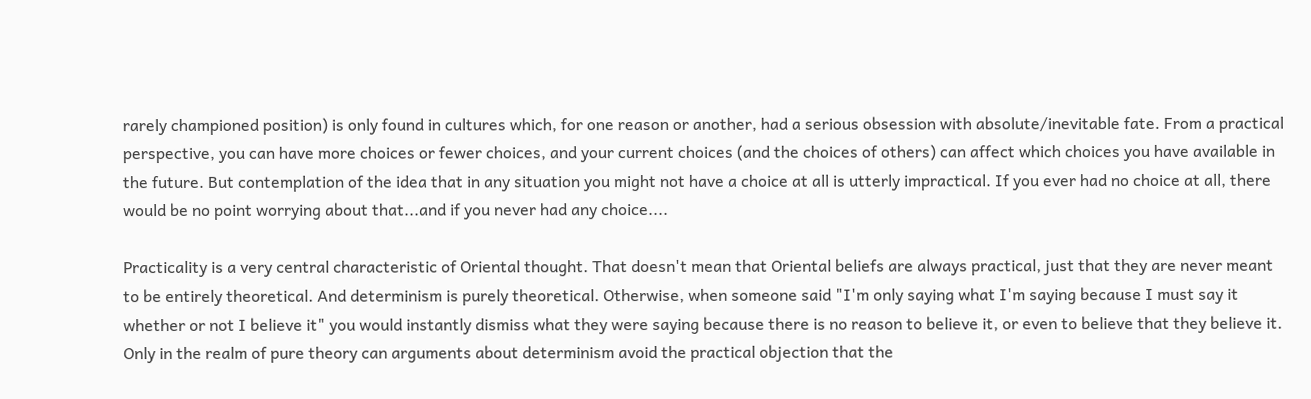rarely championed position) is only found in cultures which, for one reason or another, had a serious obsession with absolute/inevitable fate. From a practical perspective, you can have more choices or fewer choices, and your current choices (and the choices of others) can affect which choices you have available in the future. But contemplation of the idea that in any situation you might not have a choice at all is utterly impractical. If you ever had no choice at all, there would be no point worrying about that...and if you never had any choice....

Practicality is a very central characteristic of Oriental thought. That doesn't mean that Oriental beliefs are always practical, just that they are never meant to be entirely theoretical. And determinism is purely theoretical. Otherwise, when someone said "I'm only saying what I'm saying because I must say it whether or not I believe it" you would instantly dismiss what they were saying because there is no reason to believe it, or even to believe that they believe it. Only in the realm of pure theory can arguments about determinism avoid the practical objection that the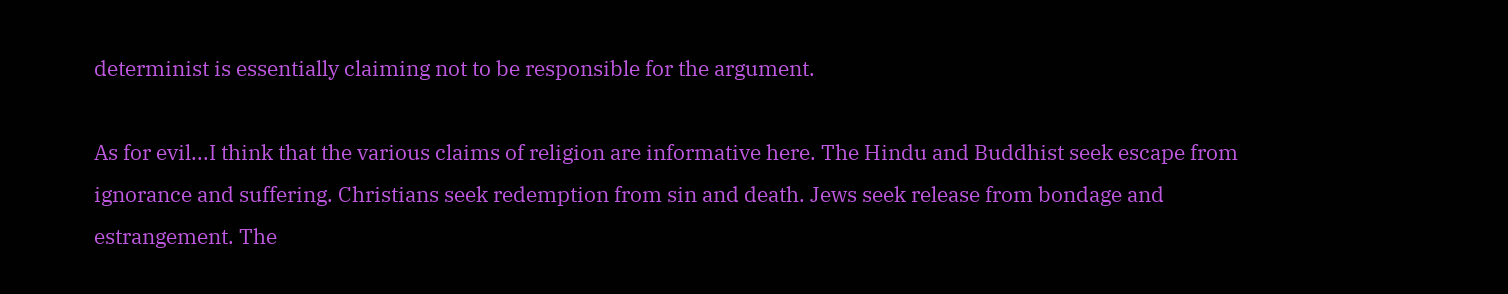determinist is essentially claiming not to be responsible for the argument.

As for evil...I think that the various claims of religion are informative here. The Hindu and Buddhist seek escape from ignorance and suffering. Christians seek redemption from sin and death. Jews seek release from bondage and estrangement. The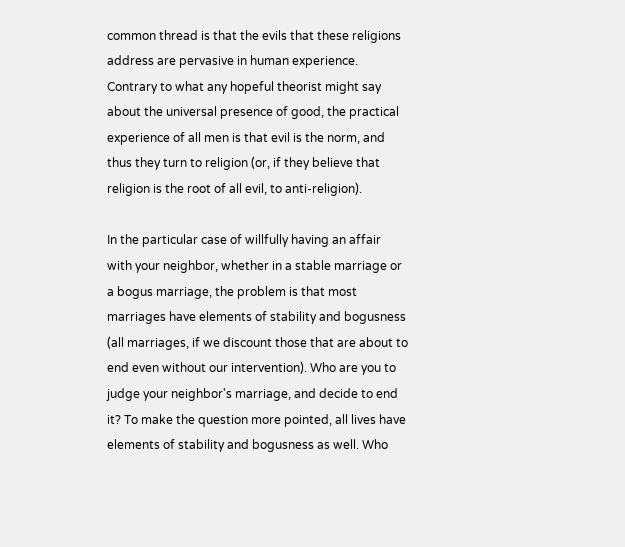common thread is that the evils that these religions address are pervasive in human experience. Contrary to what any hopeful theorist might say about the universal presence of good, the practical experience of all men is that evil is the norm, and thus they turn to religion (or, if they believe that religion is the root of all evil, to anti-religion).

In the particular case of willfully having an affair with your neighbor, whether in a stable marriage or a bogus marriage, the problem is that most marriages have elements of stability and bogusness (all marriages, if we discount those that are about to end even without our intervention). Who are you to judge your neighbor's marriage, and decide to end it? To make the question more pointed, all lives have elements of stability and bogusness as well. Who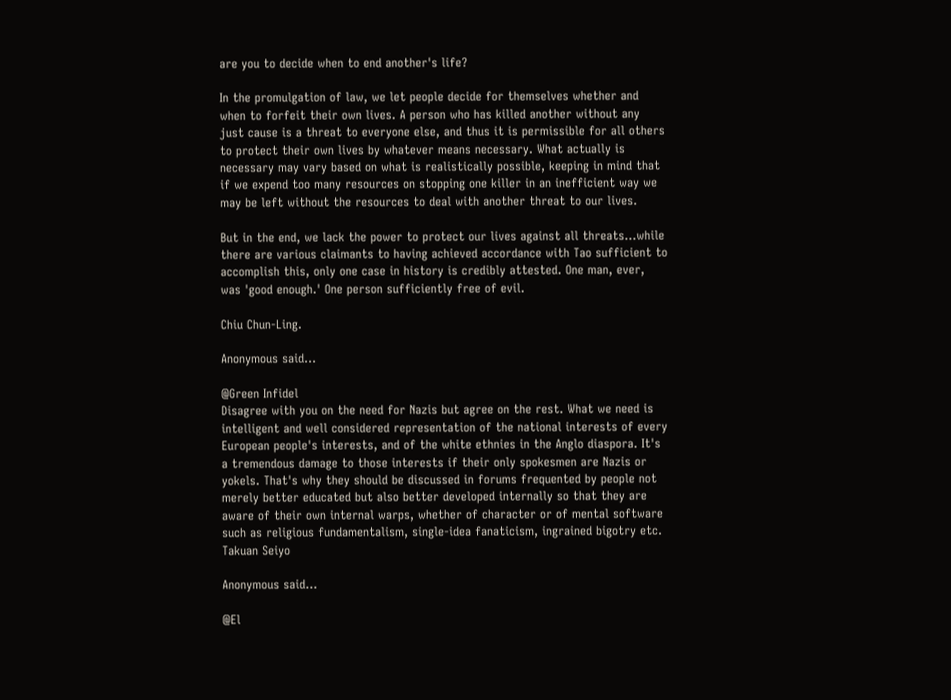are you to decide when to end another's life?

In the promulgation of law, we let people decide for themselves whether and when to forfeit their own lives. A person who has killed another without any just cause is a threat to everyone else, and thus it is permissible for all others to protect their own lives by whatever means necessary. What actually is necessary may vary based on what is realistically possible, keeping in mind that if we expend too many resources on stopping one killer in an inefficient way we may be left without the resources to deal with another threat to our lives.

But in the end, we lack the power to protect our lives against all threats...while there are various claimants to having achieved accordance with Tao sufficient to accomplish this, only one case in history is credibly attested. One man, ever, was 'good enough.' One person sufficiently free of evil.

Chiu Chun-Ling.

Anonymous said...

@Green Infidel
Disagree with you on the need for Nazis but agree on the rest. What we need is intelligent and well considered representation of the national interests of every European people's interests, and of the white ethnies in the Anglo diaspora. It's a tremendous damage to those interests if their only spokesmen are Nazis or yokels. That's why they should be discussed in forums frequented by people not merely better educated but also better developed internally so that they are aware of their own internal warps, whether of character or of mental software such as religious fundamentalism, single-idea fanaticism, ingrained bigotry etc.
Takuan Seiyo

Anonymous said...

@El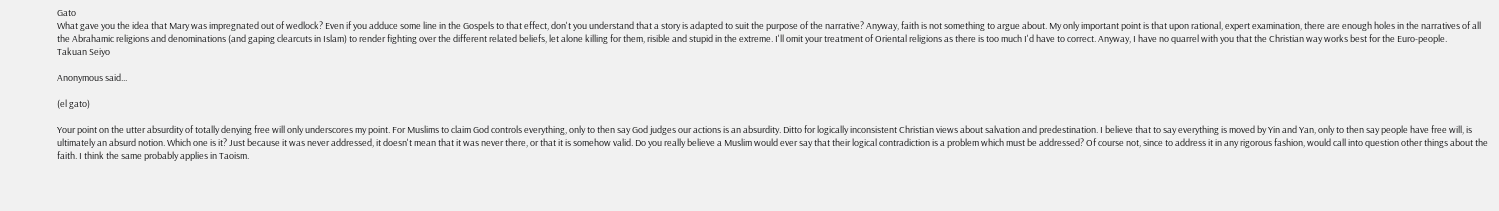Gato
What gave you the idea that Mary was impregnated out of wedlock? Even if you adduce some line in the Gospels to that effect, don't you understand that a story is adapted to suit the purpose of the narrative? Anyway, faith is not something to argue about. My only important point is that upon rational, expert examination, there are enough holes in the narratives of all the Abrahamic religions and denominations (and gaping clearcuts in Islam) to render fighting over the different related beliefs, let alone killing for them, risible and stupid in the extreme. I'll omit your treatment of Oriental religions as there is too much I'd have to correct. Anyway, I have no quarrel with you that the Christian way works best for the Euro-people.
Takuan Seiyo

Anonymous said...

(el gato)

Your point on the utter absurdity of totally denying free will only underscores my point. For Muslims to claim God controls everything, only to then say God judges our actions is an absurdity. Ditto for logically inconsistent Christian views about salvation and predestination. I believe that to say everything is moved by Yin and Yan, only to then say people have free will, is ultimately an absurd notion. Which one is it? Just because it was never addressed, it doesn't mean that it was never there, or that it is somehow valid. Do you really believe a Muslim would ever say that their logical contradiction is a problem which must be addressed? Of course not, since to address it in any rigorous fashion, would call into question other things about the faith. I think the same probably applies in Taoism.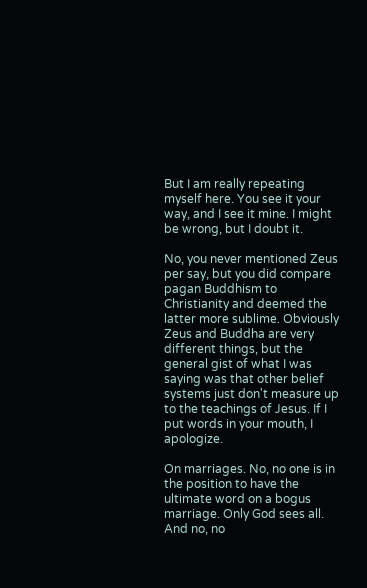But I am really repeating myself here. You see it your way, and I see it mine. I might be wrong, but I doubt it.

No, you never mentioned Zeus per say, but you did compare pagan Buddhism to Christianity and deemed the latter more sublime. Obviously Zeus and Buddha are very different things, but the general gist of what I was saying was that other belief systems just don't measure up to the teachings of Jesus. If I put words in your mouth, I apologize.

On marriages. No, no one is in the position to have the ultimate word on a bogus marriage. Only God sees all. And no, no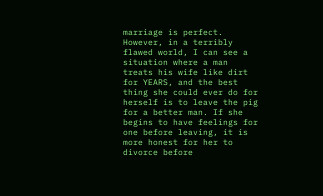marriage is perfect. However, in a terribly flawed world, I can see a situation where a man treats his wife like dirt for YEARS, and the best thing she could ever do for herself is to leave the pig for a better man. If she begins to have feelings for one before leaving, it is more honest for her to divorce before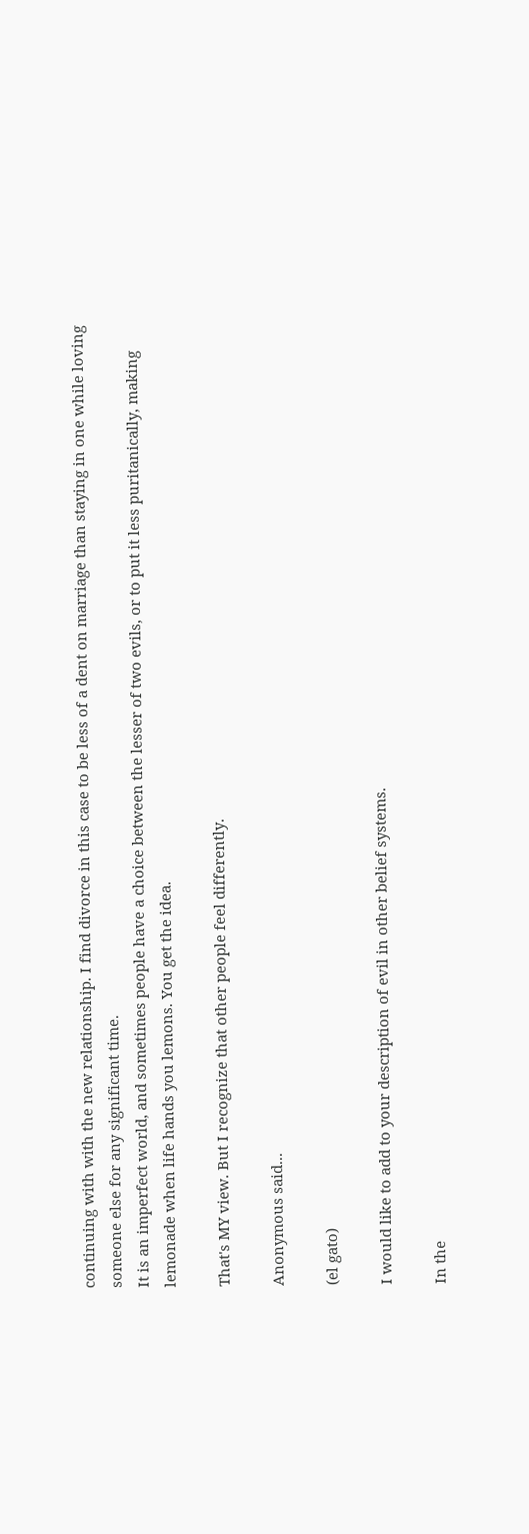continuing with with the new relationship. I find divorce in this case to be less of a dent on marriage than staying in one while loving someone else for any significant time.
It is an imperfect world, and sometimes people have a choice between the lesser of two evils, or to put it less puritanically, making lemonade when life hands you lemons. You get the idea.

That's MY view. But I recognize that other people feel differently.

Anonymous said...

(el gato)

I would like to add to your description of evil in other belief systems.

In the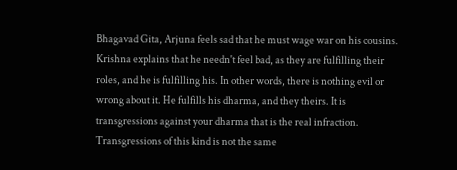Bhagavad Gita, Arjuna feels sad that he must wage war on his cousins. Krishna explains that he needn't feel bad, as they are fulfilling their roles, and he is fulfilling his. In other words, there is nothing evil or wrong about it. He fulfills his dharma, and they theirs. It is transgressions against your dharma that is the real infraction. Transgressions of this kind is not the same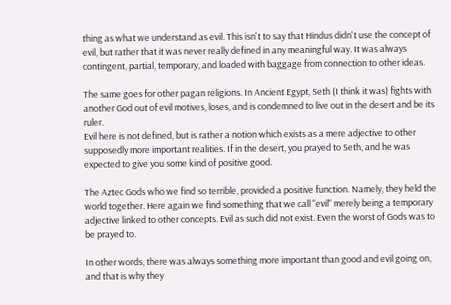thing as what we understand as evil. This isn't to say that Hindus didn't use the concept of evil, but rather that it was never really defined in any meaningful way. It was always contingent, partial, temporary, and loaded with baggage from connection to other ideas.

The same goes for other pagan religions. In Ancient Egypt, Seth (I think it was) fights with another God out of evil motives, loses, and is condemned to live out in the desert and be its ruler.
Evil here is not defined, but is rather a notion which exists as a mere adjective to other supposedly more important realities. If in the desert, you prayed to Seth, and he was expected to give you some kind of positive good.

The Aztec Gods who we find so terrible, provided a positive function. Namely, they held the world together. Here again we find something that we call "evil" merely being a temporary adjective linked to other concepts. Evil as such did not exist. Even the worst of Gods was to be prayed to.

In other words, there was always something more important than good and evil going on, and that is why they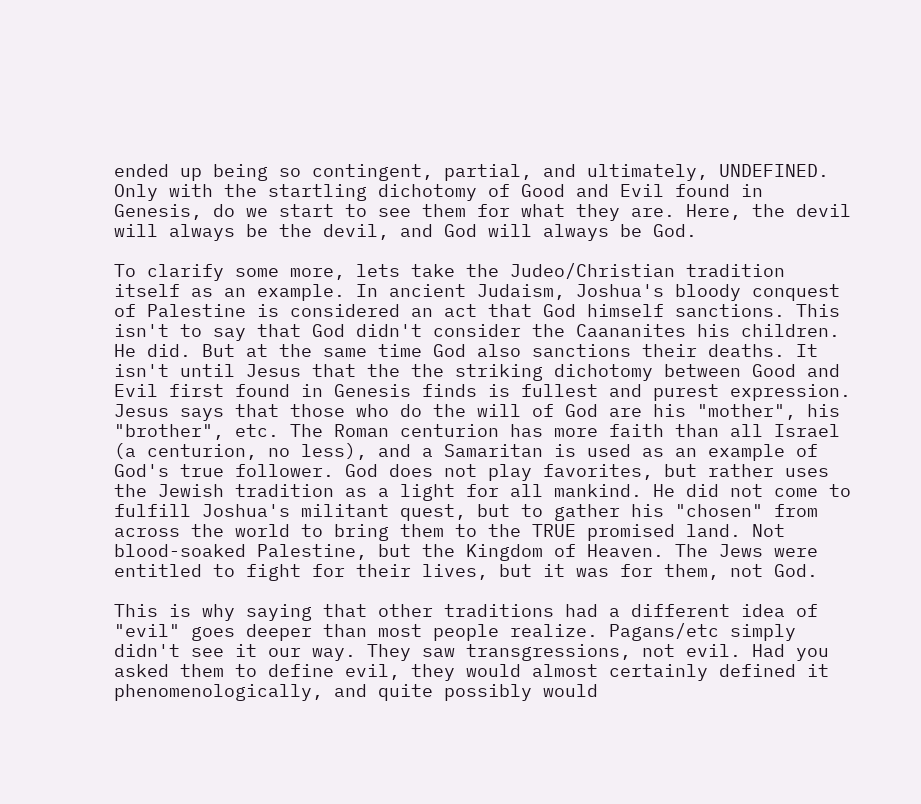ended up being so contingent, partial, and ultimately, UNDEFINED. Only with the startling dichotomy of Good and Evil found in Genesis, do we start to see them for what they are. Here, the devil will always be the devil, and God will always be God.

To clarify some more, lets take the Judeo/Christian tradition itself as an example. In ancient Judaism, Joshua's bloody conquest of Palestine is considered an act that God himself sanctions. This isn't to say that God didn't consider the Caananites his children. He did. But at the same time God also sanctions their deaths. It isn't until Jesus that the the striking dichotomy between Good and Evil first found in Genesis finds is fullest and purest expression. Jesus says that those who do the will of God are his "mother", his "brother", etc. The Roman centurion has more faith than all Israel (a centurion, no less), and a Samaritan is used as an example of God's true follower. God does not play favorites, but rather uses the Jewish tradition as a light for all mankind. He did not come to fulfill Joshua's militant quest, but to gather his "chosen" from across the world to bring them to the TRUE promised land. Not blood-soaked Palestine, but the Kingdom of Heaven. The Jews were entitled to fight for their lives, but it was for them, not God.

This is why saying that other traditions had a different idea of "evil" goes deeper than most people realize. Pagans/etc simply didn't see it our way. They saw transgressions, not evil. Had you asked them to define evil, they would almost certainly defined it phenomenologically, and quite possibly would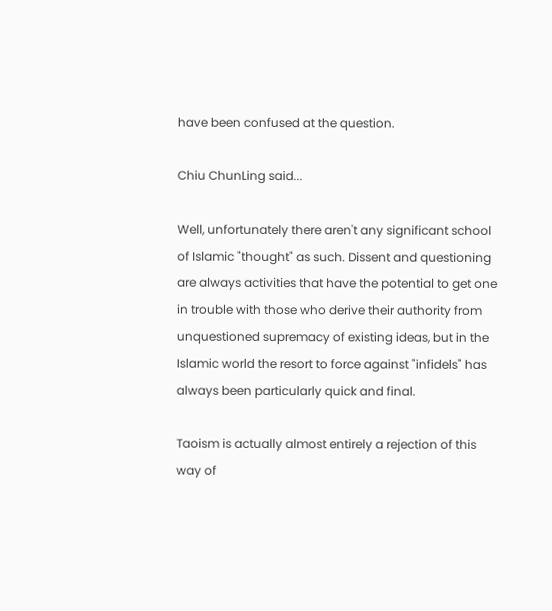have been confused at the question.

Chiu ChunLing said...

Well, unfortunately there aren't any significant school of Islamic "thought" as such. Dissent and questioning are always activities that have the potential to get one in trouble with those who derive their authority from unquestioned supremacy of existing ideas, but in the Islamic world the resort to force against "infidels" has always been particularly quick and final.

Taoism is actually almost entirely a rejection of this way of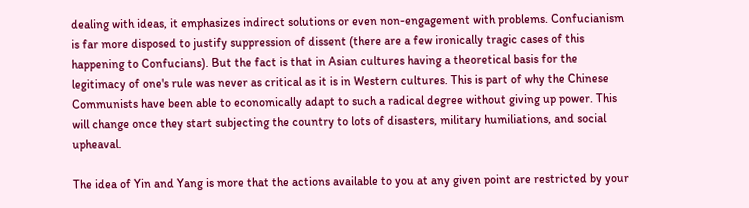dealing with ideas, it emphasizes indirect solutions or even non-engagement with problems. Confucianism is far more disposed to justify suppression of dissent (there are a few ironically tragic cases of this happening to Confucians). But the fact is that in Asian cultures having a theoretical basis for the legitimacy of one's rule was never as critical as it is in Western cultures. This is part of why the Chinese Communists have been able to economically adapt to such a radical degree without giving up power. This will change once they start subjecting the country to lots of disasters, military humiliations, and social upheaval.

The idea of Yin and Yang is more that the actions available to you at any given point are restricted by your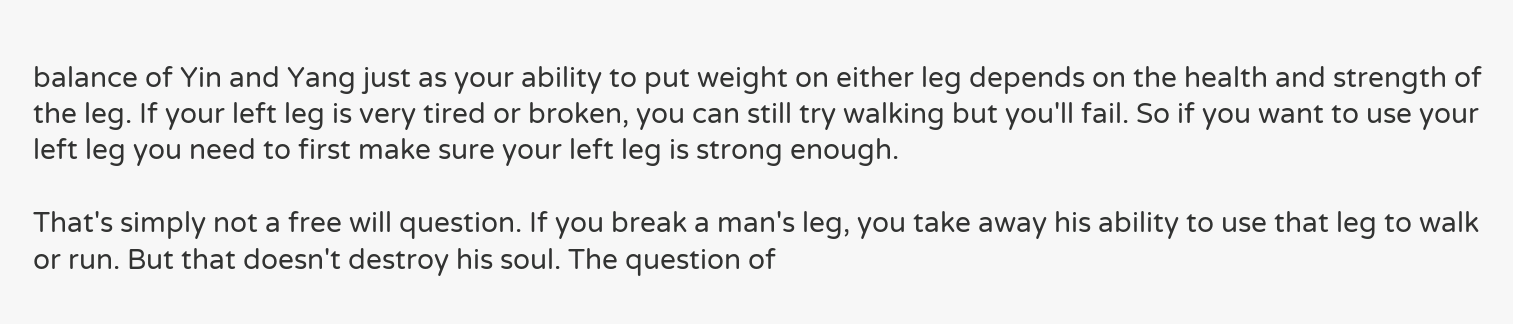balance of Yin and Yang just as your ability to put weight on either leg depends on the health and strength of the leg. If your left leg is very tired or broken, you can still try walking but you'll fail. So if you want to use your left leg you need to first make sure your left leg is strong enough.

That's simply not a free will question. If you break a man's leg, you take away his ability to use that leg to walk or run. But that doesn't destroy his soul. The question of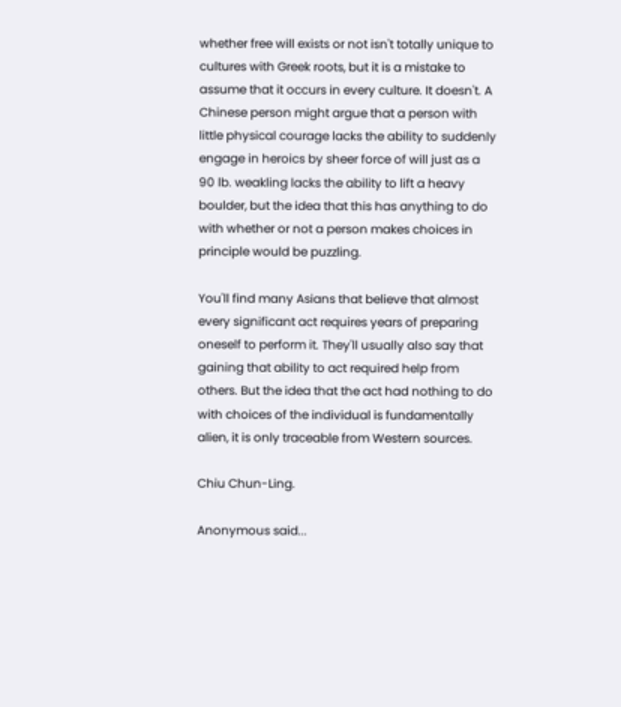whether free will exists or not isn't totally unique to cultures with Greek roots, but it is a mistake to assume that it occurs in every culture. It doesn't. A Chinese person might argue that a person with little physical courage lacks the ability to suddenly engage in heroics by sheer force of will just as a 90 lb. weakling lacks the ability to lift a heavy boulder, but the idea that this has anything to do with whether or not a person makes choices in principle would be puzzling.

You'll find many Asians that believe that almost every significant act requires years of preparing oneself to perform it. They'll usually also say that gaining that ability to act required help from others. But the idea that the act had nothing to do with choices of the individual is fundamentally alien, it is only traceable from Western sources.

Chiu Chun-Ling.

Anonymous said...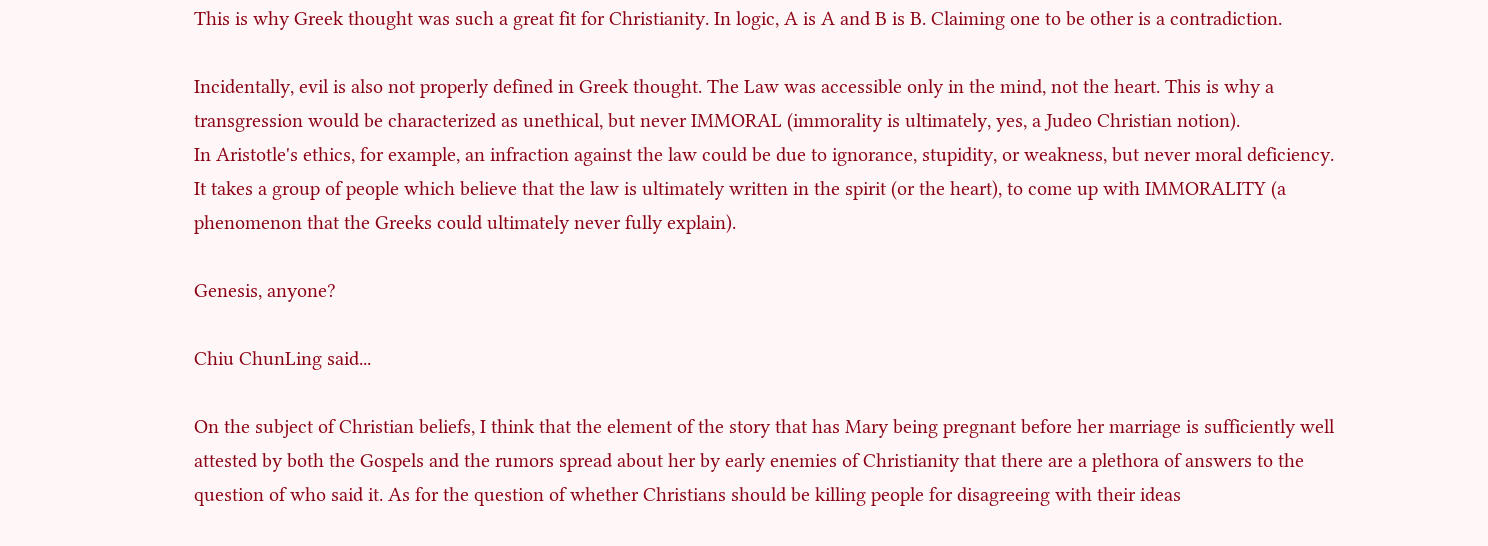This is why Greek thought was such a great fit for Christianity. In logic, A is A and B is B. Claiming one to be other is a contradiction.

Incidentally, evil is also not properly defined in Greek thought. The Law was accessible only in the mind, not the heart. This is why a transgression would be characterized as unethical, but never IMMORAL (immorality is ultimately, yes, a Judeo Christian notion).
In Aristotle's ethics, for example, an infraction against the law could be due to ignorance, stupidity, or weakness, but never moral deficiency. It takes a group of people which believe that the law is ultimately written in the spirit (or the heart), to come up with IMMORALITY (a phenomenon that the Greeks could ultimately never fully explain).

Genesis, anyone?

Chiu ChunLing said...

On the subject of Christian beliefs, I think that the element of the story that has Mary being pregnant before her marriage is sufficiently well attested by both the Gospels and the rumors spread about her by early enemies of Christianity that there are a plethora of answers to the question of who said it. As for the question of whether Christians should be killing people for disagreeing with their ideas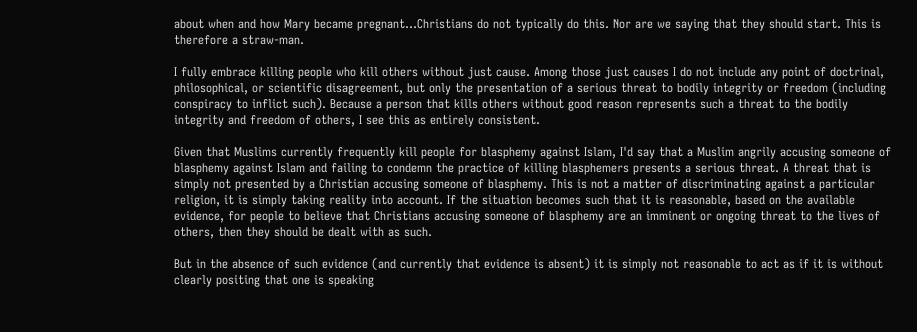about when and how Mary became pregnant...Christians do not typically do this. Nor are we saying that they should start. This is therefore a straw-man.

I fully embrace killing people who kill others without just cause. Among those just causes I do not include any point of doctrinal, philosophical, or scientific disagreement, but only the presentation of a serious threat to bodily integrity or freedom (including conspiracy to inflict such). Because a person that kills others without good reason represents such a threat to the bodily integrity and freedom of others, I see this as entirely consistent.

Given that Muslims currently frequently kill people for blasphemy against Islam, I'd say that a Muslim angrily accusing someone of blasphemy against Islam and failing to condemn the practice of killing blasphemers presents a serious threat. A threat that is simply not presented by a Christian accusing someone of blasphemy. This is not a matter of discriminating against a particular religion, it is simply taking reality into account. If the situation becomes such that it is reasonable, based on the available evidence, for people to believe that Christians accusing someone of blasphemy are an imminent or ongoing threat to the lives of others, then they should be dealt with as such.

But in the absence of such evidence (and currently that evidence is absent) it is simply not reasonable to act as if it is without clearly positing that one is speaking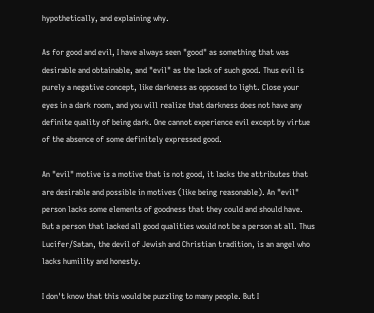hypothetically, and explaining why.

As for good and evil, I have always seen "good" as something that was desirable and obtainable, and "evil" as the lack of such good. Thus evil is purely a negative concept, like darkness as opposed to light. Close your eyes in a dark room, and you will realize that darkness does not have any definite quality of being dark. One cannot experience evil except by virtue of the absence of some definitely expressed good.

An "evil" motive is a motive that is not good, it lacks the attributes that are desirable and possible in motives (like being reasonable). An "evil" person lacks some elements of goodness that they could and should have. But a person that lacked all good qualities would not be a person at all. Thus Lucifer/Satan, the devil of Jewish and Christian tradition, is an angel who lacks humility and honesty.

I don't know that this would be puzzling to many people. But I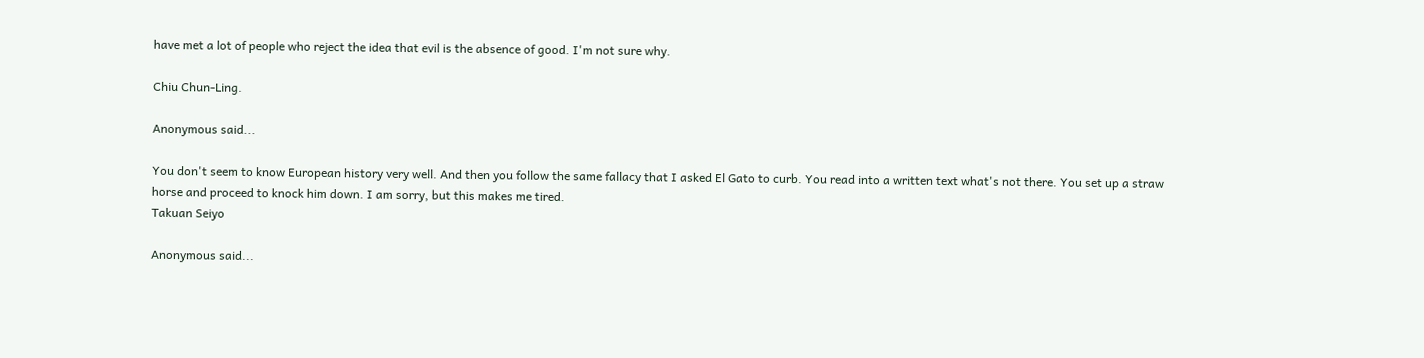have met a lot of people who reject the idea that evil is the absence of good. I'm not sure why.

Chiu Chun-Ling.

Anonymous said...

You don't seem to know European history very well. And then you follow the same fallacy that I asked El Gato to curb. You read into a written text what's not there. You set up a straw horse and proceed to knock him down. I am sorry, but this makes me tired.
Takuan Seiyo

Anonymous said...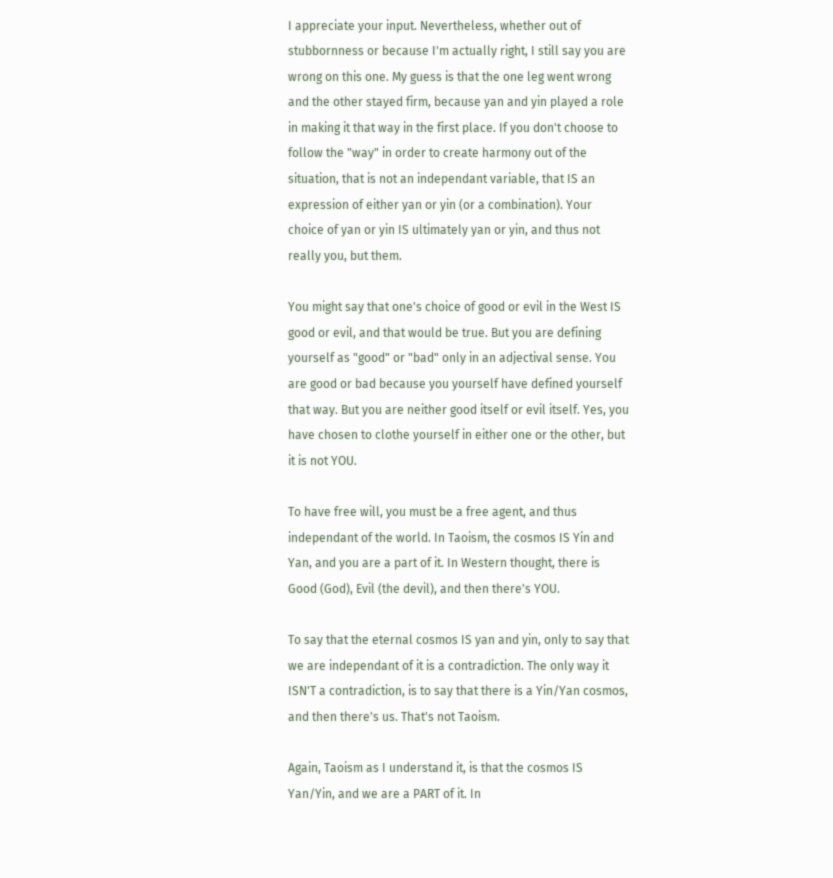I appreciate your input. Nevertheless, whether out of stubbornness or because I'm actually right, I still say you are wrong on this one. My guess is that the one leg went wrong and the other stayed firm, because yan and yin played a role in making it that way in the first place. If you don't choose to follow the "way" in order to create harmony out of the situation, that is not an independant variable, that IS an expression of either yan or yin (or a combination). Your choice of yan or yin IS ultimately yan or yin, and thus not really you, but them.

You might say that one's choice of good or evil in the West IS good or evil, and that would be true. But you are defining yourself as "good" or "bad" only in an adjectival sense. You are good or bad because you yourself have defined yourself that way. But you are neither good itself or evil itself. Yes, you have chosen to clothe yourself in either one or the other, but it is not YOU.

To have free will, you must be a free agent, and thus independant of the world. In Taoism, the cosmos IS Yin and Yan, and you are a part of it. In Western thought, there is Good (God), Evil (the devil), and then there's YOU.

To say that the eternal cosmos IS yan and yin, only to say that we are independant of it is a contradiction. The only way it ISN'T a contradiction, is to say that there is a Yin/Yan cosmos, and then there's us. That's not Taoism.

Again, Taoism as I understand it, is that the cosmos IS Yan/Yin, and we are a PART of it. In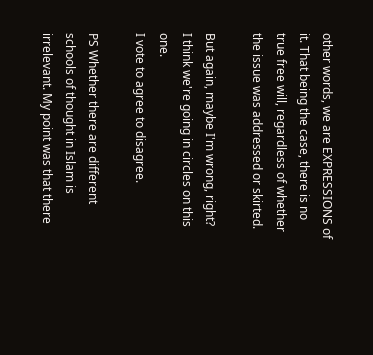other words, we are EXPRESSIONS of it. That being the case, there is no true free will, regardless of whether the issue was addressed or skirted.

But again, maybe I'm wrong, right?
I think we're going in circles on this one.
I vote to agree to disagree.

PS Whether there are different schools of thought in Islam is irrelevant. My point was that there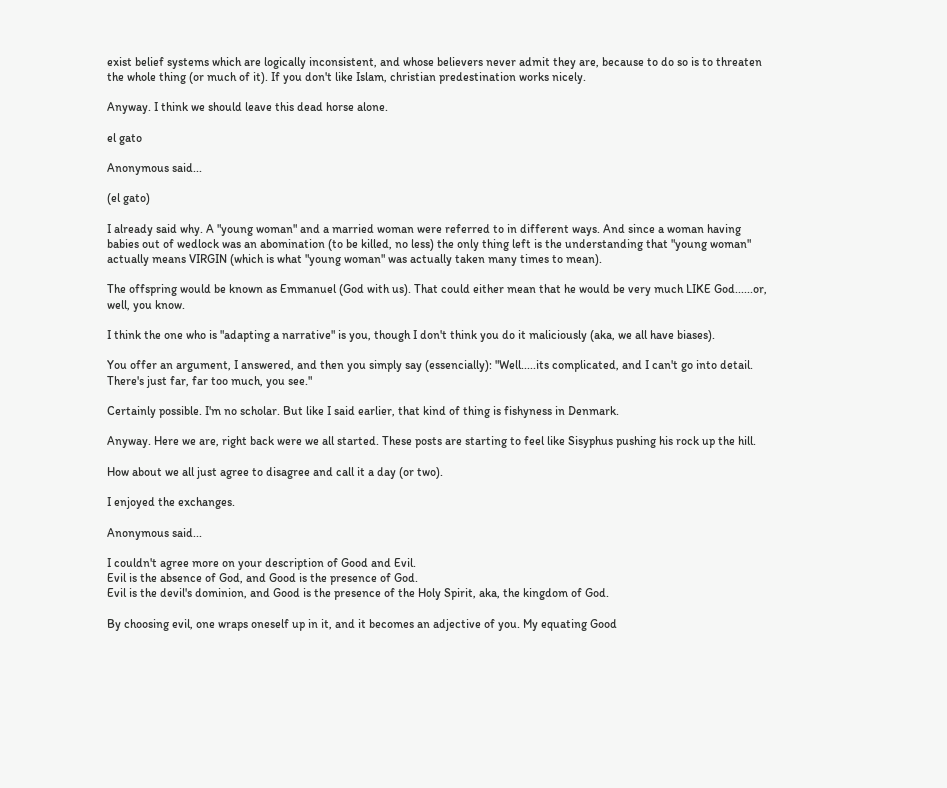exist belief systems which are logically inconsistent, and whose believers never admit they are, because to do so is to threaten the whole thing (or much of it). If you don't like Islam, christian predestination works nicely.

Anyway. I think we should leave this dead horse alone.

el gato

Anonymous said...

(el gato)

I already said why. A "young woman" and a married woman were referred to in different ways. And since a woman having babies out of wedlock was an abomination (to be killed, no less) the only thing left is the understanding that "young woman" actually means VIRGIN (which is what "young woman" was actually taken many times to mean).

The offspring would be known as Emmanuel (God with us). That could either mean that he would be very much LIKE God......or, well, you know.

I think the one who is "adapting a narrative" is you, though I don't think you do it maliciously (aka, we all have biases).

You offer an argument, I answered, and then you simply say (essencially): "Well.....its complicated, and I can't go into detail. There's just far, far too much, you see."

Certainly possible. I'm no scholar. But like I said earlier, that kind of thing is fishyness in Denmark.

Anyway. Here we are, right back were we all started. These posts are starting to feel like Sisyphus pushing his rock up the hill.

How about we all just agree to disagree and call it a day (or two).

I enjoyed the exchanges.

Anonymous said...

I couldn't agree more on your description of Good and Evil.
Evil is the absence of God, and Good is the presence of God.
Evil is the devil's dominion, and Good is the presence of the Holy Spirit, aka, the kingdom of God.

By choosing evil, one wraps oneself up in it, and it becomes an adjective of you. My equating Good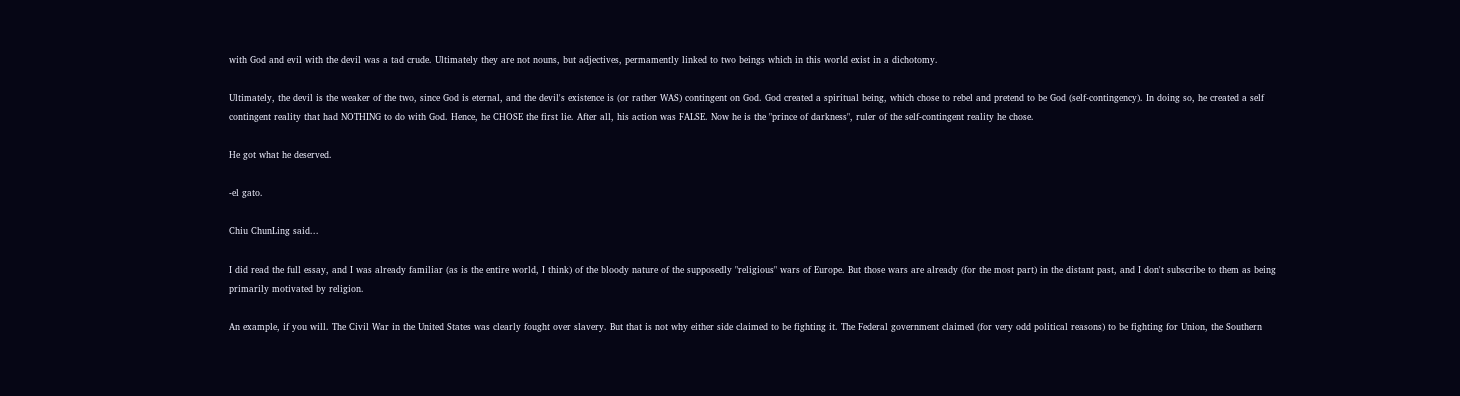with God and evil with the devil was a tad crude. Ultimately they are not nouns, but adjectives, permamently linked to two beings which in this world exist in a dichotomy.

Ultimately, the devil is the weaker of the two, since God is eternal, and the devil's existence is (or rather WAS) contingent on God. God created a spiritual being, which chose to rebel and pretend to be God (self-contingency). In doing so, he created a self contingent reality that had NOTHING to do with God. Hence, he CHOSE the first lie. After all, his action was FALSE. Now he is the "prince of darkness", ruler of the self-contingent reality he chose.

He got what he deserved.

-el gato.

Chiu ChunLing said...

I did read the full essay, and I was already familiar (as is the entire world, I think) of the bloody nature of the supposedly "religious" wars of Europe. But those wars are already (for the most part) in the distant past, and I don't subscribe to them as being primarily motivated by religion.

An example, if you will. The Civil War in the United States was clearly fought over slavery. But that is not why either side claimed to be fighting it. The Federal government claimed (for very odd political reasons) to be fighting for Union, the Southern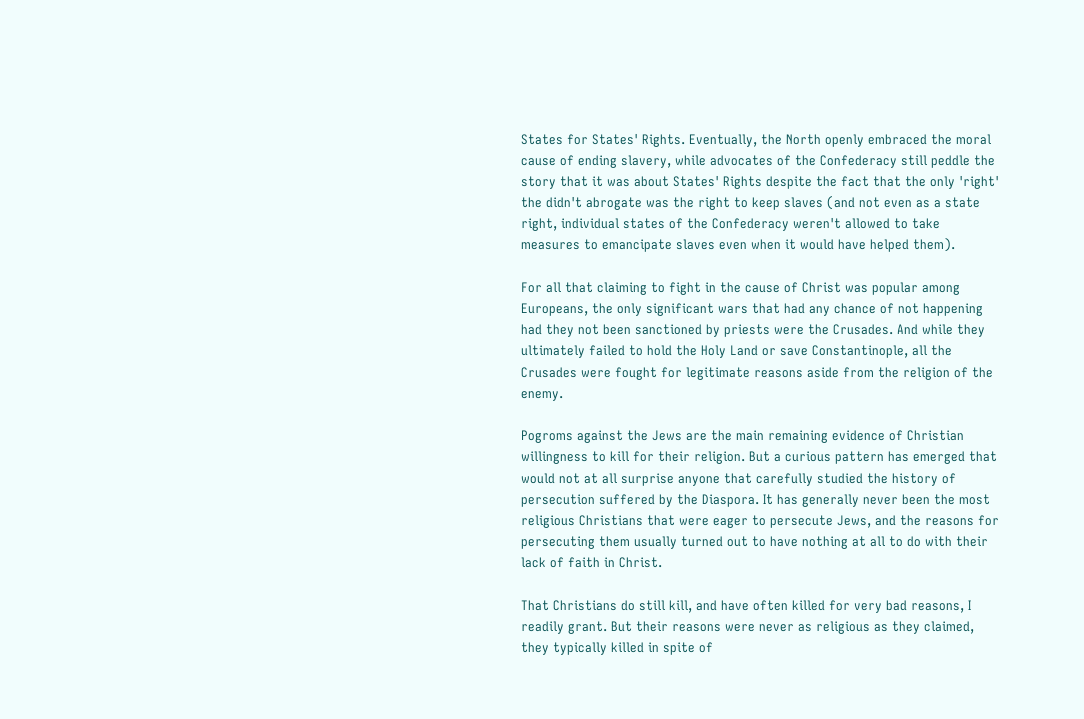States for States' Rights. Eventually, the North openly embraced the moral cause of ending slavery, while advocates of the Confederacy still peddle the story that it was about States' Rights despite the fact that the only 'right' the didn't abrogate was the right to keep slaves (and not even as a state right, individual states of the Confederacy weren't allowed to take measures to emancipate slaves even when it would have helped them).

For all that claiming to fight in the cause of Christ was popular among Europeans, the only significant wars that had any chance of not happening had they not been sanctioned by priests were the Crusades. And while they ultimately failed to hold the Holy Land or save Constantinople, all the Crusades were fought for legitimate reasons aside from the religion of the enemy.

Pogroms against the Jews are the main remaining evidence of Christian willingness to kill for their religion. But a curious pattern has emerged that would not at all surprise anyone that carefully studied the history of persecution suffered by the Diaspora. It has generally never been the most religious Christians that were eager to persecute Jews, and the reasons for persecuting them usually turned out to have nothing at all to do with their lack of faith in Christ.

That Christians do still kill, and have often killed for very bad reasons, I readily grant. But their reasons were never as religious as they claimed, they typically killed in spite of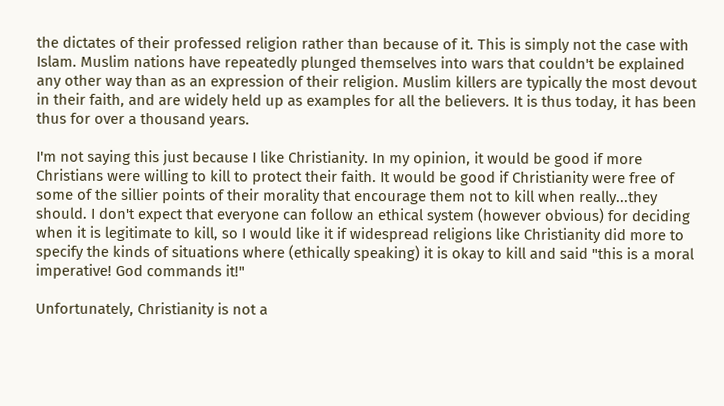the dictates of their professed religion rather than because of it. This is simply not the case with Islam. Muslim nations have repeatedly plunged themselves into wars that couldn't be explained any other way than as an expression of their religion. Muslim killers are typically the most devout in their faith, and are widely held up as examples for all the believers. It is thus today, it has been thus for over a thousand years.

I'm not saying this just because I like Christianity. In my opinion, it would be good if more Christians were willing to kill to protect their faith. It would be good if Christianity were free of some of the sillier points of their morality that encourage them not to kill when really...they should. I don't expect that everyone can follow an ethical system (however obvious) for deciding when it is legitimate to kill, so I would like it if widespread religions like Christianity did more to specify the kinds of situations where (ethically speaking) it is okay to kill and said "this is a moral imperative! God commands it!"

Unfortunately, Christianity is not a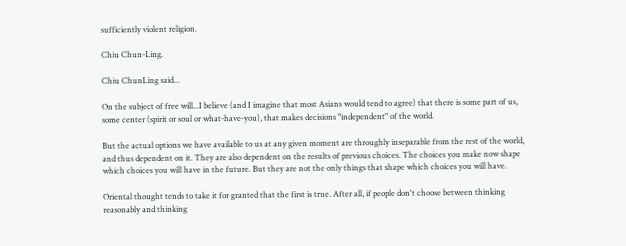sufficiently violent religion.

Chiu Chun-Ling.

Chiu ChunLing said...

On the subject of free will...I believe (and I imagine that most Asians would tend to agree) that there is some part of us, some center (spirit or soul or what-have-you), that makes decisions "independent" of the world.

But the actual options we have available to us at any given moment are throughly inseparable from the rest of the world, and thus dependent on it. They are also dependent on the results of previous choices. The choices you make now shape which choices you will have in the future. But they are not the only things that shape which choices you will have.

Oriental thought tends to take it for granted that the first is true. After all, if people don't choose between thinking reasonably and thinking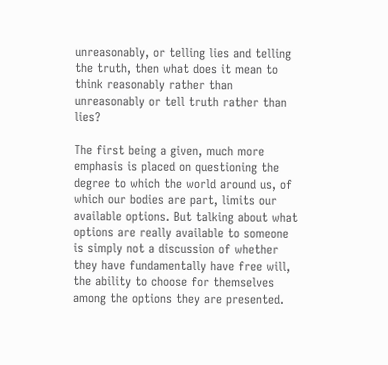unreasonably, or telling lies and telling the truth, then what does it mean to think reasonably rather than unreasonably or tell truth rather than lies?

The first being a given, much more emphasis is placed on questioning the degree to which the world around us, of which our bodies are part, limits our available options. But talking about what options are really available to someone is simply not a discussion of whether they have fundamentally have free will, the ability to choose for themselves among the options they are presented.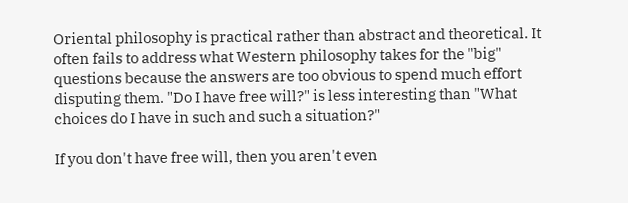Oriental philosophy is practical rather than abstract and theoretical. It often fails to address what Western philosophy takes for the "big" questions because the answers are too obvious to spend much effort disputing them. "Do I have free will?" is less interesting than "What choices do I have in such and such a situation?"

If you don't have free will, then you aren't even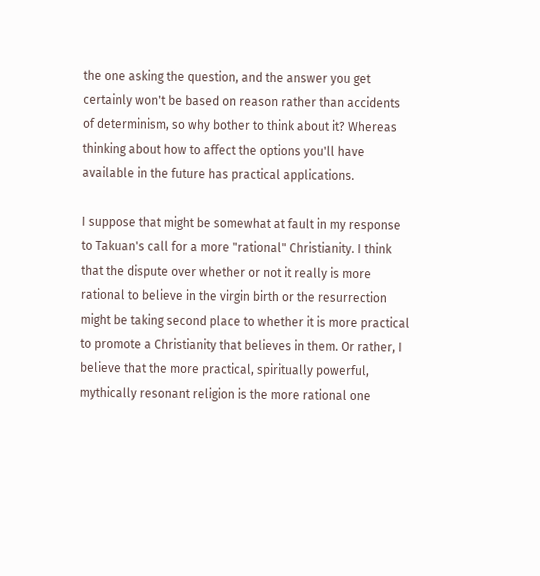the one asking the question, and the answer you get certainly won't be based on reason rather than accidents of determinism, so why bother to think about it? Whereas thinking about how to affect the options you'll have available in the future has practical applications.

I suppose that might be somewhat at fault in my response to Takuan's call for a more "rational" Christianity. I think that the dispute over whether or not it really is more rational to believe in the virgin birth or the resurrection might be taking second place to whether it is more practical to promote a Christianity that believes in them. Or rather, I believe that the more practical, spiritually powerful, mythically resonant religion is the more rational one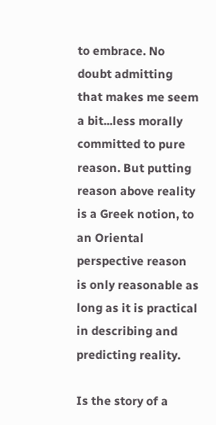to embrace. No doubt admitting that makes me seem a bit...less morally committed to pure reason. But putting reason above reality is a Greek notion, to an Oriental perspective reason is only reasonable as long as it is practical in describing and predicting reality.

Is the story of a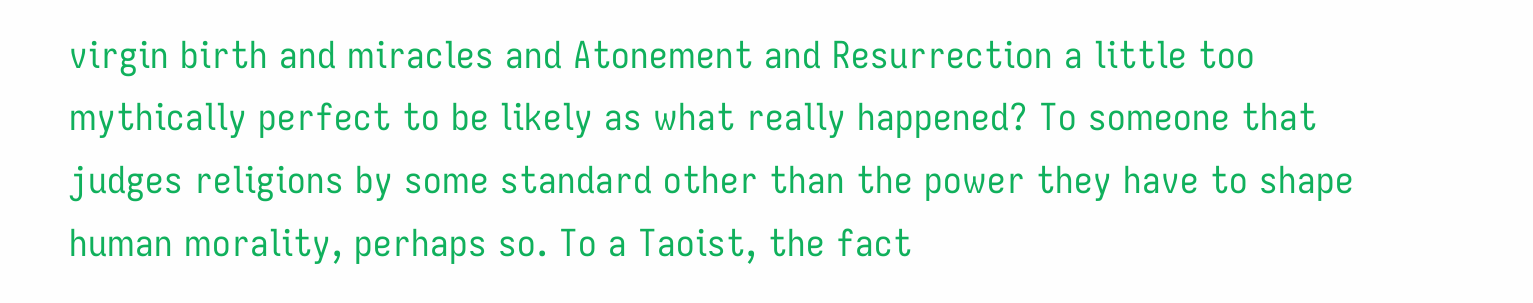virgin birth and miracles and Atonement and Resurrection a little too mythically perfect to be likely as what really happened? To someone that judges religions by some standard other than the power they have to shape human morality, perhaps so. To a Taoist, the fact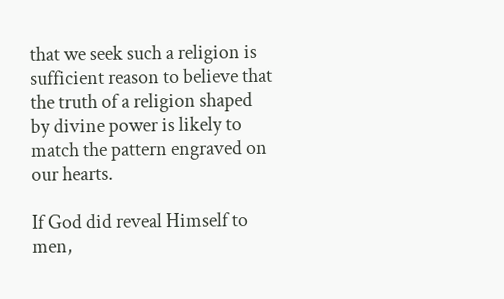that we seek such a religion is sufficient reason to believe that the truth of a religion shaped by divine power is likely to match the pattern engraved on our hearts.

If God did reveal Himself to men,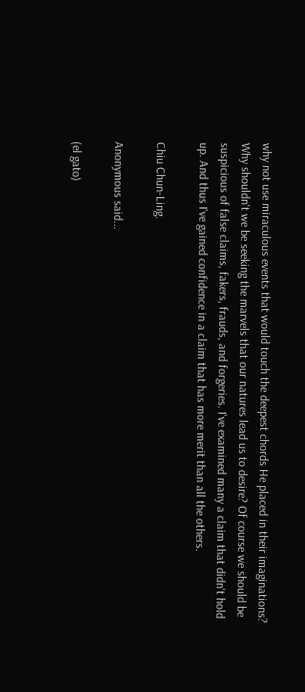why not use miraculous events that would touch the deepest chords He placed in their imaginations? Why shouldn't we be seeking the marvels that our natures lead us to desire? Of course we should be suspicious of false claims, fakers, frauds, and forgeries. I've examined many a claim that didn't hold up. And thus I've gained confidence in a claim that has more merit than all the others.

Chiu Chun-Ling.

Anonymous said...

(el gato)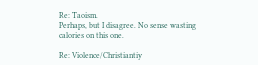Re: Taoism.
Perhaps, but I disagree. No sense wasting calories on this one.

Re: Violence/Christiantiy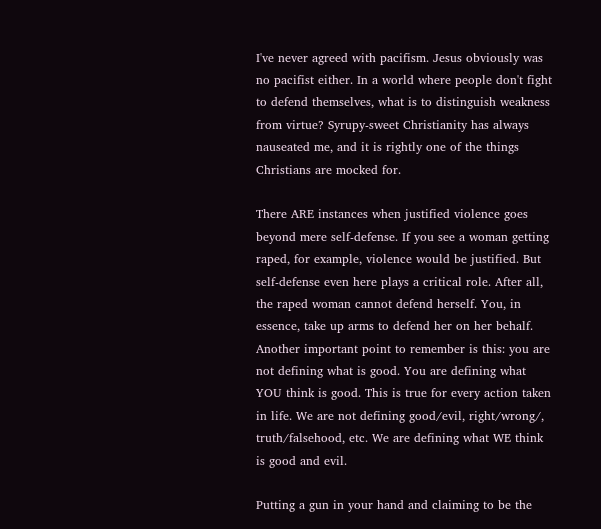I've never agreed with pacifism. Jesus obviously was no pacifist either. In a world where people don't fight to defend themselves, what is to distinguish weakness from virtue? Syrupy-sweet Christianity has always nauseated me, and it is rightly one of the things Christians are mocked for.

There ARE instances when justified violence goes beyond mere self-defense. If you see a woman getting raped, for example, violence would be justified. But self-defense even here plays a critical role. After all, the raped woman cannot defend herself. You, in essence, take up arms to defend her on her behalf. Another important point to remember is this: you are not defining what is good. You are defining what YOU think is good. This is true for every action taken in life. We are not defining good/evil, right/wrong/, truth/falsehood, etc. We are defining what WE think is good and evil.

Putting a gun in your hand and claiming to be the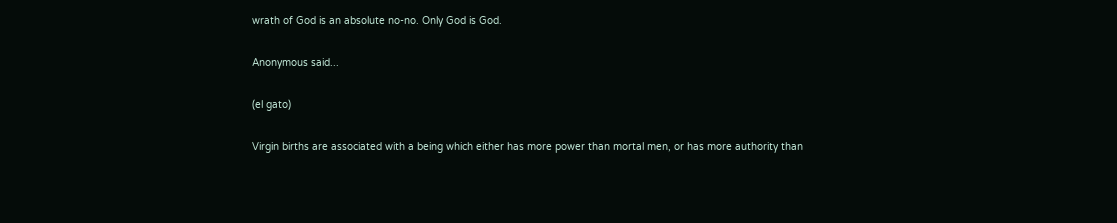wrath of God is an absolute no-no. Only God is God.

Anonymous said...

(el gato)

Virgin births are associated with a being which either has more power than mortal men, or has more authority than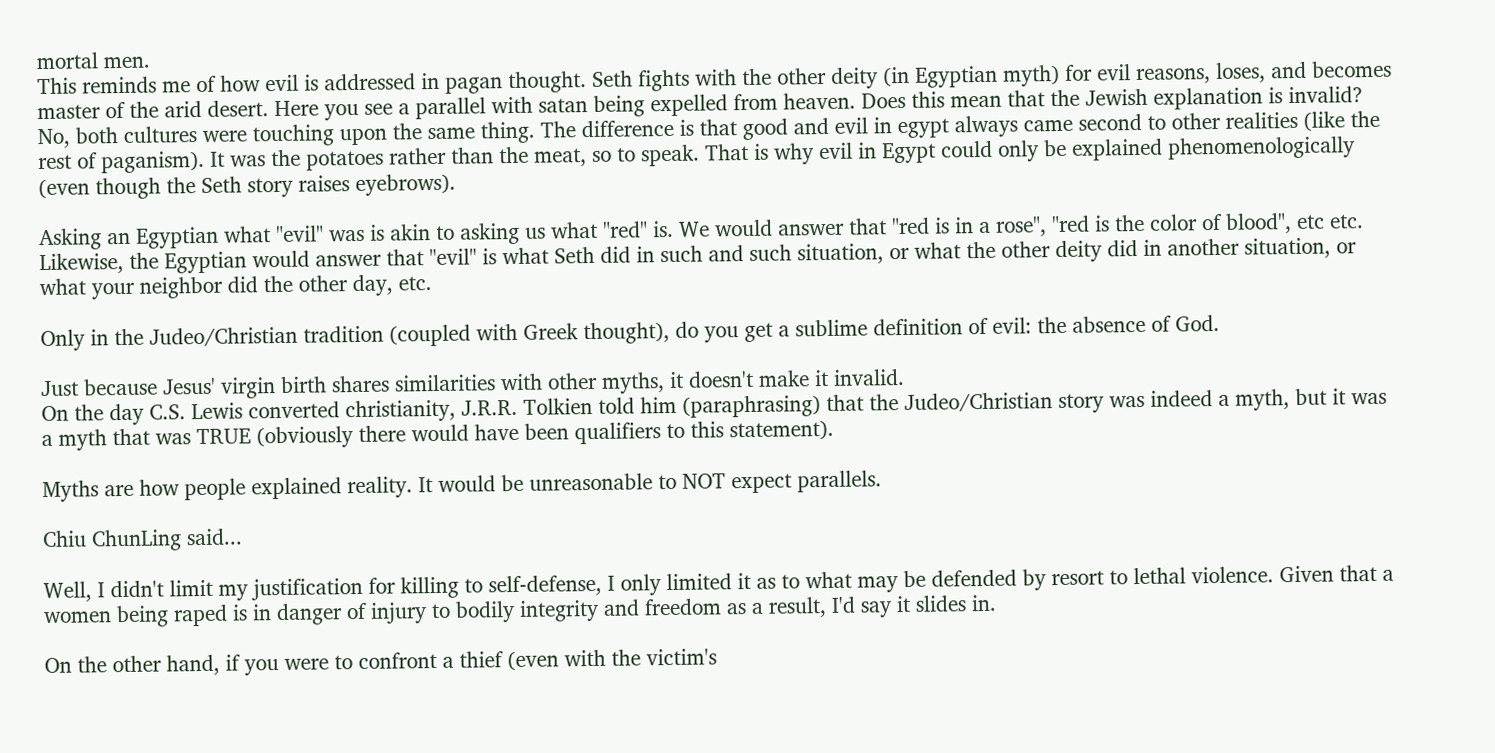mortal men.
This reminds me of how evil is addressed in pagan thought. Seth fights with the other deity (in Egyptian myth) for evil reasons, loses, and becomes master of the arid desert. Here you see a parallel with satan being expelled from heaven. Does this mean that the Jewish explanation is invalid? No, both cultures were touching upon the same thing. The difference is that good and evil in egypt always came second to other realities (like the rest of paganism). It was the potatoes rather than the meat, so to speak. That is why evil in Egypt could only be explained phenomenologically (even though the Seth story raises eyebrows).

Asking an Egyptian what "evil" was is akin to asking us what "red" is. We would answer that "red is in a rose", "red is the color of blood", etc etc. Likewise, the Egyptian would answer that "evil" is what Seth did in such and such situation, or what the other deity did in another situation, or what your neighbor did the other day, etc.

Only in the Judeo/Christian tradition (coupled with Greek thought), do you get a sublime definition of evil: the absence of God.

Just because Jesus' virgin birth shares similarities with other myths, it doesn't make it invalid.
On the day C.S. Lewis converted christianity, J.R.R. Tolkien told him (paraphrasing) that the Judeo/Christian story was indeed a myth, but it was a myth that was TRUE (obviously there would have been qualifiers to this statement).

Myths are how people explained reality. It would be unreasonable to NOT expect parallels.

Chiu ChunLing said...

Well, I didn't limit my justification for killing to self-defense, I only limited it as to what may be defended by resort to lethal violence. Given that a women being raped is in danger of injury to bodily integrity and freedom as a result, I'd say it slides in.

On the other hand, if you were to confront a thief (even with the victim's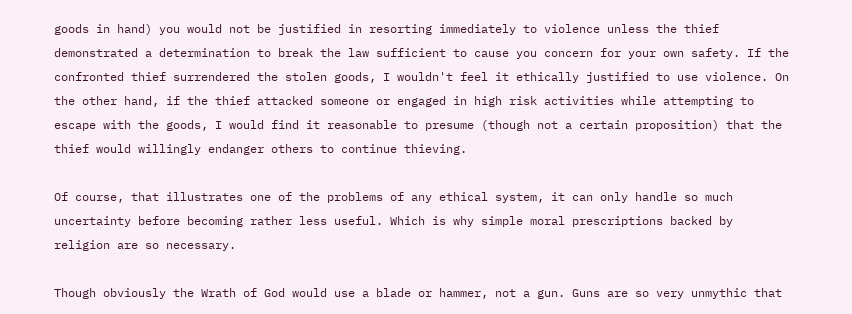goods in hand) you would not be justified in resorting immediately to violence unless the thief demonstrated a determination to break the law sufficient to cause you concern for your own safety. If the confronted thief surrendered the stolen goods, I wouldn't feel it ethically justified to use violence. On the other hand, if the thief attacked someone or engaged in high risk activities while attempting to escape with the goods, I would find it reasonable to presume (though not a certain proposition) that the thief would willingly endanger others to continue thieving.

Of course, that illustrates one of the problems of any ethical system, it can only handle so much uncertainty before becoming rather less useful. Which is why simple moral prescriptions backed by religion are so necessary.

Though obviously the Wrath of God would use a blade or hammer, not a gun. Guns are so very unmythic that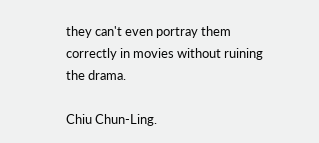they can't even portray them correctly in movies without ruining the drama.

Chiu Chun-Ling.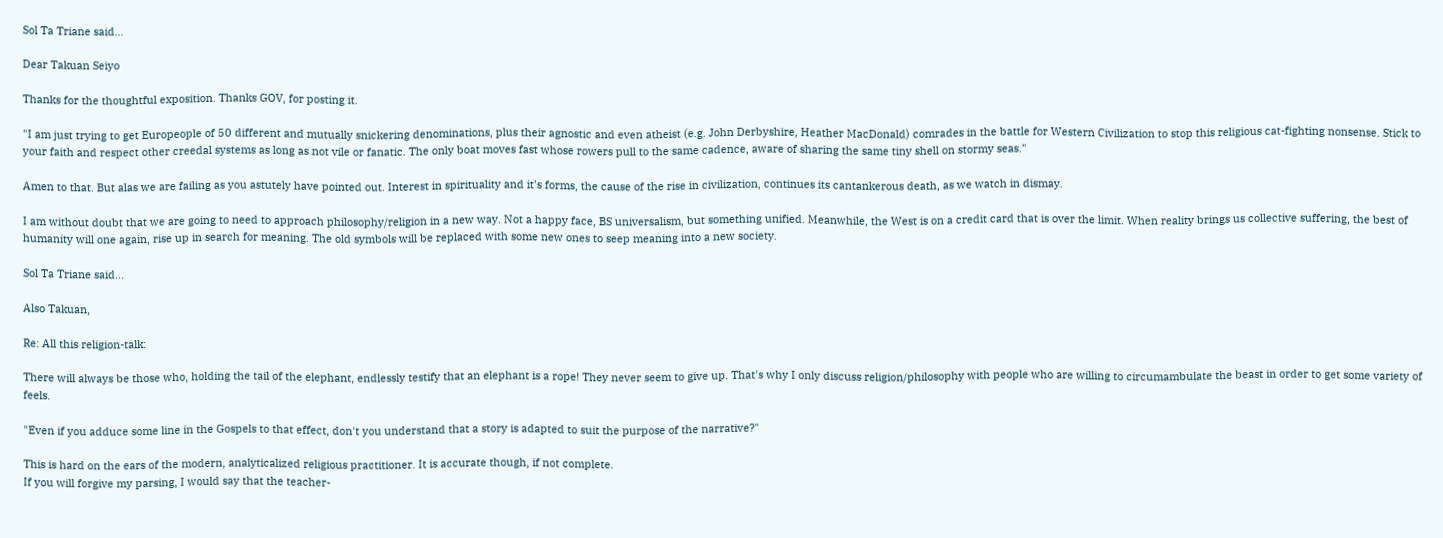Sol Ta Triane said...

Dear Takuan Seiyo

Thanks for the thoughtful exposition. Thanks GOV, for posting it.

"I am just trying to get Europeople of 50 different and mutually snickering denominations, plus their agnostic and even atheist (e.g. John Derbyshire, Heather MacDonald) comrades in the battle for Western Civilization to stop this religious cat-fighting nonsense. Stick to your faith and respect other creedal systems as long as not vile or fanatic. The only boat moves fast whose rowers pull to the same cadence, aware of sharing the same tiny shell on stormy seas."

Amen to that. But alas we are failing as you astutely have pointed out. Interest in spirituality and it's forms, the cause of the rise in civilization, continues its cantankerous death, as we watch in dismay.

I am without doubt that we are going to need to approach philosophy/religion in a new way. Not a happy face, BS universalism, but something unified. Meanwhile, the West is on a credit card that is over the limit. When reality brings us collective suffering, the best of humanity will one again, rise up in search for meaning. The old symbols will be replaced with some new ones to seep meaning into a new society.

Sol Ta Triane said...

Also Takuan,

Re: All this religion-talk:

There will always be those who, holding the tail of the elephant, endlessly testify that an elephant is a rope! They never seem to give up. That's why I only discuss religion/philosophy with people who are willing to circumambulate the beast in order to get some variety of feels.

"Even if you adduce some line in the Gospels to that effect, don't you understand that a story is adapted to suit the purpose of the narrative?"

This is hard on the ears of the modern, analyticalized religious practitioner. It is accurate though, if not complete.
If you will forgive my parsing, I would say that the teacher-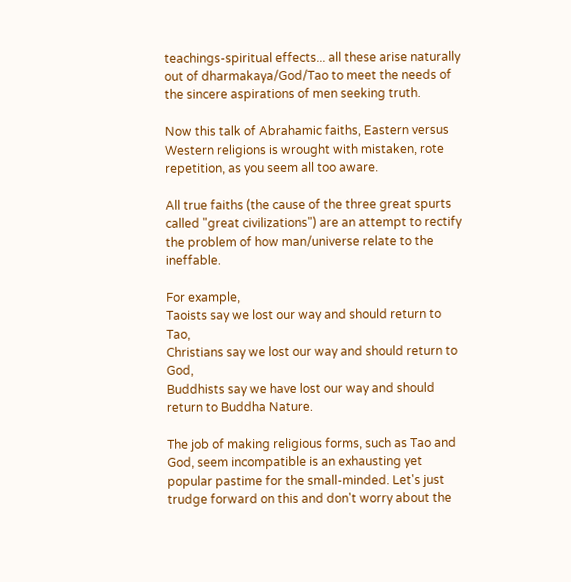teachings-spiritual effects... all these arise naturally out of dharmakaya/God/Tao to meet the needs of the sincere aspirations of men seeking truth.

Now this talk of Abrahamic faiths, Eastern versus Western religions is wrought with mistaken, rote repetition, as you seem all too aware.

All true faiths (the cause of the three great spurts called "great civilizations") are an attempt to rectify the problem of how man/universe relate to the ineffable.

For example,
Taoists say we lost our way and should return to Tao,
Christians say we lost our way and should return to God,
Buddhists say we have lost our way and should return to Buddha Nature.

The job of making religious forms, such as Tao and God, seem incompatible is an exhausting yet popular pastime for the small-minded. Let's just trudge forward on this and don't worry about the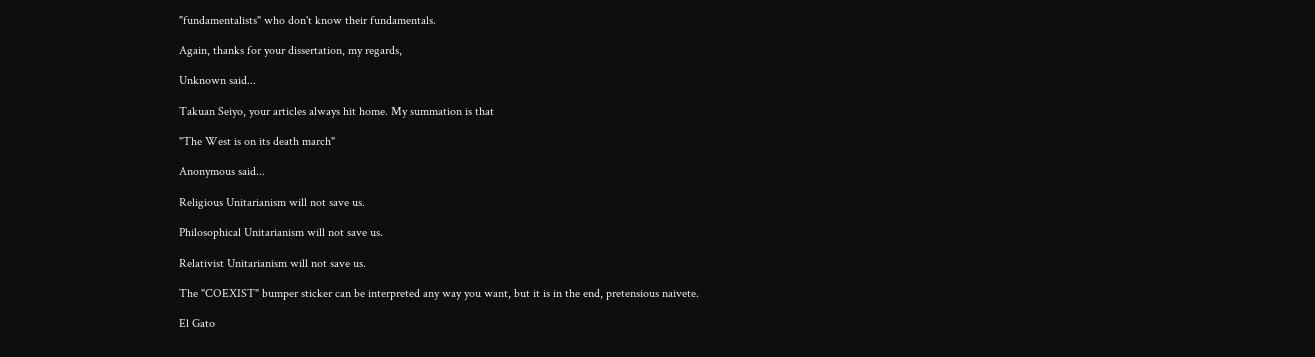"fundamentalists" who don't know their fundamentals.

Again, thanks for your dissertation, my regards,

Unknown said...

Takuan Seiyo, your articles always hit home. My summation is that

"The West is on its death march"

Anonymous said...

Religious Unitarianism will not save us.

Philosophical Unitarianism will not save us.

Relativist Unitarianism will not save us.

The "COEXIST" bumper sticker can be interpreted any way you want, but it is in the end, pretensious naivete.

El Gato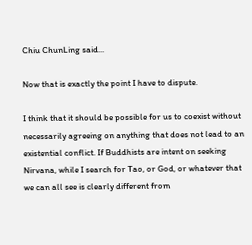Chiu ChunLing said...

Now that is exactly the point I have to dispute.

I think that it should be possible for us to coexist without necessarily agreeing on anything that does not lead to an existential conflict. If Buddhists are intent on seeking Nirvana, while I search for Tao, or God, or whatever that we can all see is clearly different from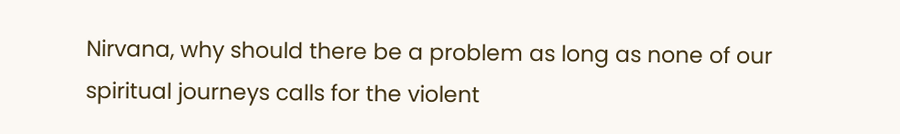Nirvana, why should there be a problem as long as none of our spiritual journeys calls for the violent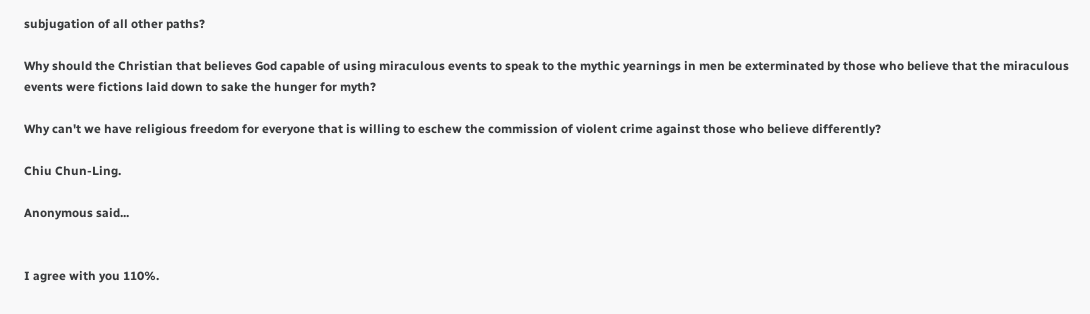subjugation of all other paths?

Why should the Christian that believes God capable of using miraculous events to speak to the mythic yearnings in men be exterminated by those who believe that the miraculous events were fictions laid down to sake the hunger for myth?

Why can't we have religious freedom for everyone that is willing to eschew the commission of violent crime against those who believe differently?

Chiu Chun-Ling.

Anonymous said...


I agree with you 110%.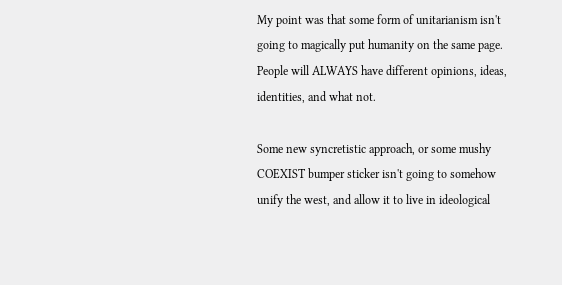My point was that some form of unitarianism isn't going to magically put humanity on the same page. People will ALWAYS have different opinions, ideas, identities, and what not.

Some new syncretistic approach, or some mushy COEXIST bumper sticker isn't going to somehow unify the west, and allow it to live in ideological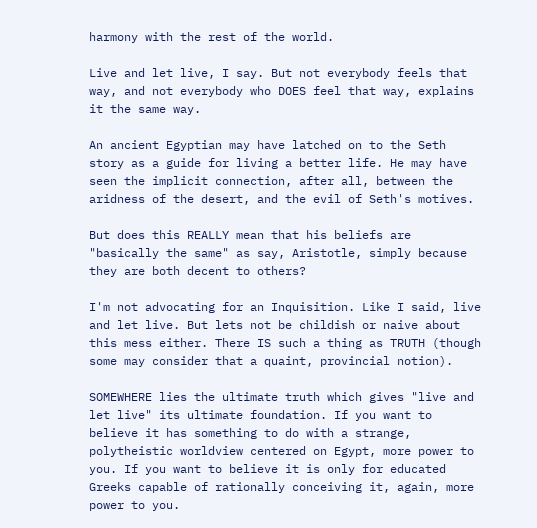harmony with the rest of the world.

Live and let live, I say. But not everybody feels that way, and not everybody who DOES feel that way, explains it the same way.

An ancient Egyptian may have latched on to the Seth story as a guide for living a better life. He may have seen the implicit connection, after all, between the aridness of the desert, and the evil of Seth's motives.

But does this REALLY mean that his beliefs are "basically the same" as say, Aristotle, simply because they are both decent to others?

I'm not advocating for an Inquisition. Like I said, live and let live. But lets not be childish or naive about this mess either. There IS such a thing as TRUTH (though some may consider that a quaint, provincial notion).

SOMEWHERE lies the ultimate truth which gives "live and let live" its ultimate foundation. If you want to believe it has something to do with a strange, polytheistic worldview centered on Egypt, more power to you. If you want to believe it is only for educated Greeks capable of rationally conceiving it, again, more power to you.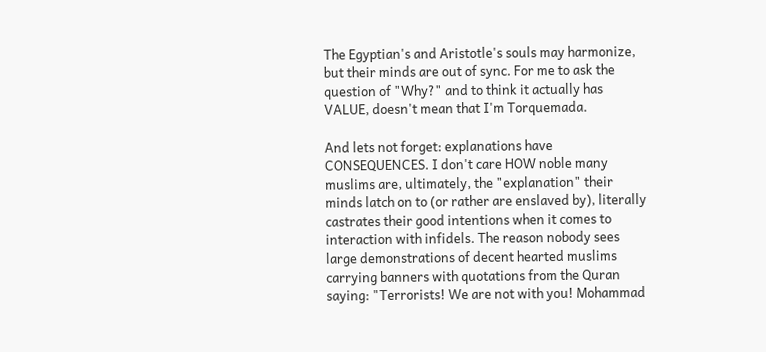The Egyptian's and Aristotle's souls may harmonize, but their minds are out of sync. For me to ask the question of "Why?" and to think it actually has VALUE, doesn't mean that I'm Torquemada.

And lets not forget: explanations have CONSEQUENCES. I don't care HOW noble many muslims are, ultimately, the "explanation" their minds latch on to (or rather are enslaved by), literally castrates their good intentions when it comes to interaction with infidels. The reason nobody sees large demonstrations of decent hearted muslims carrying banners with quotations from the Quran saying: "Terrorists! We are not with you! Mohammad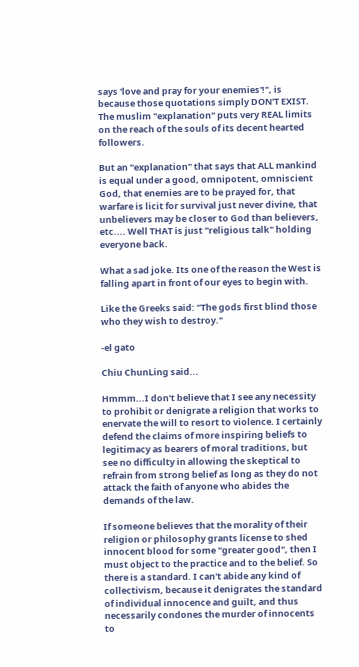says 'love and pray for your enemies'!", is because those quotations simply DON'T EXIST. The muslim "explanation" puts very REAL limits on the reach of the souls of its decent hearted followers.

But an "explanation" that says that ALL mankind is equal under a good, omnipotent, omniscient God, that enemies are to be prayed for, that warfare is licit for survival just never divine, that unbelievers may be closer to God than believers, etc.... Well THAT is just "religious talk" holding everyone back.

What a sad joke. Its one of the reason the West is falling apart in front of our eyes to begin with.

Like the Greeks said: "The gods first blind those who they wish to destroy."

-el gato

Chiu ChunLing said...

Hmmm...I don't believe that I see any necessity to prohibit or denigrate a religion that works to enervate the will to resort to violence. I certainly defend the claims of more inspiring beliefs to legitimacy as bearers of moral traditions, but see no difficulty in allowing the skeptical to refrain from strong belief as long as they do not attack the faith of anyone who abides the demands of the law.

If someone believes that the morality of their religion or philosophy grants license to shed innocent blood for some "greater good", then I must object to the practice and to the belief. So there is a standard. I can't abide any kind of collectivism, because it denigrates the standard of individual innocence and guilt, and thus necessarily condones the murder of innocents to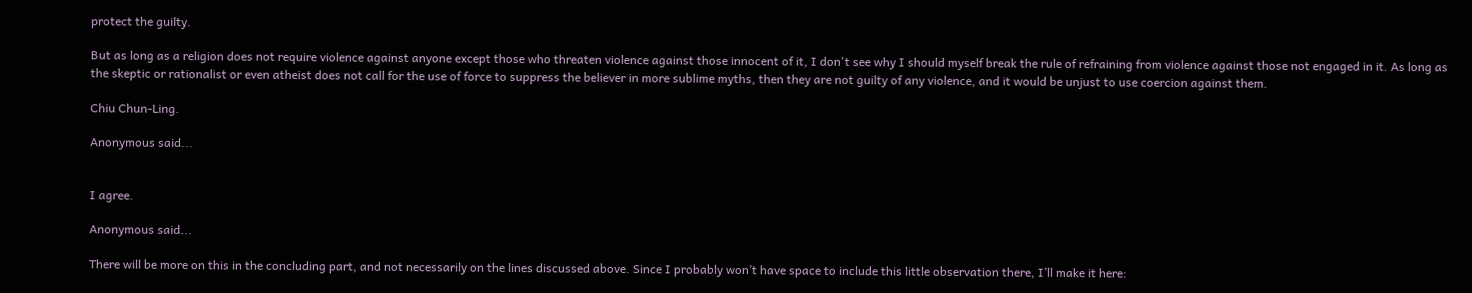protect the guilty.

But as long as a religion does not require violence against anyone except those who threaten violence against those innocent of it, I don't see why I should myself break the rule of refraining from violence against those not engaged in it. As long as the skeptic or rationalist or even atheist does not call for the use of force to suppress the believer in more sublime myths, then they are not guilty of any violence, and it would be unjust to use coercion against them.

Chiu Chun-Ling.

Anonymous said...


I agree.

Anonymous said...

There will be more on this in the concluding part, and not necessarily on the lines discussed above. Since I probably won’t have space to include this little observation there, I’ll make it here: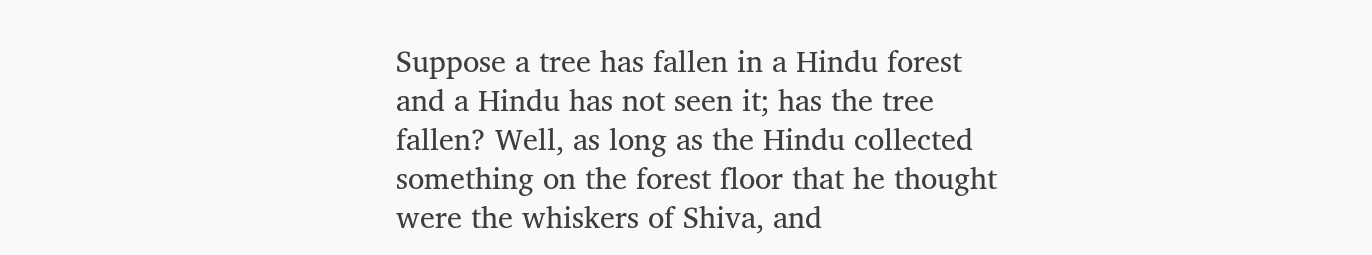Suppose a tree has fallen in a Hindu forest and a Hindu has not seen it; has the tree fallen? Well, as long as the Hindu collected something on the forest floor that he thought were the whiskers of Shiva, and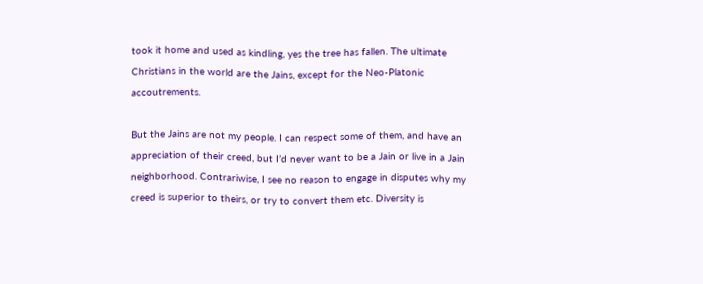took it home and used as kindling, yes the tree has fallen. The ultimate Christians in the world are the Jains, except for the Neo-Platonic accoutrements.

But the Jains are not my people. I can respect some of them, and have an appreciation of their creed, but I’d never want to be a Jain or live in a Jain neighborhood. Contrariwise, I see no reason to engage in disputes why my creed is superior to theirs, or try to convert them etc. Diversity is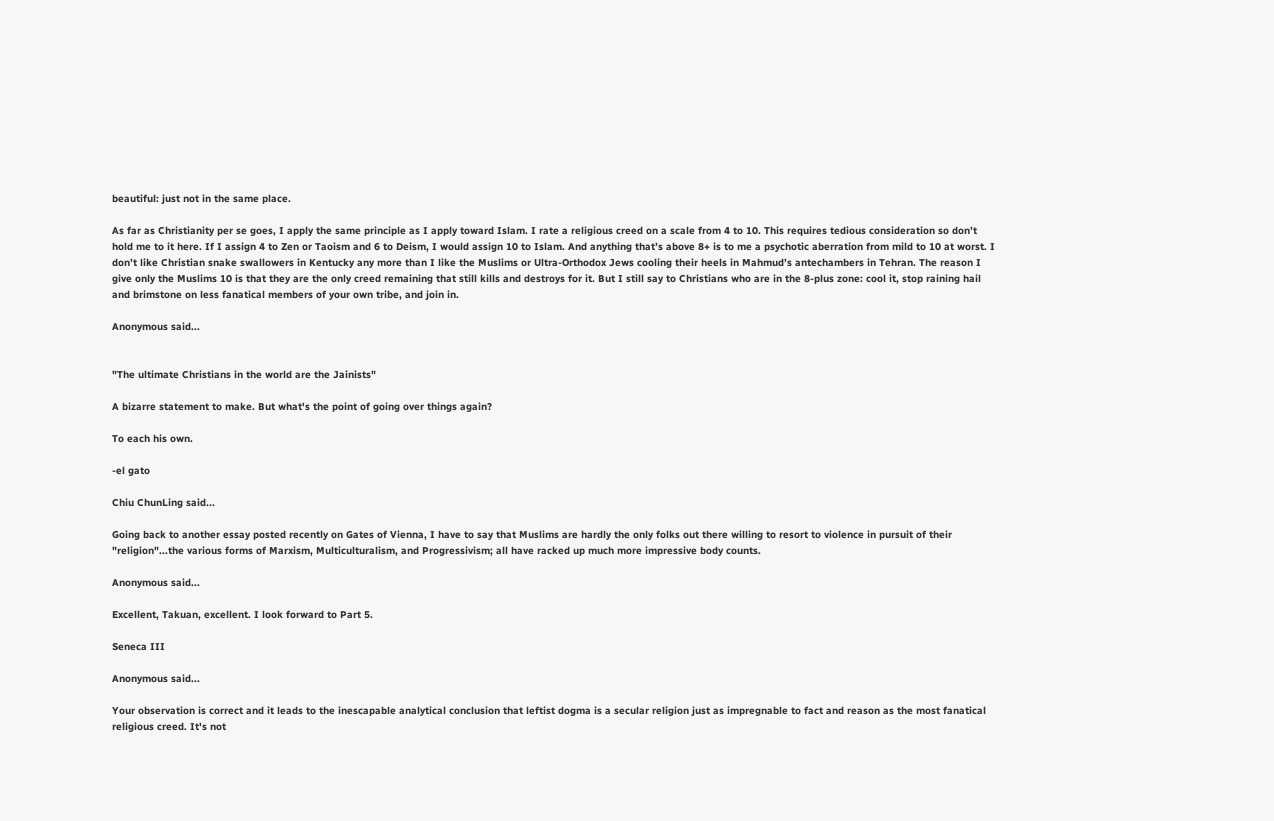beautiful: just not in the same place.

As far as Christianity per se goes, I apply the same principle as I apply toward Islam. I rate a religious creed on a scale from 4 to 10. This requires tedious consideration so don’t hold me to it here. If I assign 4 to Zen or Taoism and 6 to Deism, I would assign 10 to Islam. And anything that’s above 8+ is to me a psychotic aberration from mild to 10 at worst. I don’t like Christian snake swallowers in Kentucky any more than I like the Muslims or Ultra-Orthodox Jews cooling their heels in Mahmud’s antechambers in Tehran. The reason I give only the Muslims 10 is that they are the only creed remaining that still kills and destroys for it. But I still say to Christians who are in the 8-plus zone: cool it, stop raining hail and brimstone on less fanatical members of your own tribe, and join in.

Anonymous said...


"The ultimate Christians in the world are the Jainists"

A bizarre statement to make. But what's the point of going over things again?

To each his own.

-el gato

Chiu ChunLing said...

Going back to another essay posted recently on Gates of Vienna, I have to say that Muslims are hardly the only folks out there willing to resort to violence in pursuit of their "religion"...the various forms of Marxism, Multiculturalism, and Progressivism; all have racked up much more impressive body counts.

Anonymous said...

Excellent, Takuan, excellent. I look forward to Part 5.

Seneca III

Anonymous said...

Your observation is correct and it leads to the inescapable analytical conclusion that leftist dogma is a secular religion just as impregnable to fact and reason as the most fanatical religious creed. It's not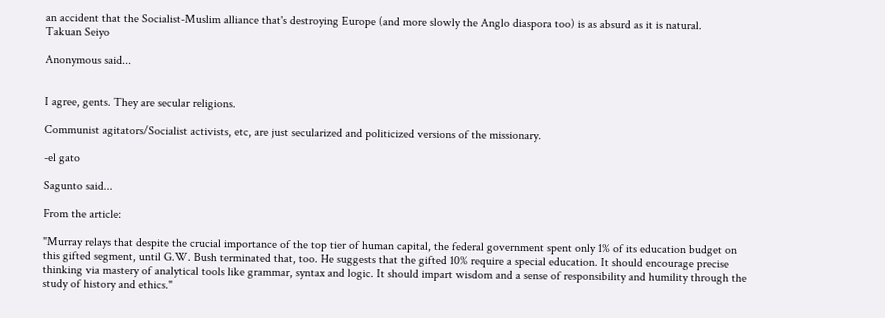an accident that the Socialist-Muslim alliance that's destroying Europe (and more slowly the Anglo diaspora too) is as absurd as it is natural.
Takuan Seiyo

Anonymous said...


I agree, gents. They are secular religions.

Communist agitators/Socialist activists, etc, are just secularized and politicized versions of the missionary.

-el gato

Sagunto said...

From the article:

"Murray relays that despite the crucial importance of the top tier of human capital, the federal government spent only 1% of its education budget on this gifted segment, until G.W. Bush terminated that, too. He suggests that the gifted 10% require a special education. It should encourage precise thinking via mastery of analytical tools like grammar, syntax and logic. It should impart wisdom and a sense of responsibility and humility through the study of history and ethics."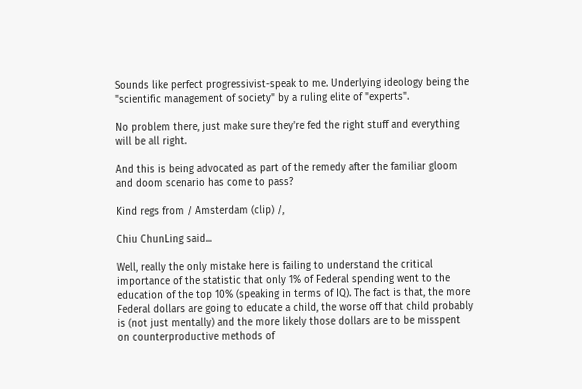Sounds like perfect progressivist-speak to me. Underlying ideology being the "scientific management of society" by a ruling elite of "experts".

No problem there, just make sure they're fed the right stuff and everything will be all right.

And this is being advocated as part of the remedy after the familiar gloom and doom scenario has come to pass?

Kind regs from / Amsterdam (clip) /,

Chiu ChunLing said...

Well, really the only mistake here is failing to understand the critical importance of the statistic that only 1% of Federal spending went to the education of the top 10% (speaking in terms of IQ). The fact is that, the more Federal dollars are going to educate a child, the worse off that child probably is (not just mentally) and the more likely those dollars are to be misspent on counterproductive methods of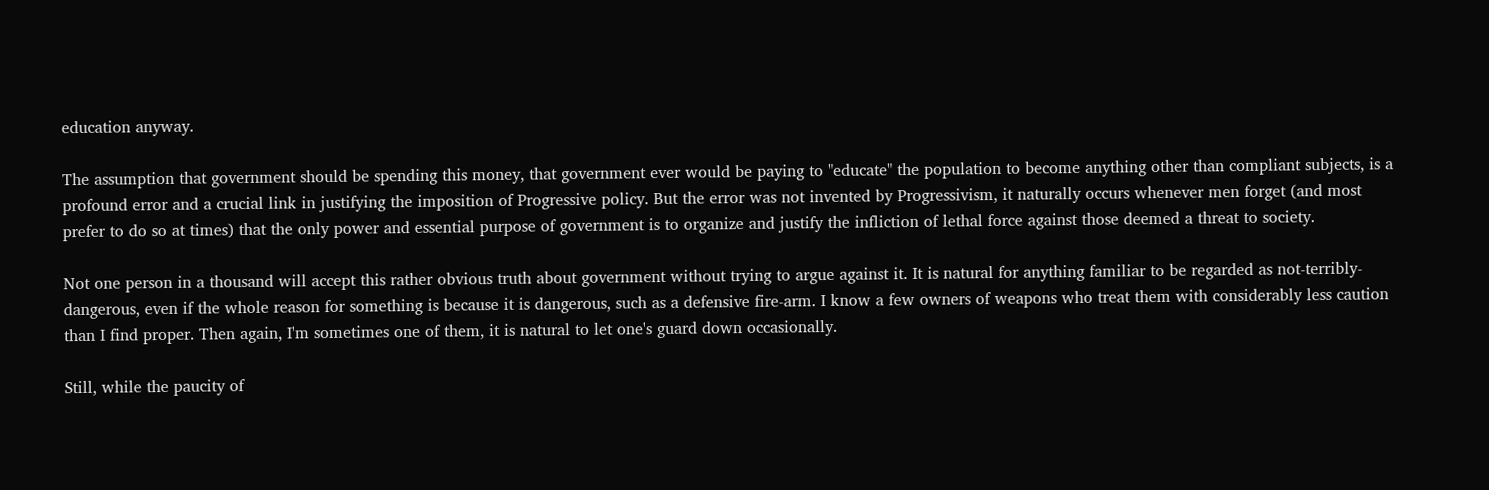education anyway.

The assumption that government should be spending this money, that government ever would be paying to "educate" the population to become anything other than compliant subjects, is a profound error and a crucial link in justifying the imposition of Progressive policy. But the error was not invented by Progressivism, it naturally occurs whenever men forget (and most prefer to do so at times) that the only power and essential purpose of government is to organize and justify the infliction of lethal force against those deemed a threat to society.

Not one person in a thousand will accept this rather obvious truth about government without trying to argue against it. It is natural for anything familiar to be regarded as not-terribly-dangerous, even if the whole reason for something is because it is dangerous, such as a defensive fire-arm. I know a few owners of weapons who treat them with considerably less caution than I find proper. Then again, I'm sometimes one of them, it is natural to let one's guard down occasionally.

Still, while the paucity of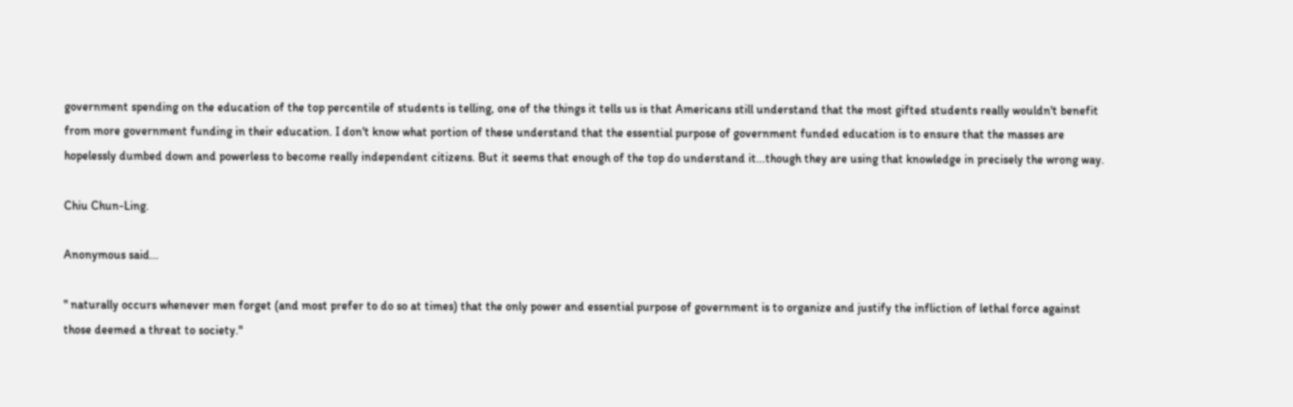government spending on the education of the top percentile of students is telling, one of the things it tells us is that Americans still understand that the most gifted students really wouldn't benefit from more government funding in their education. I don't know what portion of these understand that the essential purpose of government funded education is to ensure that the masses are hopelessly dumbed down and powerless to become really independent citizens. But it seems that enough of the top do understand it...though they are using that knowledge in precisely the wrong way.

Chiu Chun-Ling.

Anonymous said...

" naturally occurs whenever men forget (and most prefer to do so at times) that the only power and essential purpose of government is to organize and justify the infliction of lethal force against those deemed a threat to society."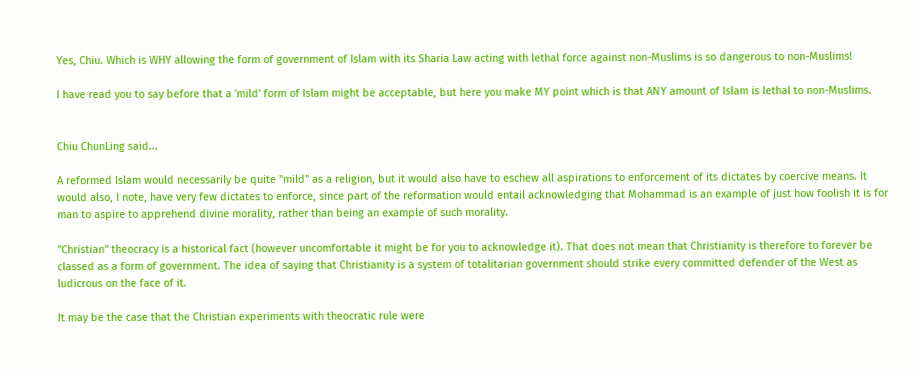Yes, Chiu. Which is WHY allowing the form of government of Islam with its Sharia Law acting with lethal force against non-Muslims is so dangerous to non-Muslims!

I have read you to say before that a 'mild' form of Islam might be acceptable, but here you make MY point which is that ANY amount of Islam is lethal to non-Muslims.


Chiu ChunLing said...

A reformed Islam would necessarily be quite "mild" as a religion, but it would also have to eschew all aspirations to enforcement of its dictates by coercive means. It would also, I note, have very few dictates to enforce, since part of the reformation would entail acknowledging that Mohammad is an example of just how foolish it is for man to aspire to apprehend divine morality, rather than being an example of such morality.

"Christian" theocracy is a historical fact (however uncomfortable it might be for you to acknowledge it). That does not mean that Christianity is therefore to forever be classed as a form of government. The idea of saying that Christianity is a system of totalitarian government should strike every committed defender of the West as ludicrous on the face of it.

It may be the case that the Christian experiments with theocratic rule were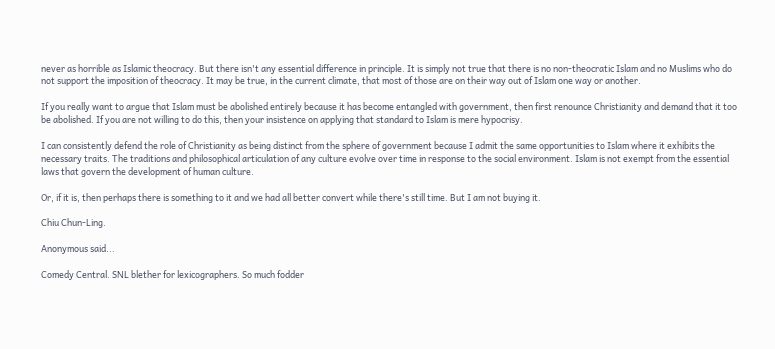never as horrible as Islamic theocracy. But there isn't any essential difference in principle. It is simply not true that there is no non-theocratic Islam and no Muslims who do not support the imposition of theocracy. It may be true, in the current climate, that most of those are on their way out of Islam one way or another.

If you really want to argue that Islam must be abolished entirely because it has become entangled with government, then first renounce Christianity and demand that it too be abolished. If you are not willing to do this, then your insistence on applying that standard to Islam is mere hypocrisy.

I can consistently defend the role of Christianity as being distinct from the sphere of government because I admit the same opportunities to Islam where it exhibits the necessary traits. The traditions and philosophical articulation of any culture evolve over time in response to the social environment. Islam is not exempt from the essential laws that govern the development of human culture.

Or, if it is, then perhaps there is something to it and we had all better convert while there's still time. But I am not buying it.

Chiu Chun-Ling.

Anonymous said...

Comedy Central. SNL blether for lexicographers. So much fodder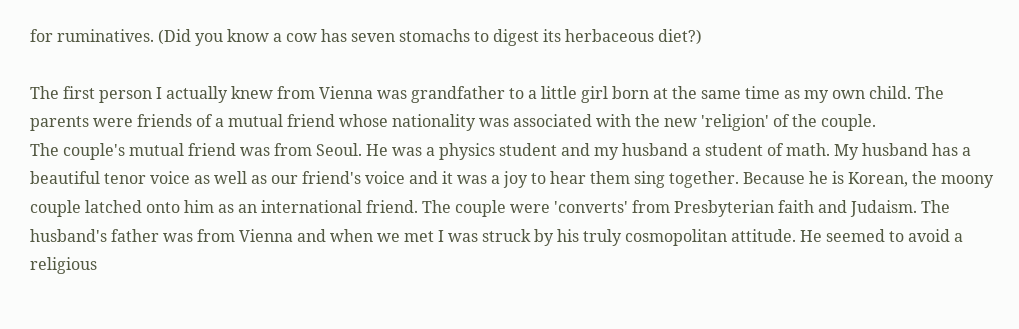for ruminatives. (Did you know a cow has seven stomachs to digest its herbaceous diet?)

The first person I actually knew from Vienna was grandfather to a little girl born at the same time as my own child. The parents were friends of a mutual friend whose nationality was associated with the new 'religion' of the couple.
The couple's mutual friend was from Seoul. He was a physics student and my husband a student of math. My husband has a beautiful tenor voice as well as our friend's voice and it was a joy to hear them sing together. Because he is Korean, the moony couple latched onto him as an international friend. The couple were 'converts' from Presbyterian faith and Judaism. The husband's father was from Vienna and when we met I was struck by his truly cosmopolitan attitude. He seemed to avoid a religious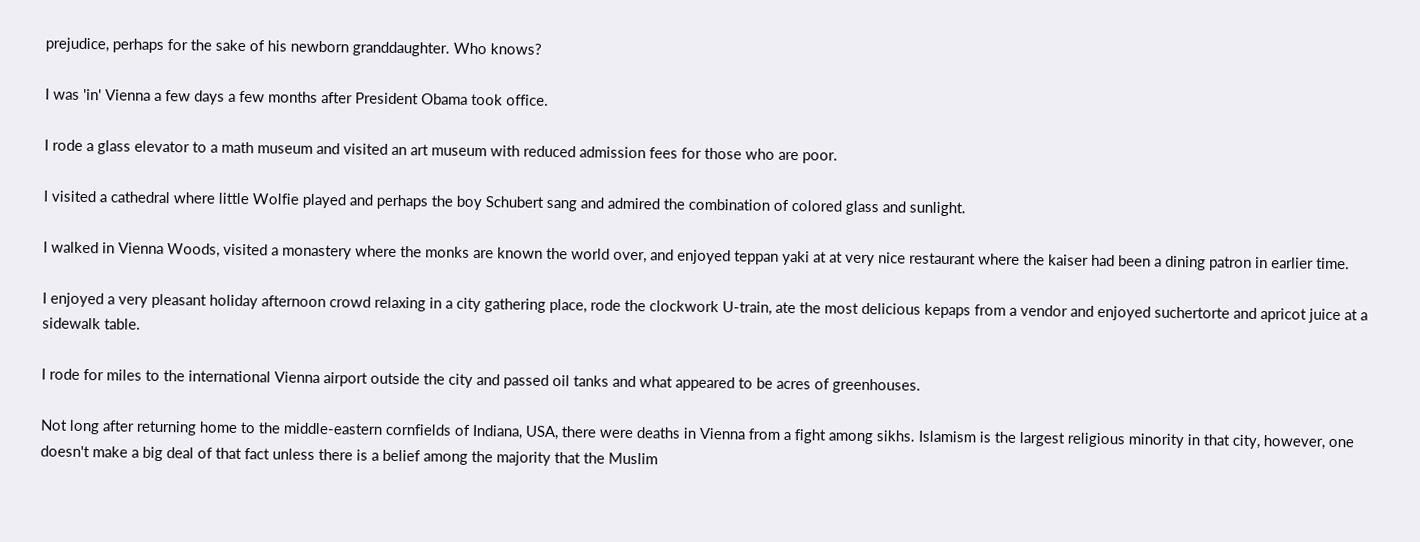prejudice, perhaps for the sake of his newborn granddaughter. Who knows?

I was 'in' Vienna a few days a few months after President Obama took office.

I rode a glass elevator to a math museum and visited an art museum with reduced admission fees for those who are poor.

I visited a cathedral where little Wolfie played and perhaps the boy Schubert sang and admired the combination of colored glass and sunlight.

I walked in Vienna Woods, visited a monastery where the monks are known the world over, and enjoyed teppan yaki at at very nice restaurant where the kaiser had been a dining patron in earlier time.

I enjoyed a very pleasant holiday afternoon crowd relaxing in a city gathering place, rode the clockwork U-train, ate the most delicious kepaps from a vendor and enjoyed suchertorte and apricot juice at a sidewalk table.

I rode for miles to the international Vienna airport outside the city and passed oil tanks and what appeared to be acres of greenhouses.

Not long after returning home to the middle-eastern cornfields of Indiana, USA, there were deaths in Vienna from a fight among sikhs. Islamism is the largest religious minority in that city, however, one doesn't make a big deal of that fact unless there is a belief among the majority that the Muslim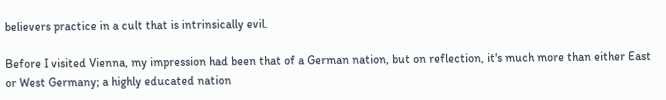believers practice in a cult that is intrinsically evil.

Before I visited Vienna, my impression had been that of a German nation, but on reflection, it's much more than either East or West Germany; a highly educated nation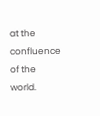at the confluence of the world.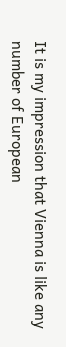It is my impression that Vienna is like any number of European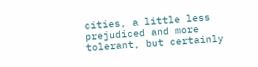cities, a little less prejudiced and more tolerant, but certainly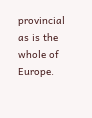provincial as is the whole of Europe.